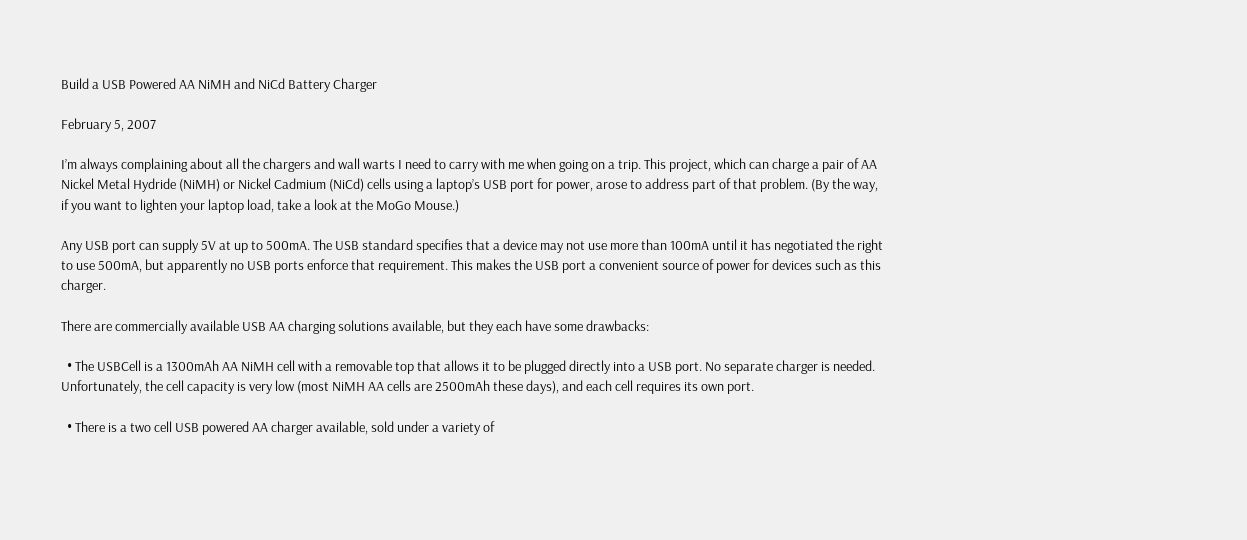Build a USB Powered AA NiMH and NiCd Battery Charger

February 5, 2007

I’m always complaining about all the chargers and wall warts I need to carry with me when going on a trip. This project, which can charge a pair of AA Nickel Metal Hydride (NiMH) or Nickel Cadmium (NiCd) cells using a laptop’s USB port for power, arose to address part of that problem. (By the way, if you want to lighten your laptop load, take a look at the MoGo Mouse.)

Any USB port can supply 5V at up to 500mA. The USB standard specifies that a device may not use more than 100mA until it has negotiated the right to use 500mA, but apparently no USB ports enforce that requirement. This makes the USB port a convenient source of power for devices such as this charger.

There are commercially available USB AA charging solutions available, but they each have some drawbacks:

  • The USBCell is a 1300mAh AA NiMH cell with a removable top that allows it to be plugged directly into a USB port. No separate charger is needed. Unfortunately, the cell capacity is very low (most NiMH AA cells are 2500mAh these days), and each cell requires its own port.

  • There is a two cell USB powered AA charger available, sold under a variety of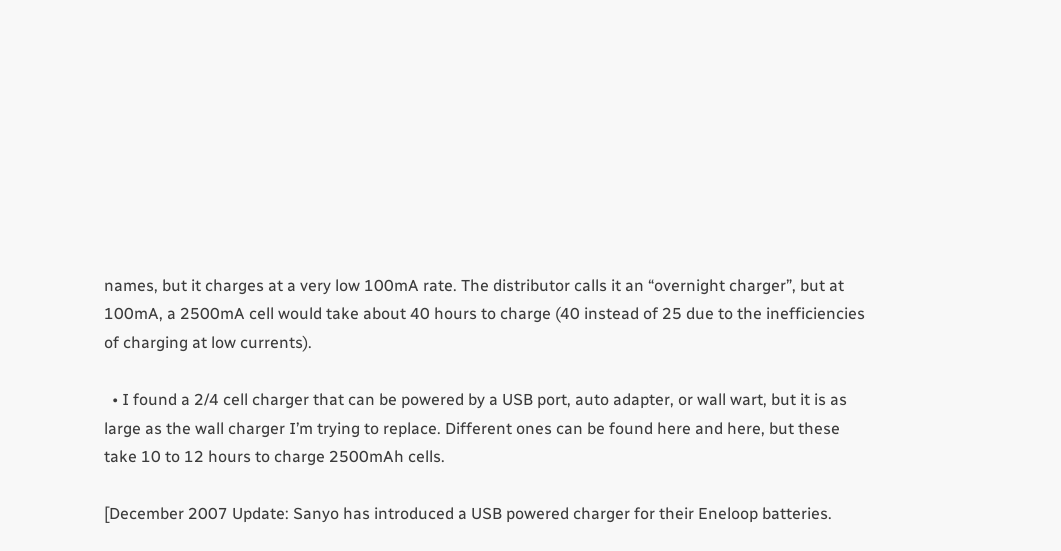names, but it charges at a very low 100mA rate. The distributor calls it an “overnight charger”, but at 100mA, a 2500mA cell would take about 40 hours to charge (40 instead of 25 due to the inefficiencies of charging at low currents).

  • I found a 2/4 cell charger that can be powered by a USB port, auto adapter, or wall wart, but it is as large as the wall charger I’m trying to replace. Different ones can be found here and here, but these take 10 to 12 hours to charge 2500mAh cells.

[December 2007 Update: Sanyo has introduced a USB powered charger for their Eneloop batteries.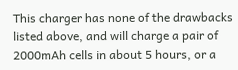This charger has none of the drawbacks listed above, and will charge a pair of 2000mAh cells in about 5 hours, or a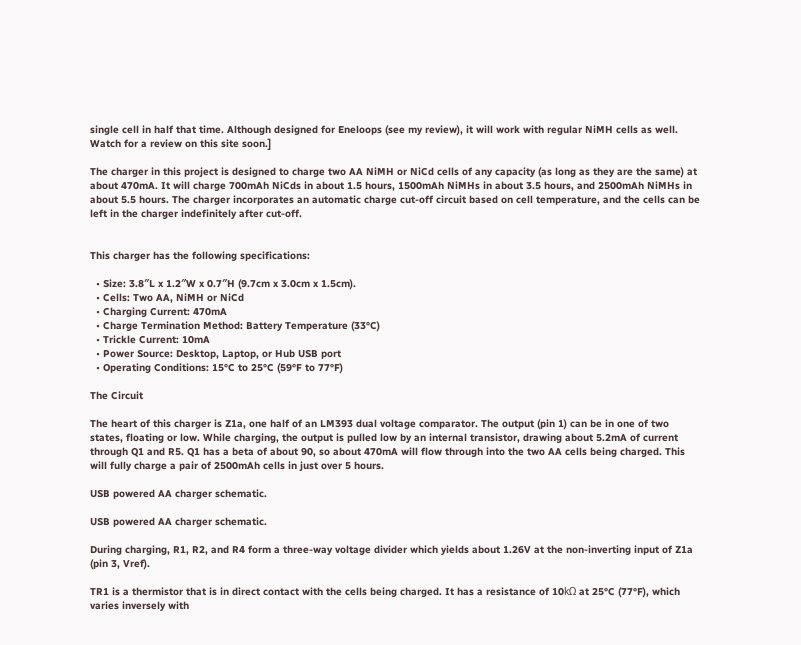single cell in half that time. Although designed for Eneloops (see my review), it will work with regular NiMH cells as well. Watch for a review on this site soon.]

The charger in this project is designed to charge two AA NiMH or NiCd cells of any capacity (as long as they are the same) at about 470mA. It will charge 700mAh NiCds in about 1.5 hours, 1500mAh NiMHs in about 3.5 hours, and 2500mAh NiMHs in about 5.5 hours. The charger incorporates an automatic charge cut-off circuit based on cell temperature, and the cells can be left in the charger indefinitely after cut-off.


This charger has the following specifications:

  • Size: 3.8″L x 1.2″W x 0.7″H (9.7cm x 3.0cm x 1.5cm).
  • Cells: Two AA, NiMH or NiCd
  • Charging Current: 470mA
  • Charge Termination Method: Battery Temperature (33°C)
  • Trickle Current: 10mA
  • Power Source: Desktop, Laptop, or Hub USB port
  • Operating Conditions: 15°C to 25°C (59°F to 77°F)

The Circuit

The heart of this charger is Z1a, one half of an LM393 dual voltage comparator. The output (pin 1) can be in one of two states, floating or low. While charging, the output is pulled low by an internal transistor, drawing about 5.2mA of current through Q1 and R5. Q1 has a beta of about 90, so about 470mA will flow through into the two AA cells being charged. This will fully charge a pair of 2500mAh cells in just over 5 hours.

USB powered AA charger schematic.

USB powered AA charger schematic.

During charging, R1, R2, and R4 form a three-way voltage divider which yields about 1.26V at the non-inverting input of Z1a (pin 3, Vref).

TR1 is a thermistor that is in direct contact with the cells being charged. It has a resistance of 10kΩ at 25°C (77°F), which varies inversely with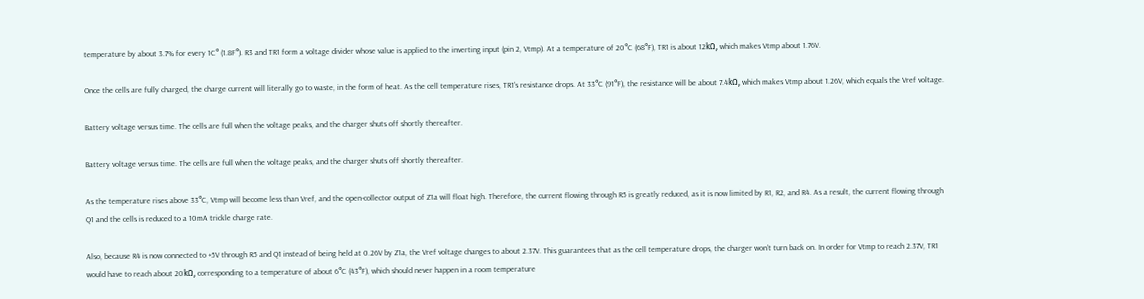temperature by about 3.7% for every 1C° (1.8F°). R3 and TR1 form a voltage divider whose value is applied to the inverting input (pin 2, Vtmp). At a temperature of 20°C (68°F), TR1 is about 12kΩ, which makes Vtmp about 1.76V.

Once the cells are fully charged, the charge current will literally go to waste, in the form of heat. As the cell temperature rises, TR1’s resistance drops. At 33°C (91°F), the resistance will be about 7.4kΩ, which makes Vtmp about 1.26V, which equals the Vref voltage.

Battery voltage versus time. The cells are full when the voltage peaks, and the charger shuts off shortly thereafter.

Battery voltage versus time. The cells are full when the voltage peaks, and the charger shuts off shortly thereafter.

As the temperature rises above 33°C, Vtmp will become less than Vref, and the open-collector output of Z1a will float high. Therefore, the current flowing through R5 is greatly reduced, as it is now limited by R1, R2, and R4. As a result, the current flowing through Q1 and the cells is reduced to a 10mA trickle charge rate.

Also, because R4 is now connected to +5V through R5 and Q1 instead of being held at 0.26V by Z1a, the Vref voltage changes to about 2.37V. This guarantees that as the cell temperature drops, the charger won’t turn back on. In order for Vtmp to reach 2.37V, TR1 would have to reach about 20kΩ, corresponding to a temperature of about 6°C (43°F), which should never happen in a room temperature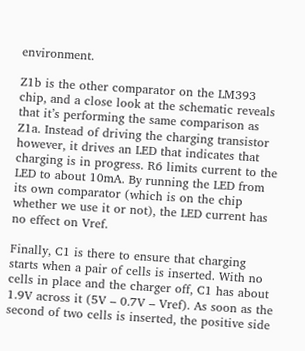environment.

Z1b is the other comparator on the LM393 chip, and a close look at the schematic reveals that it’s performing the same comparison as Z1a. Instead of driving the charging transistor however, it drives an LED that indicates that charging is in progress. R6 limits current to the LED to about 10mA. By running the LED from its own comparator (which is on the chip whether we use it or not), the LED current has no effect on Vref.

Finally, C1 is there to ensure that charging starts when a pair of cells is inserted. With no cells in place and the charger off, C1 has about 1.9V across it (5V – 0.7V – Vref). As soon as the second of two cells is inserted, the positive side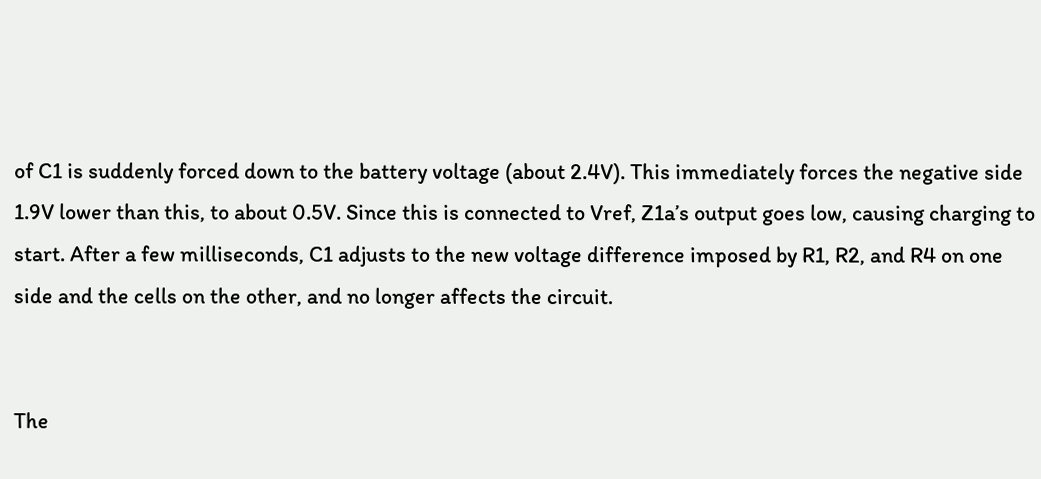of C1 is suddenly forced down to the battery voltage (about 2.4V). This immediately forces the negative side 1.9V lower than this, to about 0.5V. Since this is connected to Vref, Z1a’s output goes low, causing charging to start. After a few milliseconds, C1 adjusts to the new voltage difference imposed by R1, R2, and R4 on one side and the cells on the other, and no longer affects the circuit.


The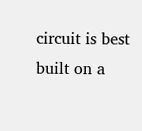circuit is best built on a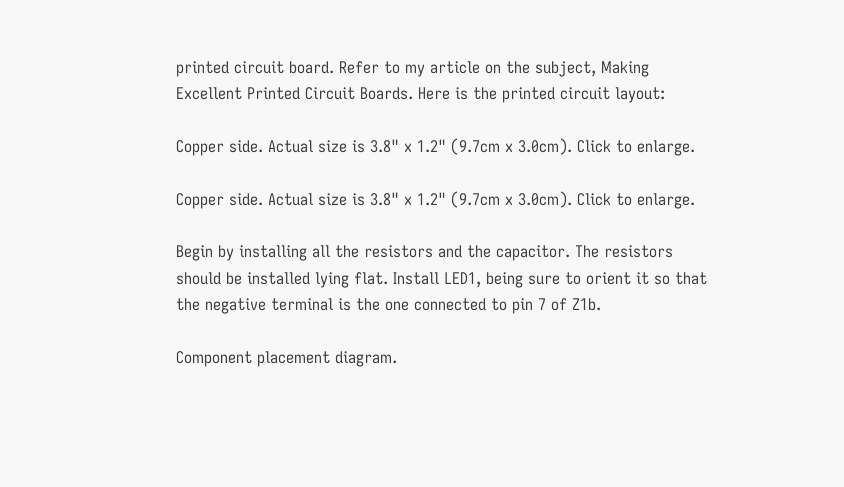printed circuit board. Refer to my article on the subject, Making Excellent Printed Circuit Boards. Here is the printed circuit layout:

Copper side. Actual size is 3.8" x 1.2" (9.7cm x 3.0cm). Click to enlarge.

Copper side. Actual size is 3.8" x 1.2" (9.7cm x 3.0cm). Click to enlarge.

Begin by installing all the resistors and the capacitor. The resistors should be installed lying flat. Install LED1, being sure to orient it so that the negative terminal is the one connected to pin 7 of Z1b.

Component placement diagram.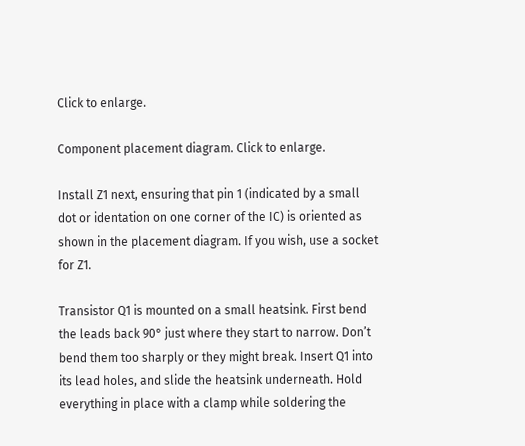Click to enlarge.

Component placement diagram. Click to enlarge.

Install Z1 next, ensuring that pin 1 (indicated by a small dot or identation on one corner of the IC) is oriented as shown in the placement diagram. If you wish, use a socket for Z1.

Transistor Q1 is mounted on a small heatsink. First bend the leads back 90° just where they start to narrow. Don’t bend them too sharply or they might break. Insert Q1 into its lead holes, and slide the heatsink underneath. Hold everything in place with a clamp while soldering the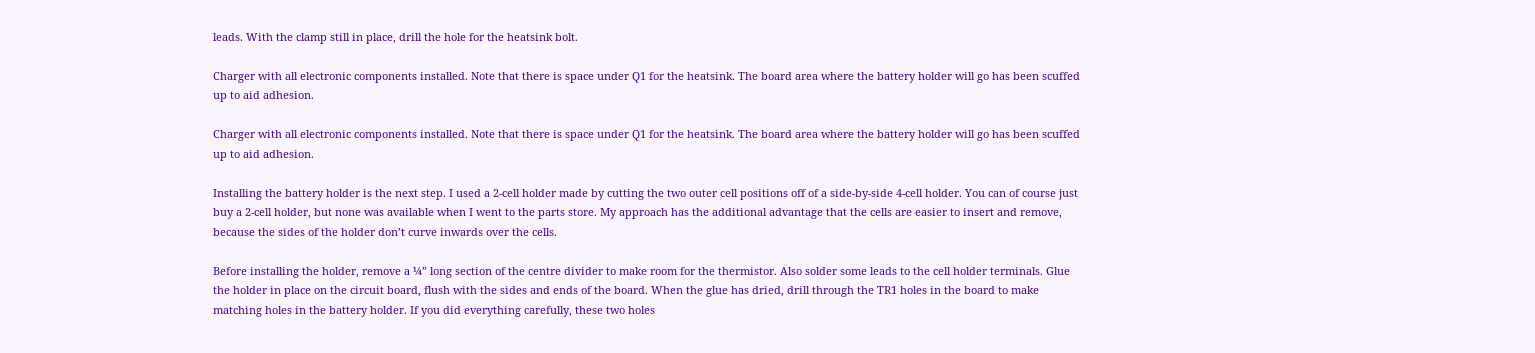leads. With the clamp still in place, drill the hole for the heatsink bolt.

Charger with all electronic components installed. Note that there is space under Q1 for the heatsink. The board area where the battery holder will go has been scuffed up to aid adhesion.

Charger with all electronic components installed. Note that there is space under Q1 for the heatsink. The board area where the battery holder will go has been scuffed up to aid adhesion.

Installing the battery holder is the next step. I used a 2-cell holder made by cutting the two outer cell positions off of a side-by-side 4-cell holder. You can of course just buy a 2-cell holder, but none was available when I went to the parts store. My approach has the additional advantage that the cells are easier to insert and remove, because the sides of the holder don’t curve inwards over the cells.

Before installing the holder, remove a ¼” long section of the centre divider to make room for the thermistor. Also solder some leads to the cell holder terminals. Glue the holder in place on the circuit board, flush with the sides and ends of the board. When the glue has dried, drill through the TR1 holes in the board to make matching holes in the battery holder. If you did everything carefully, these two holes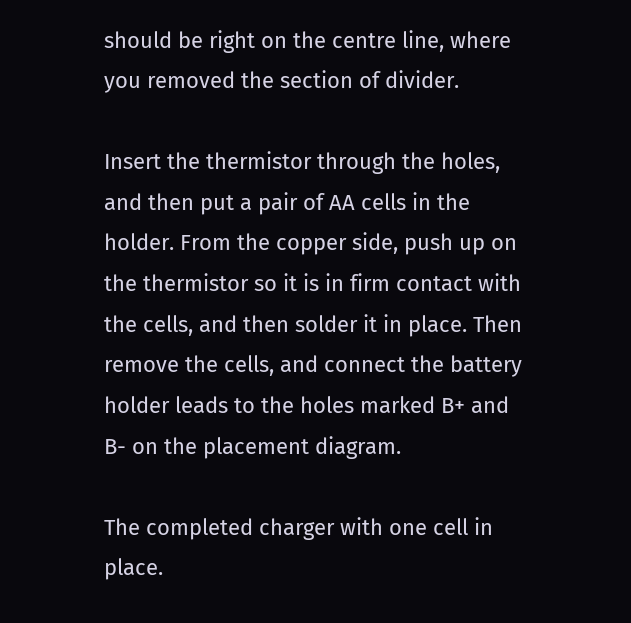should be right on the centre line, where you removed the section of divider.

Insert the thermistor through the holes, and then put a pair of AA cells in the holder. From the copper side, push up on the thermistor so it is in firm contact with the cells, and then solder it in place. Then remove the cells, and connect the battery holder leads to the holes marked B+ and B- on the placement diagram.

The completed charger with one cell in place.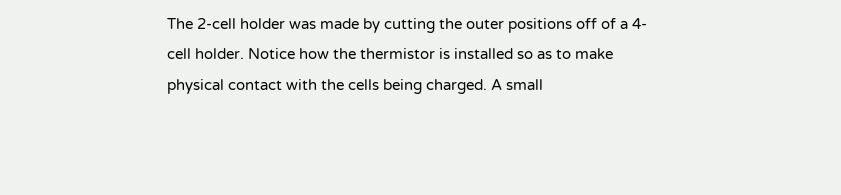The 2-cell holder was made by cutting the outer positions off of a 4-cell holder. Notice how the thermistor is installed so as to make physical contact with the cells being charged. A small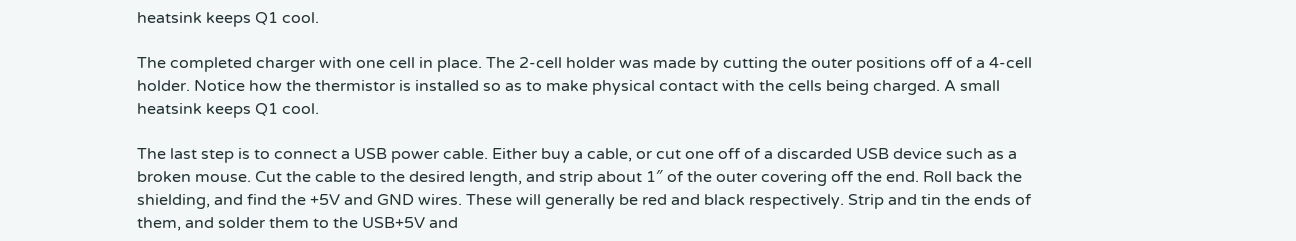heatsink keeps Q1 cool.

The completed charger with one cell in place. The 2-cell holder was made by cutting the outer positions off of a 4-cell holder. Notice how the thermistor is installed so as to make physical contact with the cells being charged. A small heatsink keeps Q1 cool.

The last step is to connect a USB power cable. Either buy a cable, or cut one off of a discarded USB device such as a broken mouse. Cut the cable to the desired length, and strip about 1″ of the outer covering off the end. Roll back the shielding, and find the +5V and GND wires. These will generally be red and black respectively. Strip and tin the ends of them, and solder them to the USB+5V and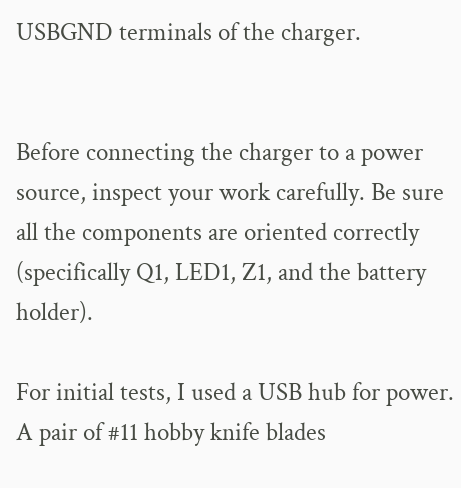USBGND terminals of the charger.


Before connecting the charger to a power source, inspect your work carefully. Be sure all the components are oriented correctly (specifically Q1, LED1, Z1, and the battery holder).

For initial tests, I used a USB hub for power. A pair of #11 hobby knife blades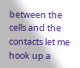between the cells and the contacts let me hook up a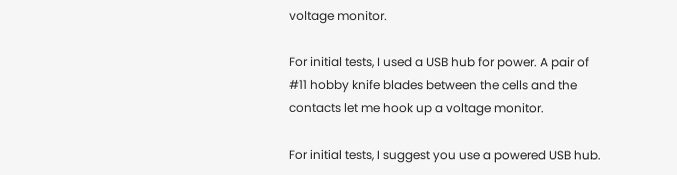voltage monitor.

For initial tests, I used a USB hub for power. A pair of #11 hobby knife blades between the cells and the contacts let me hook up a voltage monitor.

For initial tests, I suggest you use a powered USB hub.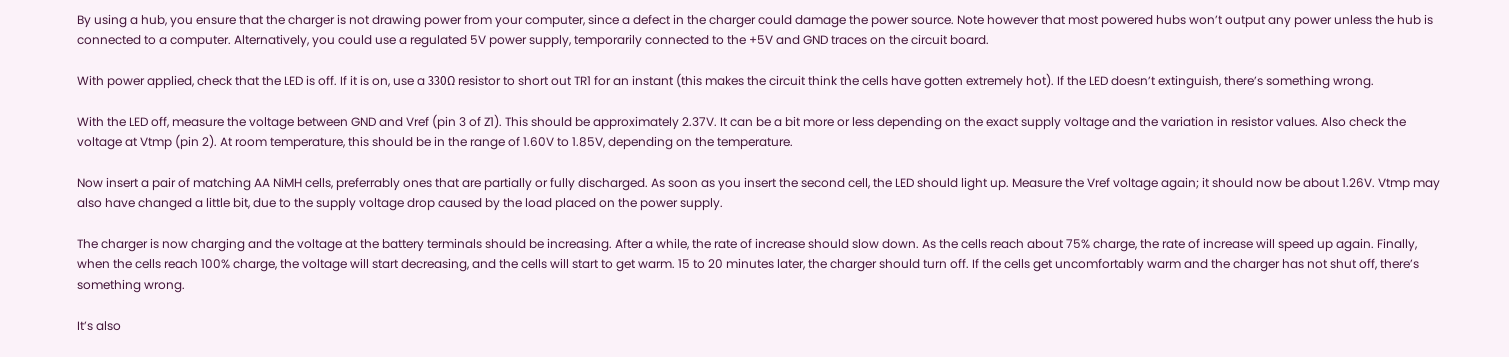By using a hub, you ensure that the charger is not drawing power from your computer, since a defect in the charger could damage the power source. Note however that most powered hubs won’t output any power unless the hub is connected to a computer. Alternatively, you could use a regulated 5V power supply, temporarily connected to the +5V and GND traces on the circuit board.

With power applied, check that the LED is off. If it is on, use a 330Ω resistor to short out TR1 for an instant (this makes the circuit think the cells have gotten extremely hot). If the LED doesn’t extinguish, there’s something wrong.

With the LED off, measure the voltage between GND and Vref (pin 3 of Z1). This should be approximately 2.37V. It can be a bit more or less depending on the exact supply voltage and the variation in resistor values. Also check the voltage at Vtmp (pin 2). At room temperature, this should be in the range of 1.60V to 1.85V, depending on the temperature.

Now insert a pair of matching AA NiMH cells, preferrably ones that are partially or fully discharged. As soon as you insert the second cell, the LED should light up. Measure the Vref voltage again; it should now be about 1.26V. Vtmp may also have changed a little bit, due to the supply voltage drop caused by the load placed on the power supply.

The charger is now charging and the voltage at the battery terminals should be increasing. After a while, the rate of increase should slow down. As the cells reach about 75% charge, the rate of increase will speed up again. Finally, when the cells reach 100% charge, the voltage will start decreasing, and the cells will start to get warm. 15 to 20 minutes later, the charger should turn off. If the cells get uncomfortably warm and the charger has not shut off, there’s something wrong.

It’s also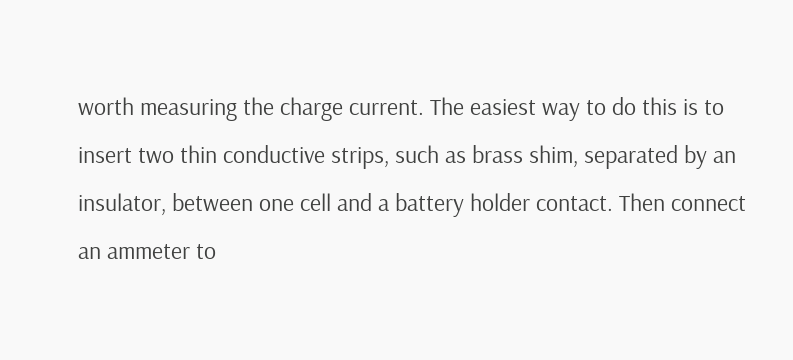worth measuring the charge current. The easiest way to do this is to insert two thin conductive strips, such as brass shim, separated by an insulator, between one cell and a battery holder contact. Then connect an ammeter to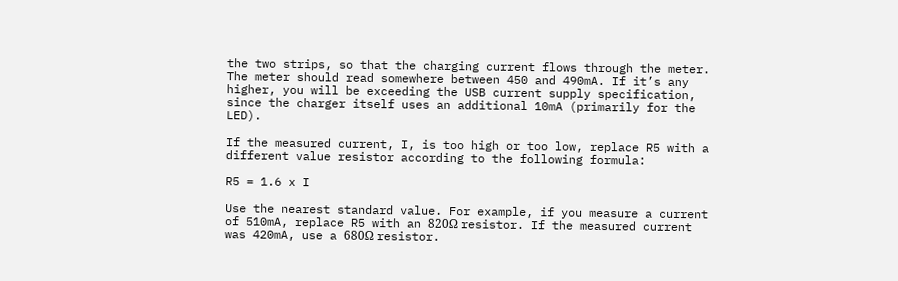the two strips, so that the charging current flows through the meter. The meter should read somewhere between 450 and 490mA. If it’s any higher, you will be exceeding the USB current supply specification, since the charger itself uses an additional 10mA (primarily for the LED).

If the measured current, I, is too high or too low, replace R5 with a different value resistor according to the following formula:

R5 = 1.6 x I

Use the nearest standard value. For example, if you measure a current of 510mA, replace R5 with an 820Ω resistor. If the measured current was 420mA, use a 680Ω resistor.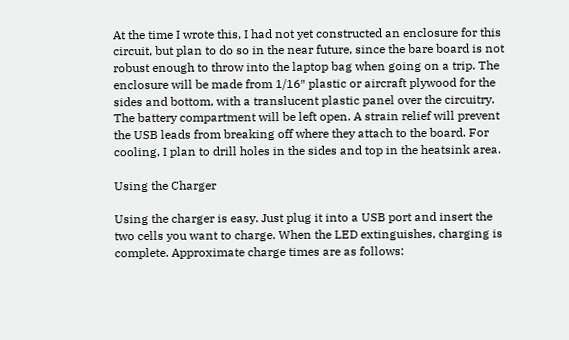At the time I wrote this, I had not yet constructed an enclosure for this circuit, but plan to do so in the near future, since the bare board is not robust enough to throw into the laptop bag when going on a trip. The enclosure will be made from 1/16″ plastic or aircraft plywood for the sides and bottom, with a translucent plastic panel over the circuitry. The battery compartment will be left open. A strain relief will prevent the USB leads from breaking off where they attach to the board. For cooling, I plan to drill holes in the sides and top in the heatsink area.

Using the Charger

Using the charger is easy. Just plug it into a USB port and insert the two cells you want to charge. When the LED extinguishes, charging is complete. Approximate charge times are as follows: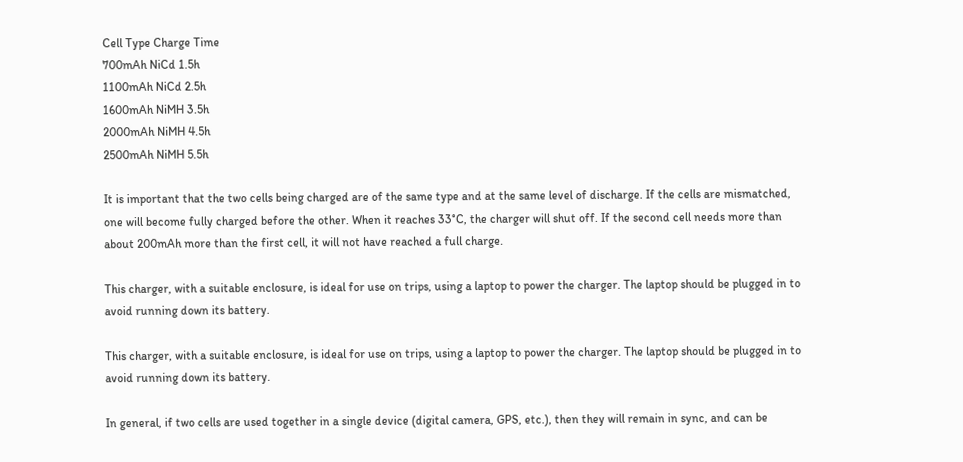Cell Type Charge Time
700mAh NiCd 1.5h
1100mAh NiCd 2.5h
1600mAh NiMH 3.5h
2000mAh NiMH 4.5h
2500mAh NiMH 5.5h

It is important that the two cells being charged are of the same type and at the same level of discharge. If the cells are mismatched, one will become fully charged before the other. When it reaches 33°C, the charger will shut off. If the second cell needs more than about 200mAh more than the first cell, it will not have reached a full charge.

This charger, with a suitable enclosure, is ideal for use on trips, using a laptop to power the charger. The laptop should be plugged in to avoid running down its battery.

This charger, with a suitable enclosure, is ideal for use on trips, using a laptop to power the charger. The laptop should be plugged in to avoid running down its battery.

In general, if two cells are used together in a single device (digital camera, GPS, etc.), then they will remain in sync, and can be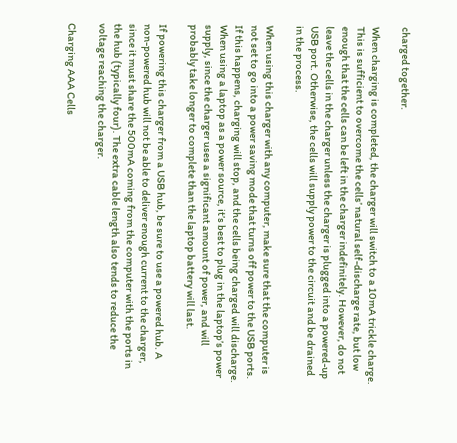charged together.

When charging is completed, the charger will switch to a 10mA trickle charge. This is sufficient to overcome the cells’ natural self-discharge rate, but low enough that the cells can be left in the charger indefinitely. However, do not leave the cells in the charger unless the charger is plugged into a powered-up USB port. Otherwise, the cells will supply power to the circuit and be drained in the process.

When using this charger with any computer, make sure that the computer is not set to go into a power saving mode that turns off power to the USB ports. If this happens, charging will stop, and the cells being charged will discharge. When using a laptop as a power source, it’s best to plug in the laptop’s power supply, since the charger uses a significant amount of power, and will probably take longer to complete than the laptop battery will last.

If powering this charger from a USB hub, be sure to use a powered hub. A non-powered hub will not be able to deliver enough current to the charger, since it must share the 500mA coming from the computer with the ports in the hub (typically four). The extra cable length also tends to reduce the voltage reaching the charger.

Charging AAA Cells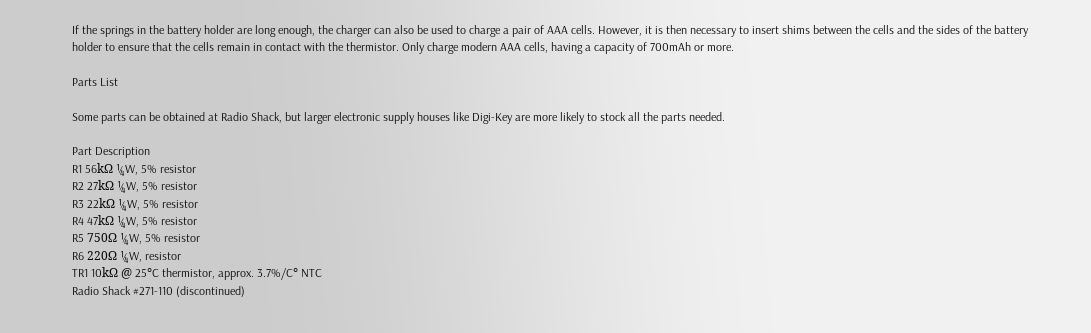If the springs in the battery holder are long enough, the charger can also be used to charge a pair of AAA cells. However, it is then necessary to insert shims between the cells and the sides of the battery holder to ensure that the cells remain in contact with the thermistor. Only charge modern AAA cells, having a capacity of 700mAh or more.

Parts List

Some parts can be obtained at Radio Shack, but larger electronic supply houses like Digi-Key are more likely to stock all the parts needed.

Part Description
R1 56kΩ ¼W, 5% resistor
R2 27kΩ ¼W, 5% resistor
R3 22kΩ ¼W, 5% resistor
R4 47kΩ ¼W, 5% resistor
R5 750Ω ¼W, 5% resistor
R6 220Ω ¼W, resistor
TR1 10kΩ @ 25°C thermistor, approx. 3.7%/C° NTC
Radio Shack #271-110 (discontinued)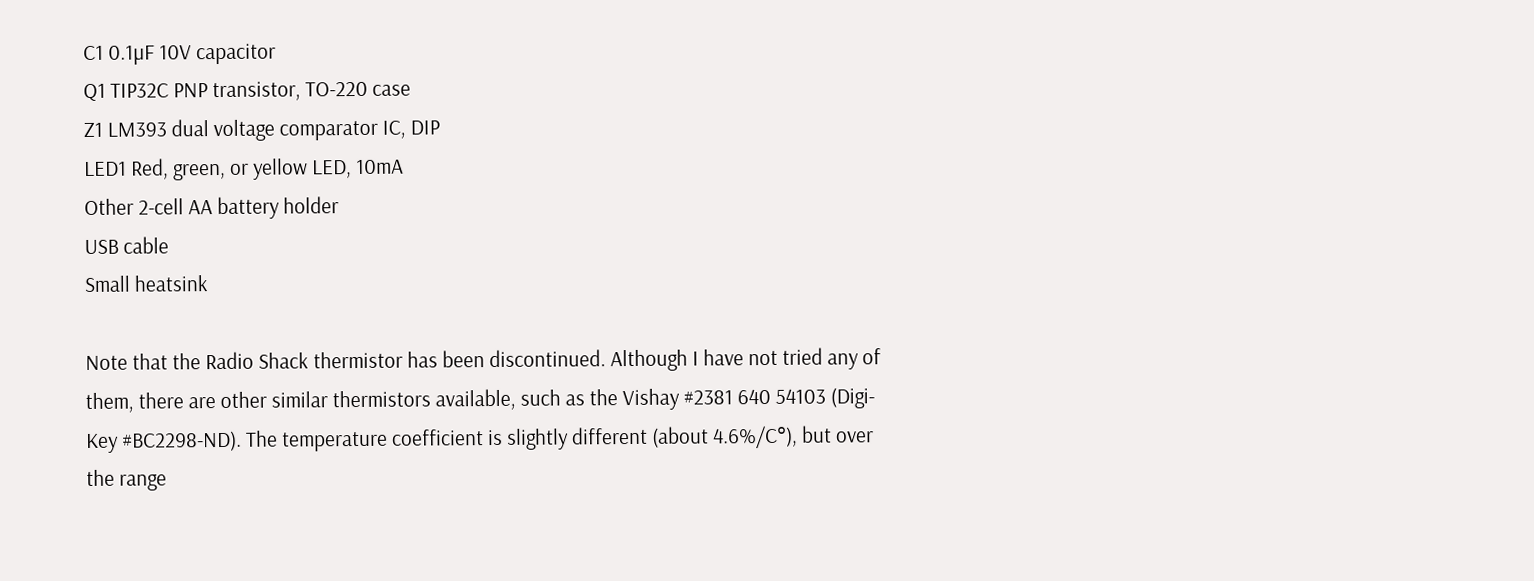C1 0.1µF 10V capacitor
Q1 TIP32C PNP transistor, TO-220 case
Z1 LM393 dual voltage comparator IC, DIP
LED1 Red, green, or yellow LED, 10mA
Other 2-cell AA battery holder
USB cable
Small heatsink

Note that the Radio Shack thermistor has been discontinued. Although I have not tried any of them, there are other similar thermistors available, such as the Vishay #2381 640 54103 (Digi-Key #BC2298-ND). The temperature coefficient is slightly different (about 4.6%/C°), but over the range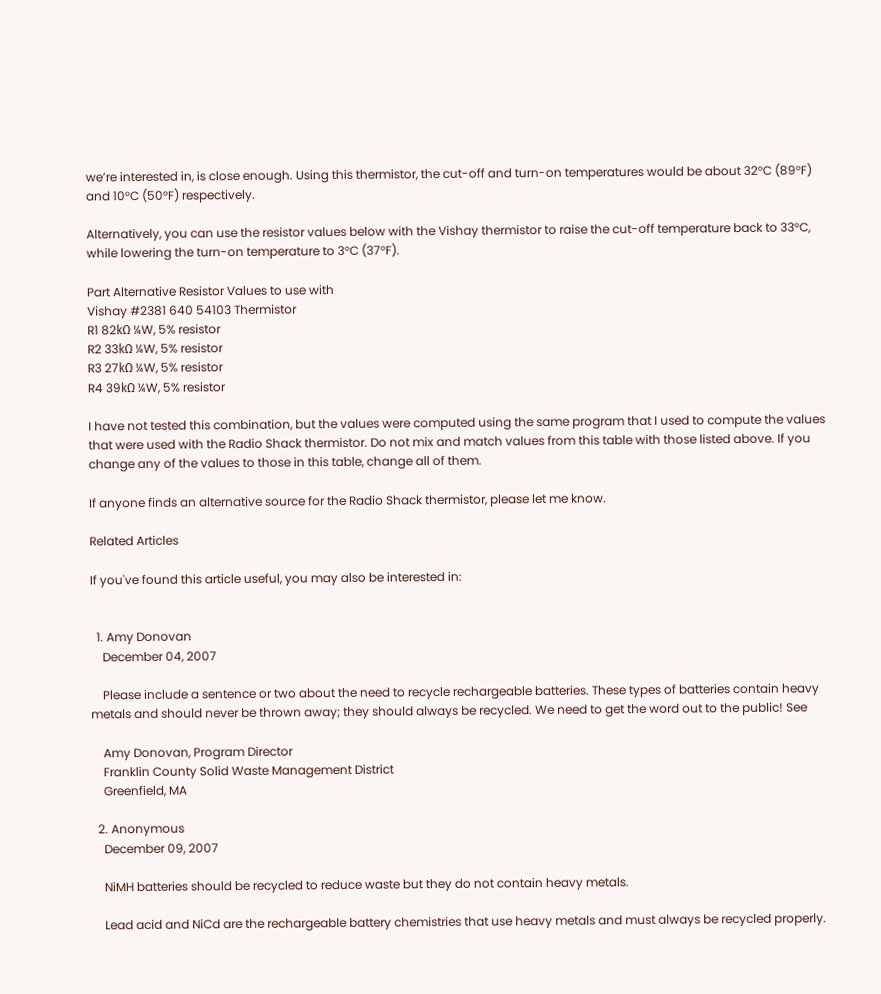we’re interested in, is close enough. Using this thermistor, the cut-off and turn-on temperatures would be about 32°C (89°F) and 10°C (50°F) respectively.

Alternatively, you can use the resistor values below with the Vishay thermistor to raise the cut-off temperature back to 33°C, while lowering the turn-on temperature to 3°C (37°F).

Part Alternative Resistor Values to use with
Vishay #2381 640 54103 Thermistor
R1 82kΩ ¼W, 5% resistor
R2 33kΩ ¼W, 5% resistor
R3 27kΩ ¼W, 5% resistor
R4 39kΩ ¼W, 5% resistor

I have not tested this combination, but the values were computed using the same program that I used to compute the values that were used with the Radio Shack thermistor. Do not mix and match values from this table with those listed above. If you change any of the values to those in this table, change all of them.

If anyone finds an alternative source for the Radio Shack thermistor, please let me know.

Related Articles

If you've found this article useful, you may also be interested in:


  1. Amy Donovan
    December 04, 2007

    Please include a sentence or two about the need to recycle rechargeable batteries. These types of batteries contain heavy metals and should never be thrown away; they should always be recycled. We need to get the word out to the public! See

    Amy Donovan, Program Director
    Franklin County Solid Waste Management District
    Greenfield, MA

  2. Anonymous
    December 09, 2007

    NiMH batteries should be recycled to reduce waste but they do not contain heavy metals.

    Lead acid and NiCd are the rechargeable battery chemistries that use heavy metals and must always be recycled properly.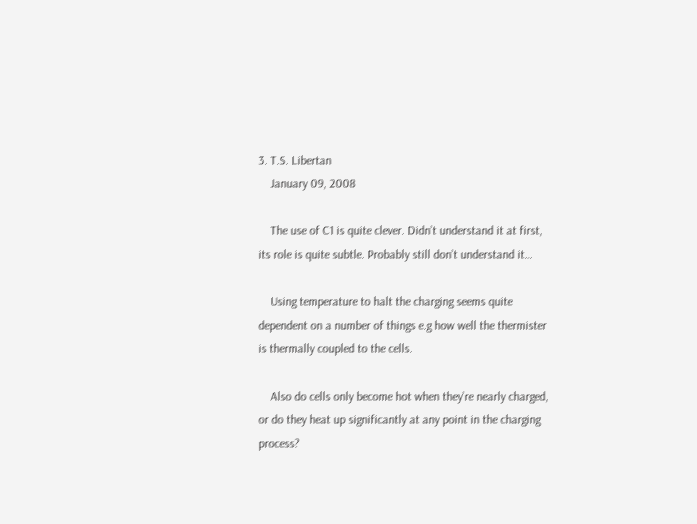3. T.S. Libertan
    January 09, 2008

    The use of C1 is quite clever. Didn’t understand it at first, its role is quite subtle. Probably still don’t understand it…

    Using temperature to halt the charging seems quite dependent on a number of things e.g how well the thermister is thermally coupled to the cells.

    Also do cells only become hot when they’re nearly charged, or do they heat up significantly at any point in the charging process?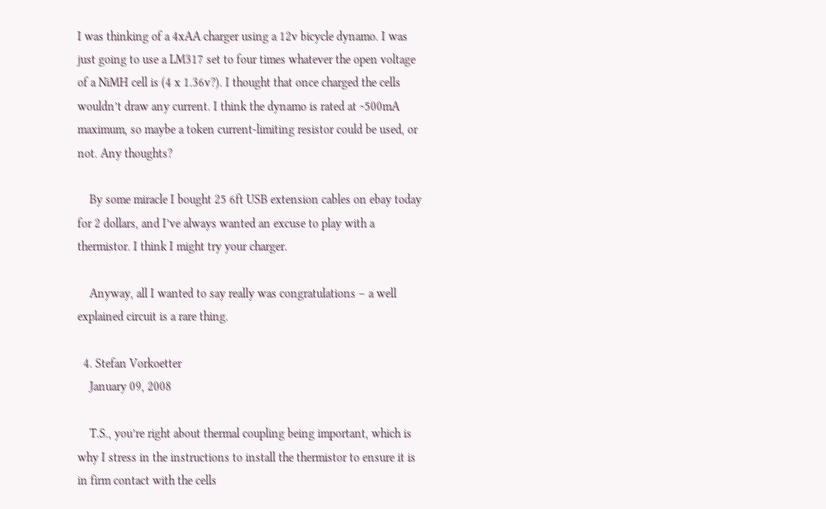I was thinking of a 4xAA charger using a 12v bicycle dynamo. I was just going to use a LM317 set to four times whatever the open voltage of a NiMH cell is (4 x 1.36v?). I thought that once charged the cells wouldn’t draw any current. I think the dynamo is rated at ~500mA maximum, so maybe a token current-limiting resistor could be used, or not. Any thoughts?

    By some miracle I bought 25 6ft USB extension cables on ebay today for 2 dollars, and I’ve always wanted an excuse to play with a thermistor. I think I might try your charger.

    Anyway, all I wanted to say really was congratulations – a well explained circuit is a rare thing.

  4. Stefan Vorkoetter
    January 09, 2008

    T.S., you’re right about thermal coupling being important, which is why I stress in the instructions to install the thermistor to ensure it is in firm contact with the cells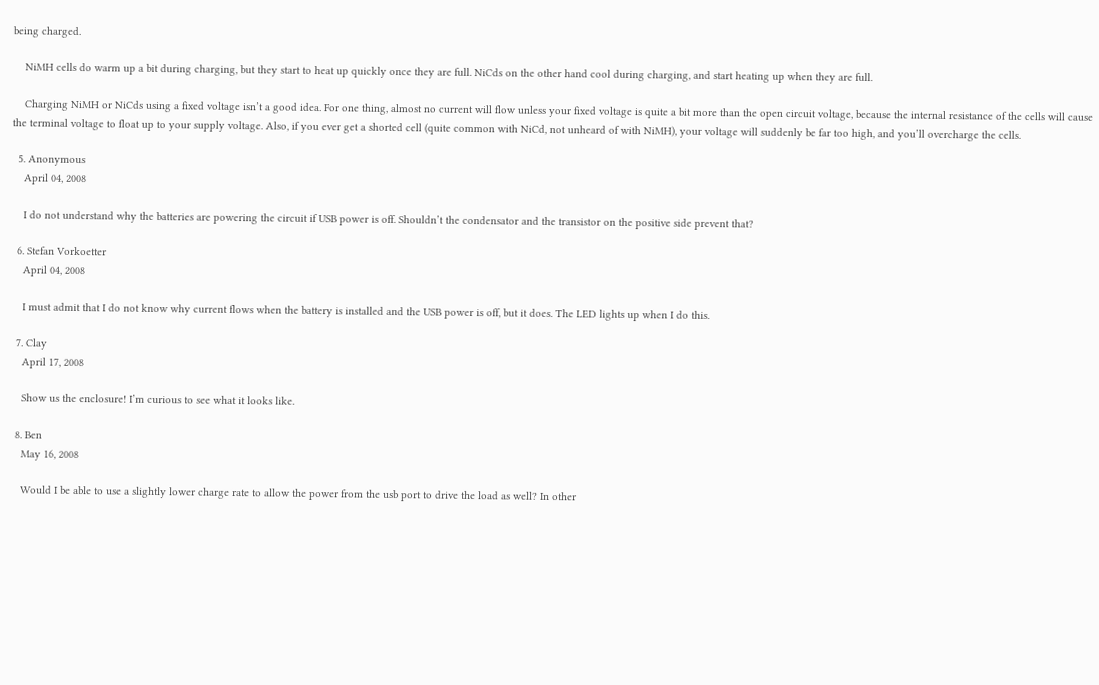being charged.

    NiMH cells do warm up a bit during charging, but they start to heat up quickly once they are full. NiCds on the other hand cool during charging, and start heating up when they are full.

    Charging NiMH or NiCds using a fixed voltage isn’t a good idea. For one thing, almost no current will flow unless your fixed voltage is quite a bit more than the open circuit voltage, because the internal resistance of the cells will cause the terminal voltage to float up to your supply voltage. Also, if you ever get a shorted cell (quite common with NiCd, not unheard of with NiMH), your voltage will suddenly be far too high, and you’ll overcharge the cells.

  5. Anonymous
    April 04, 2008

    I do not understand why the batteries are powering the circuit if USB power is off. Shouldn’t the condensator and the transistor on the positive side prevent that?

  6. Stefan Vorkoetter
    April 04, 2008

    I must admit that I do not know why current flows when the battery is installed and the USB power is off, but it does. The LED lights up when I do this.

  7. Clay
    April 17, 2008

    Show us the enclosure! I’m curious to see what it looks like.

  8. Ben
    May 16, 2008

    Would I be able to use a slightly lower charge rate to allow the power from the usb port to drive the load as well? In other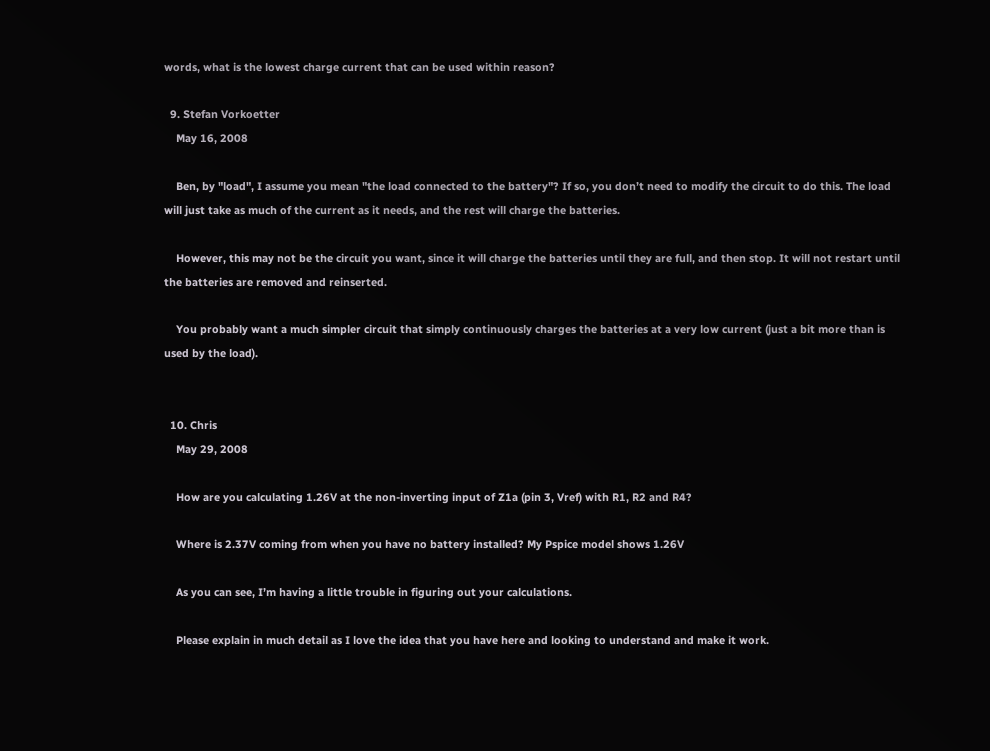words, what is the lowest charge current that can be used within reason?

  9. Stefan Vorkoetter
    May 16, 2008

    Ben, by "load", I assume you mean "the load connected to the battery"? If so, you don’t need to modify the circuit to do this. The load will just take as much of the current as it needs, and the rest will charge the batteries.

    However, this may not be the circuit you want, since it will charge the batteries until they are full, and then stop. It will not restart until the batteries are removed and reinserted.

    You probably want a much simpler circuit that simply continuously charges the batteries at a very low current (just a bit more than is used by the load).


  10. Chris
    May 29, 2008

    How are you calculating 1.26V at the non-inverting input of Z1a (pin 3, Vref) with R1, R2 and R4?

    Where is 2.37V coming from when you have no battery installed? My Pspice model shows 1.26V

    As you can see, I’m having a little trouble in figuring out your calculations.

    Please explain in much detail as I love the idea that you have here and looking to understand and make it work.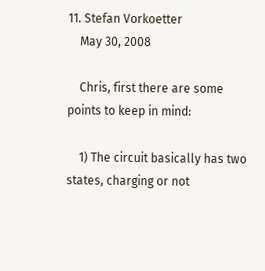11. Stefan Vorkoetter
    May 30, 2008

    Chris, first there are some points to keep in mind:

    1) The circuit basically has two states, charging or not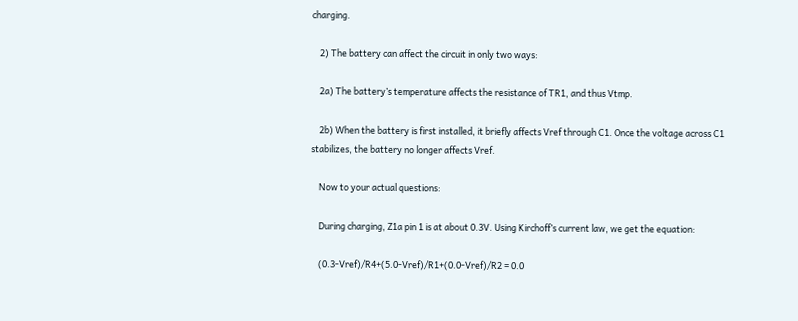charging.

    2) The battery can affect the circuit in only two ways:

    2a) The battery’s temperature affects the resistance of TR1, and thus Vtmp.

    2b) When the battery is first installed, it briefly affects Vref through C1. Once the voltage across C1 stabilizes, the battery no longer affects Vref.

    Now to your actual questions:

    During charging, Z1a pin 1 is at about 0.3V. Using Kirchoff’s current law, we get the equation:

    (0.3-Vref)/R4+(5.0-Vref)/R1+(0.0-Vref)/R2 = 0.0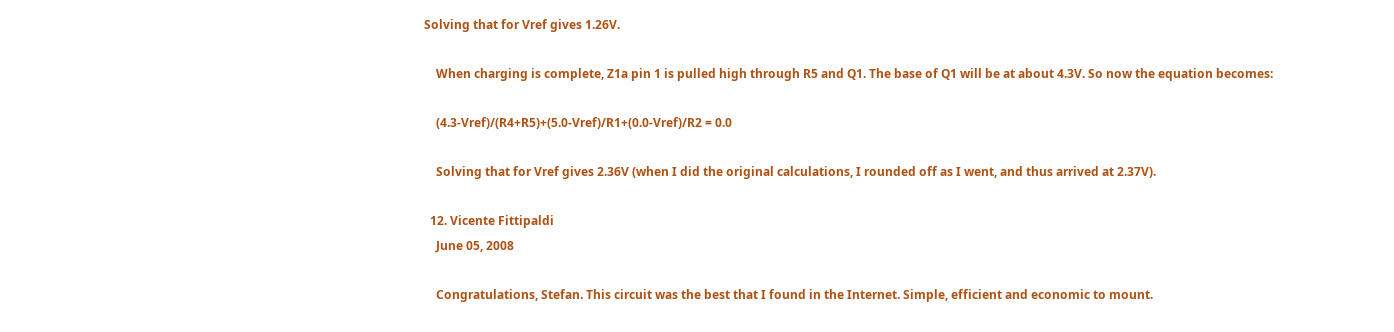Solving that for Vref gives 1.26V.

    When charging is complete, Z1a pin 1 is pulled high through R5 and Q1. The base of Q1 will be at about 4.3V. So now the equation becomes:

    (4.3-Vref)/(R4+R5)+(5.0-Vref)/R1+(0.0-Vref)/R2 = 0.0

    Solving that for Vref gives 2.36V (when I did the original calculations, I rounded off as I went, and thus arrived at 2.37V).

  12. Vicente Fittipaldi
    June 05, 2008

    Congratulations, Stefan. This circuit was the best that I found in the Internet. Simple, efficient and economic to mount.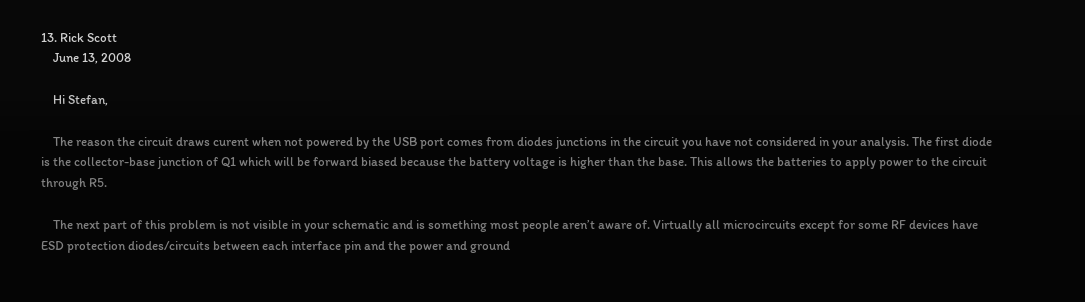13. Rick Scott
    June 13, 2008

    Hi Stefan,

    The reason the circuit draws curent when not powered by the USB port comes from diodes junctions in the circuit you have not considered in your analysis. The first diode is the collector-base junction of Q1 which will be forward biased because the battery voltage is higher than the base. This allows the batteries to apply power to the circuit through R5.

    The next part of this problem is not visible in your schematic and is something most people aren’t aware of. Virtually all microcircuits except for some RF devices have ESD protection diodes/circuits between each interface pin and the power and ground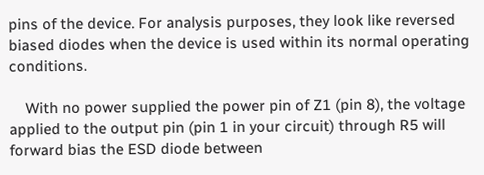pins of the device. For analysis purposes, they look like reversed biased diodes when the device is used within its normal operating conditions.

    With no power supplied the power pin of Z1 (pin 8), the voltage applied to the output pin (pin 1 in your circuit) through R5 will forward bias the ESD diode between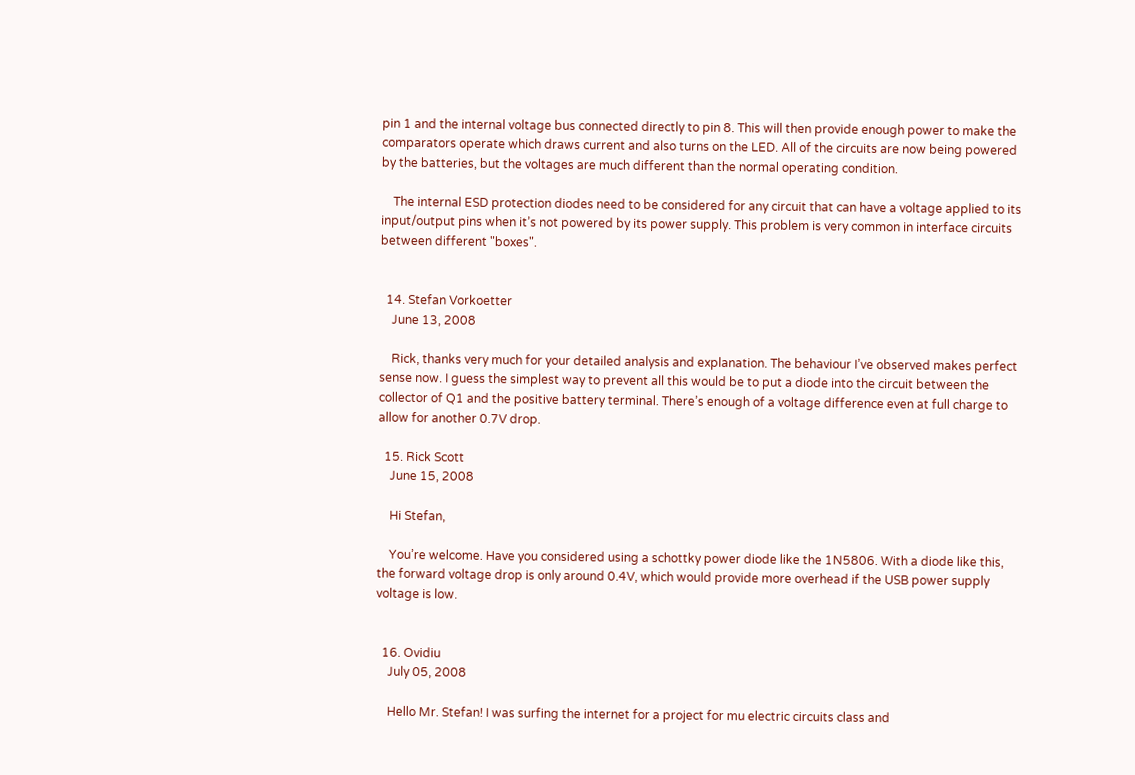pin 1 and the internal voltage bus connected directly to pin 8. This will then provide enough power to make the comparators operate which draws current and also turns on the LED. All of the circuits are now being powered by the batteries, but the voltages are much different than the normal operating condition.

    The internal ESD protection diodes need to be considered for any circuit that can have a voltage applied to its input/output pins when it’s not powered by its power supply. This problem is very common in interface circuits between different "boxes".


  14. Stefan Vorkoetter
    June 13, 2008

    Rick, thanks very much for your detailed analysis and explanation. The behaviour I’ve observed makes perfect sense now. I guess the simplest way to prevent all this would be to put a diode into the circuit between the collector of Q1 and the positive battery terminal. There’s enough of a voltage difference even at full charge to allow for another 0.7V drop.

  15. Rick Scott
    June 15, 2008

    Hi Stefan,

    You’re welcome. Have you considered using a schottky power diode like the 1N5806. With a diode like this, the forward voltage drop is only around 0.4V, which would provide more overhead if the USB power supply voltage is low.


  16. Ovidiu
    July 05, 2008

    Hello Mr. Stefan! I was surfing the internet for a project for mu electric circuits class and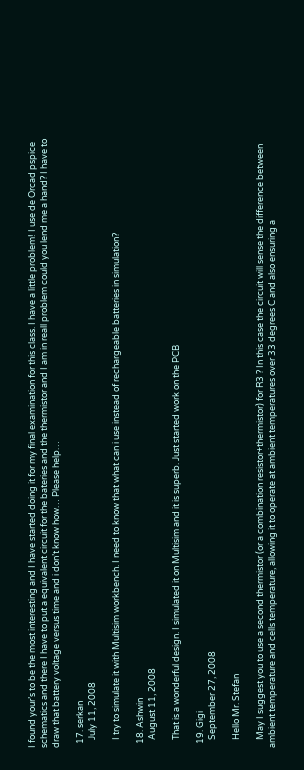I found your’s to be the most interesting and I have started doing it for my final examination for this class. I have a little problem! I use de Orcad pspice schematics and there I have to put a equivalent circuit for the bateries and the thermistor and I am in reall problem could you lend me a hand? I have to draw that battery voltage versus time and i don’t know how… Please help…

  17. serkan
    July 11, 2008

    I try to simulate it with Multisim workbench. I need to know that what can i use instead of rechargeable batteries in simulation?

  18. Ashwin
    August 11, 2008

    That is a wonderful design. I simulated it on Multisim and it is superb. Just started work on the PCB

  19. Gigi
    September 27, 2008

    Hello Mr. Stefan

    May I suggest you to use a second thermistor (or a combination resistor+thermistor) for R3 ? In this case the circuit will sense the difference between ambient temperature and cells temperature, allowing it to operate at ambient temperatures over 33 degrees C and also ensuring a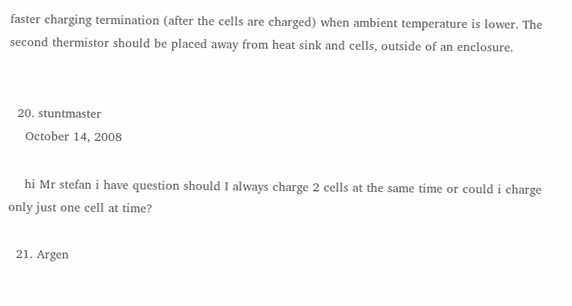faster charging termination (after the cells are charged) when ambient temperature is lower. The second thermistor should be placed away from heat sink and cells, outside of an enclosure.


  20. stuntmaster
    October 14, 2008

    hi Mr stefan i have question should I always charge 2 cells at the same time or could i charge only just one cell at time?

  21. Argen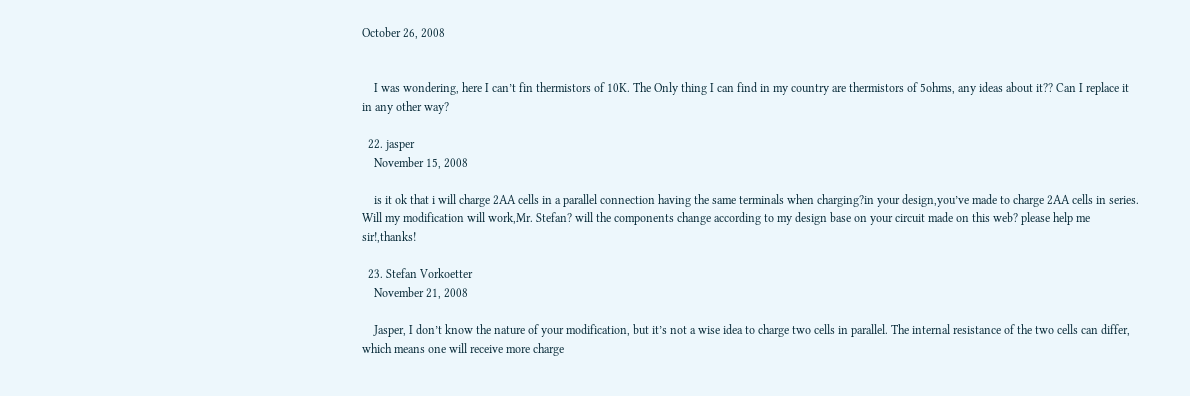October 26, 2008


    I was wondering, here I can’t fin thermistors of 10K. The Only thing I can find in my country are thermistors of 5ohms, any ideas about it?? Can I replace it in any other way?

  22. jasper
    November 15, 2008

    is it ok that i will charge 2AA cells in a parallel connection having the same terminals when charging?in your design,you’ve made to charge 2AA cells in series. Will my modification will work,Mr. Stefan? will the components change according to my design base on your circuit made on this web? please help me sir!,thanks!

  23. Stefan Vorkoetter
    November 21, 2008

    Jasper, I don’t know the nature of your modification, but it’s not a wise idea to charge two cells in parallel. The internal resistance of the two cells can differ, which means one will receive more charge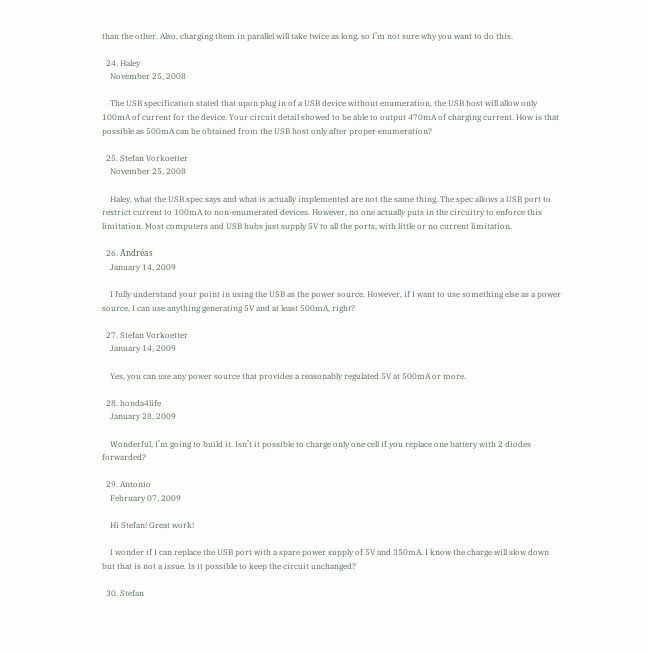than the other. Also, charging them in parallel will take twice as long, so I’m not sure why you want to do this.

  24. Haley
    November 25, 2008

    The USB specification stated that upon plug in of a USB device without enumeration, the USB host will allow only 100mA of current for the device. Your circuit detail showed to be able to output 470mA of charging current. How is that possible as 500mA can be obtained from the USB host only after proper enumeration?

  25. Stefan Vorkoetter
    November 25, 2008

    Haley, what the USB spec says and what is actually implemented are not the same thing. The spec allows a USB port to restrict current to 100mA to non-enumerated devices. However, no one actually puts in the circuitry to enforce this limitation. Most computers and USB hubs just supply 5V to all the ports, with little or no current limitation.

  26. Andréas
    January 14, 2009

    I fully understand your point in using the USB as the power source. However, if I want to use something else as a power source, I can use anything generating 5V and at least 500mA, right?

  27. Stefan Vorkoetter
    January 14, 2009

    Yes, you can use any power source that provides a reasonably regulated 5V at 500mA or more.

  28. honda4life
    January 28, 2009

    Wonderful, I’m going to build it. Isn’t it possible to charge only one cell if you replace one battery with 2 diodes forwarded?

  29. Antonio
    February 07, 2009

    Hi Stefan! Great work!

    I wonder if I can replace the USB port with a spare power supply of 5V and 350mA. I know the charge will slow down but that is not a issue. Is it possible to keep the circuit unchanged?

  30. Stefan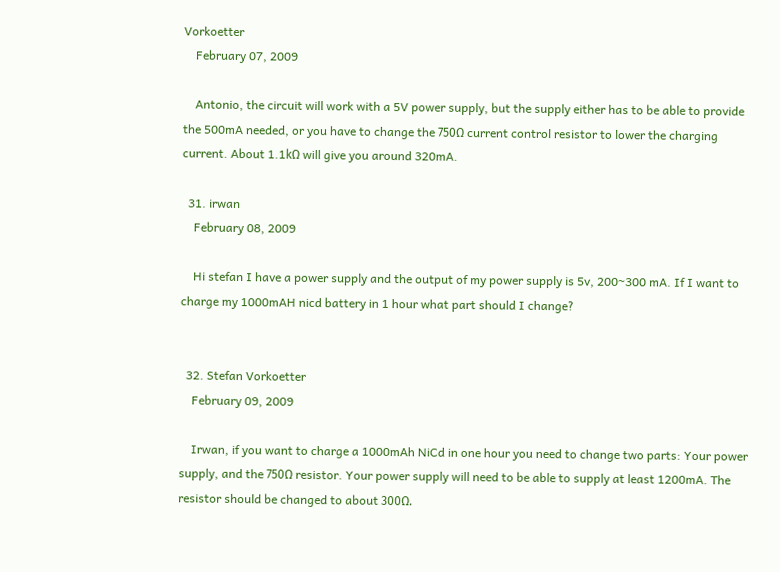Vorkoetter
    February 07, 2009

    Antonio, the circuit will work with a 5V power supply, but the supply either has to be able to provide the 500mA needed, or you have to change the 750Ω current control resistor to lower the charging current. About 1.1kΩ will give you around 320mA.

  31. irwan
    February 08, 2009

    Hi stefan I have a power supply and the output of my power supply is 5v, 200~300 mA. If I want to charge my 1000mAH nicd battery in 1 hour what part should I change?


  32. Stefan Vorkoetter
    February 09, 2009

    Irwan, if you want to charge a 1000mAh NiCd in one hour you need to change two parts: Your power supply, and the 750Ω resistor. Your power supply will need to be able to supply at least 1200mA. The resistor should be changed to about 300Ω.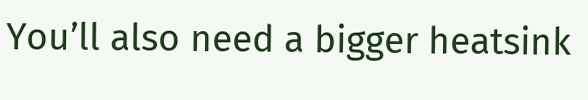You’ll also need a bigger heatsink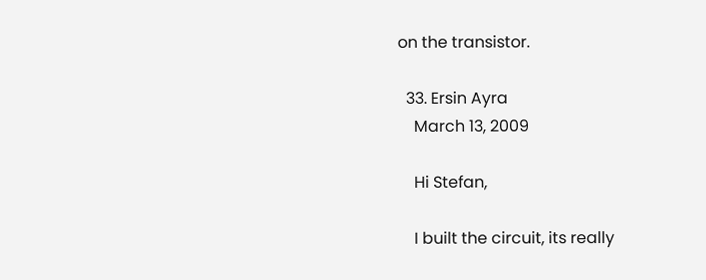on the transistor.

  33. Ersin Ayra
    March 13, 2009

    Hi Stefan,

    I built the circuit, its really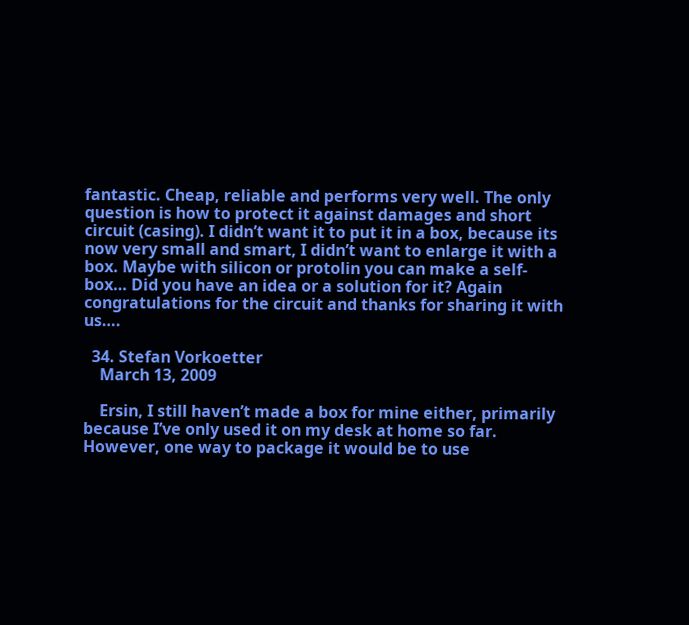fantastic. Cheap, reliable and performs very well. The only question is how to protect it against damages and short circuit (casing). I didn’t want it to put it in a box, because its now very small and smart, I didn’t want to enlarge it with a box. Maybe with silicon or protolin you can make a self-box… Did you have an idea or a solution for it? Again congratulations for the circuit and thanks for sharing it with us….

  34. Stefan Vorkoetter
    March 13, 2009

    Ersin, I still haven’t made a box for mine either, primarily because I’ve only used it on my desk at home so far. However, one way to package it would be to use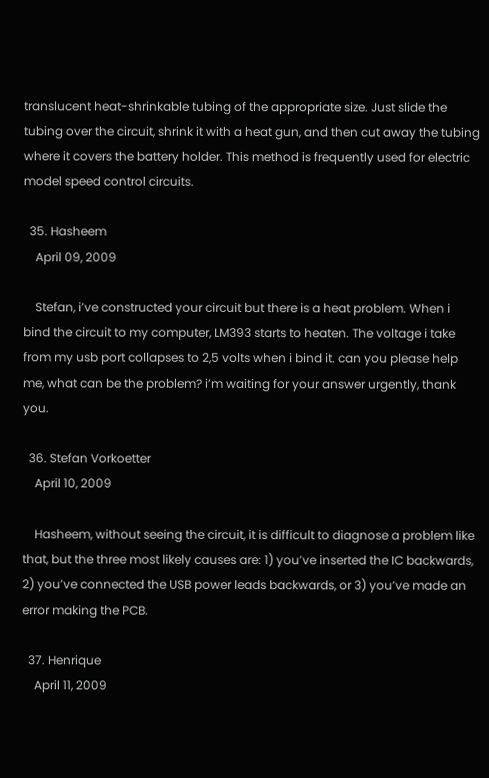translucent heat-shrinkable tubing of the appropriate size. Just slide the tubing over the circuit, shrink it with a heat gun, and then cut away the tubing where it covers the battery holder. This method is frequently used for electric model speed control circuits.

  35. Hasheem
    April 09, 2009

    Stefan, i’ve constructed your circuit but there is a heat problem. When i bind the circuit to my computer, LM393 starts to heaten. The voltage i take from my usb port collapses to 2,5 volts when i bind it. can you please help me, what can be the problem? i’m waiting for your answer urgently, thank you.

  36. Stefan Vorkoetter
    April 10, 2009

    Hasheem, without seeing the circuit, it is difficult to diagnose a problem like that, but the three most likely causes are: 1) you’ve inserted the IC backwards, 2) you’ve connected the USB power leads backwards, or 3) you’ve made an error making the PCB.

  37. Henrique
    April 11, 2009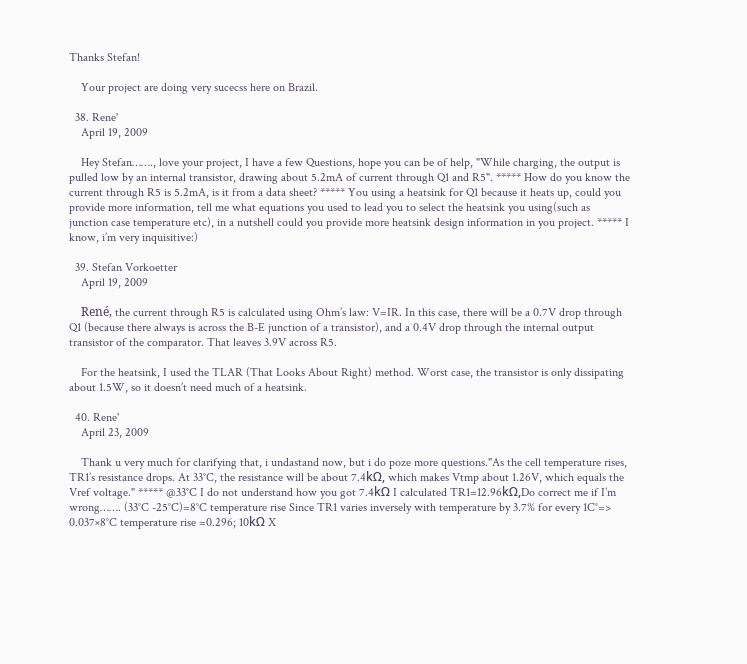Thanks Stefan!

    Your project are doing very sucecss here on Brazil.

  38. Rene'
    April 19, 2009

    Hey Stefan……., love your project, I have a few Questions, hope you can be of help, "While charging, the output is pulled low by an internal transistor, drawing about 5.2mA of current through Q1 and R5". ***** How do you know the current through R5 is 5.2mA, is it from a data sheet? ***** You using a heatsink for Q1 because it heats up, could you provide more information, tell me what equations you used to lead you to select the heatsink you using(such as junction case temperature etc), in a nutshell could you provide more heatsink design information in you project. ***** I know, i’m very inquisitive:)

  39. Stefan Vorkoetter
    April 19, 2009

    René, the current through R5 is calculated using Ohm’s law: V=IR. In this case, there will be a 0.7V drop through Q1 (because there always is across the B-E junction of a transistor), and a 0.4V drop through the internal output transistor of the comparator. That leaves 3.9V across R5.

    For the heatsink, I used the TLAR (That Looks About Right) method. Worst case, the transistor is only dissipating about 1.5W, so it doesn’t need much of a heatsink.

  40. Rene'
    April 23, 2009

    Thank u very much for clarifying that, i undastand now, but i do poze more questions."As the cell temperature rises, TR1’s resistance drops. At 33°C, the resistance will be about 7.4kΩ, which makes Vtmp about 1.26V, which equals the Vref voltage." ***** @33°C I do not understand how you got 7.4kΩ I calculated TR1=12.96kΩ,Do correct me if I’m wrong……. (33°C -25°C)=8°C temperature rise Since TR1 varies inversely with temperature by 3.7% for every 1C°=> 0.037×8°C temperature rise =0.296; 10kΩ X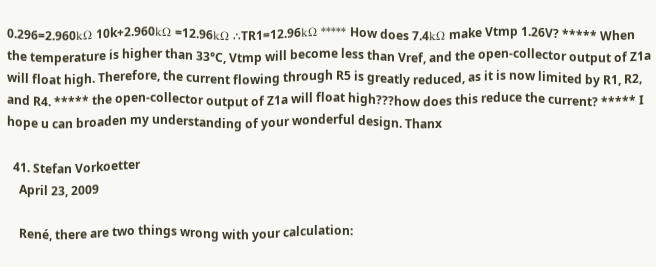0.296=2.960kΩ 10k+2.960kΩ =12.96kΩ ∴TR1=12.96kΩ ***** How does 7.4kΩ make Vtmp 1.26V? ***** When the temperature is higher than 33°C, Vtmp will become less than Vref, and the open-collector output of Z1a will float high. Therefore, the current flowing through R5 is greatly reduced, as it is now limited by R1, R2, and R4. ***** the open-collector output of Z1a will float high???how does this reduce the current? ***** I hope u can broaden my understanding of your wonderful design. Thanx

  41. Stefan Vorkoetter
    April 23, 2009

    René, there are two things wrong with your calculation: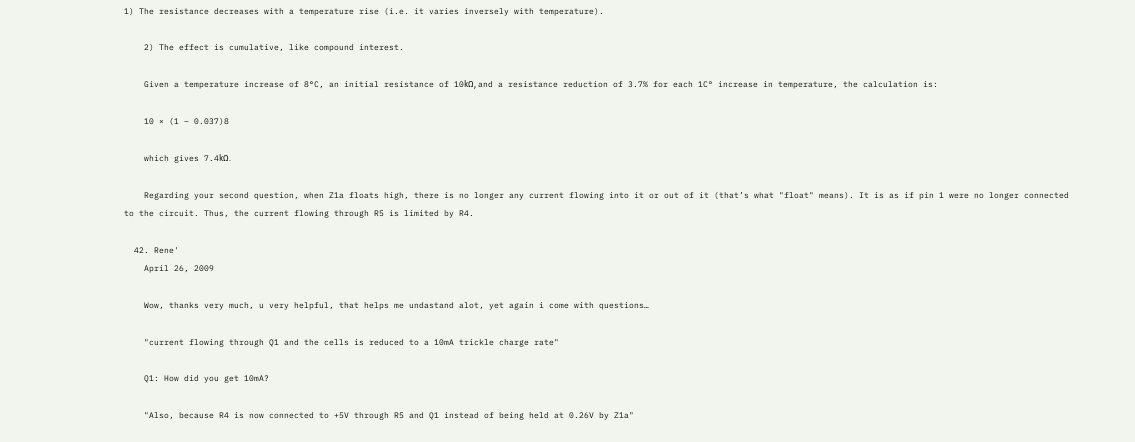1) The resistance decreases with a temperature rise (i.e. it varies inversely with temperature).

    2) The effect is cumulative, like compound interest.

    Given a temperature increase of 8°C, an initial resistance of 10kΩ, and a resistance reduction of 3.7% for each 1C° increase in temperature, the calculation is:

    10 × (1 – 0.037)8

    which gives 7.4kΩ.

    Regarding your second question, when Z1a floats high, there is no longer any current flowing into it or out of it (that’s what "float" means). It is as if pin 1 were no longer connected to the circuit. Thus, the current flowing through R5 is limited by R4.

  42. Rene'
    April 26, 2009

    Wow, thanks very much, u very helpful, that helps me undastand alot, yet again i come with questions…

    "current flowing through Q1 and the cells is reduced to a 10mA trickle charge rate"

    Q1: How did you get 10mA?

    "Also, because R4 is now connected to +5V through R5 and Q1 instead of being held at 0.26V by Z1a"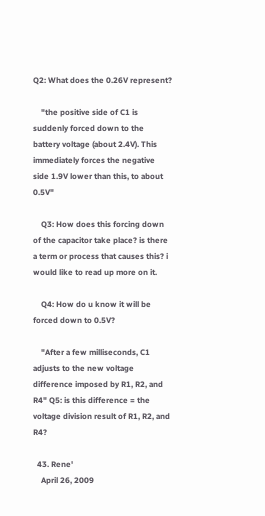Q2: What does the 0.26V represent?

    "the positive side of C1 is suddenly forced down to the battery voltage (about 2.4V). This immediately forces the negative side 1.9V lower than this, to about 0.5V"

    Q3: How does this forcing down of the capacitor take place? is there a term or process that causes this? i would like to read up more on it.

    Q4: How do u know it will be forced down to 0.5V?

    "After a few milliseconds, C1 adjusts to the new voltage difference imposed by R1, R2, and R4" Q5: is this difference = the voltage division result of R1, R2, and R4?

  43. Rene'
    April 26, 2009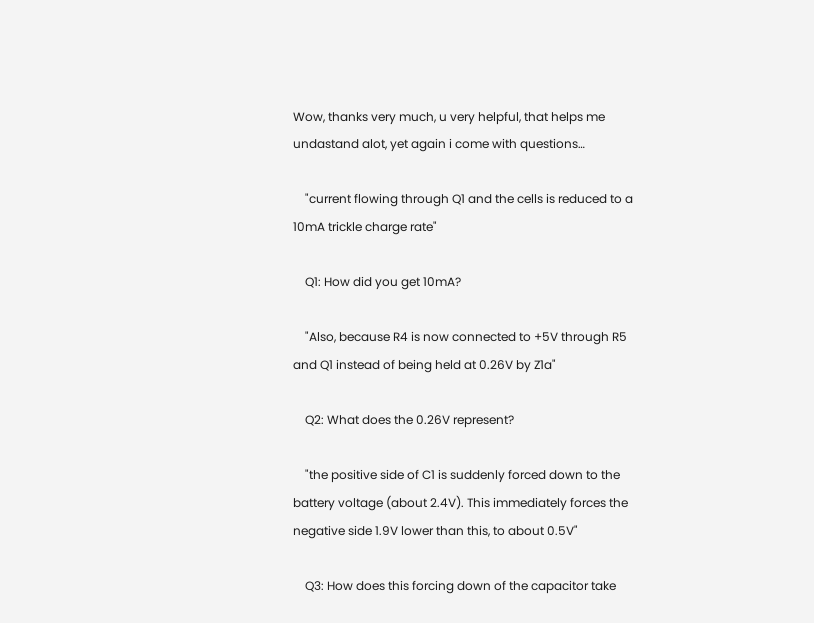Wow, thanks very much, u very helpful, that helps me undastand alot, yet again i come with questions…

    "current flowing through Q1 and the cells is reduced to a 10mA trickle charge rate"

    Q1: How did you get 10mA?

    "Also, because R4 is now connected to +5V through R5 and Q1 instead of being held at 0.26V by Z1a"

    Q2: What does the 0.26V represent?

    "the positive side of C1 is suddenly forced down to the battery voltage (about 2.4V). This immediately forces the negative side 1.9V lower than this, to about 0.5V"

    Q3: How does this forcing down of the capacitor take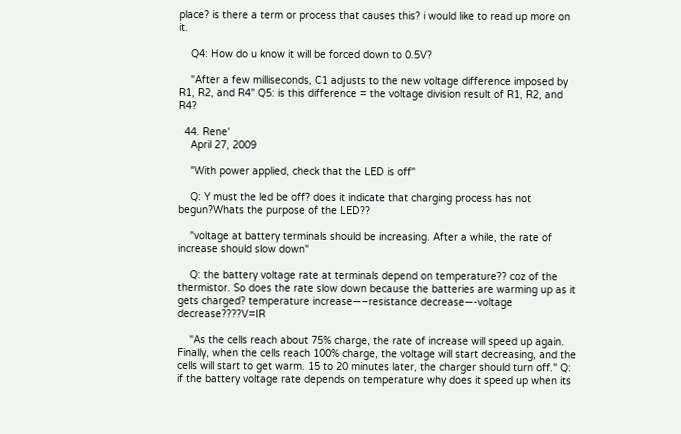place? is there a term or process that causes this? i would like to read up more on it.

    Q4: How do u know it will be forced down to 0.5V?

    "After a few milliseconds, C1 adjusts to the new voltage difference imposed by R1, R2, and R4" Q5: is this difference = the voltage division result of R1, R2, and R4?

  44. Rene'
    April 27, 2009

    "With power applied, check that the LED is off"

    Q: Y must the led be off? does it indicate that charging process has not begun?Whats the purpose of the LED??

    "voltage at battery terminals should be increasing. After a while, the rate of increase should slow down"

    Q: the battery voltage rate at terminals depend on temperature?? coz of the thermistor. So does the rate slow down because the batteries are warming up as it gets charged? temperature increase—–resistance decrease—-voltage decrease????V=IR

    "As the cells reach about 75% charge, the rate of increase will speed up again. Finally, when the cells reach 100% charge, the voltage will start decreasing, and the cells will start to get warm. 15 to 20 minutes later, the charger should turn off." Q: if the battery voltage rate depends on temperature why does it speed up when its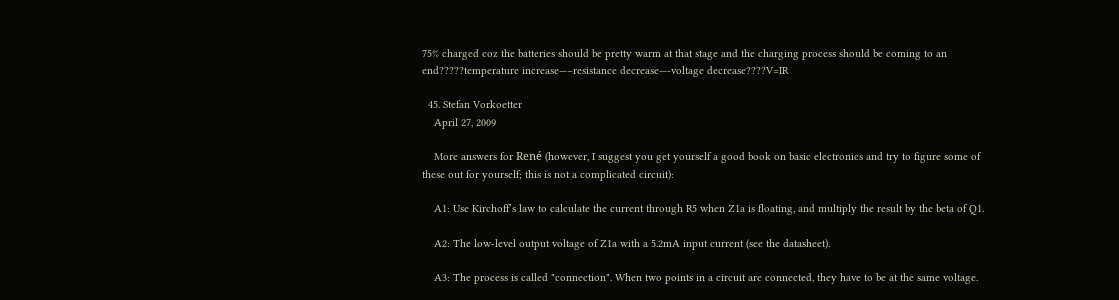75% charged coz the batteries should be pretty warm at that stage and the charging process should be coming to an end?????temperature increase—–resistance decrease—-voltage decrease????V=IR

  45. Stefan Vorkoetter
    April 27, 2009

    More answers for René (however, I suggest you get yourself a good book on basic electronics and try to figure some of these out for yourself; this is not a complicated circuit):

    A1: Use Kirchoff’s law to calculate the current through R5 when Z1a is floating, and multiply the result by the beta of Q1.

    A2: The low-level output voltage of Z1a with a 5.2mA input current (see the datasheet).

    A3: The process is called "connection". When two points in a circuit are connected, they have to be at the same voltage.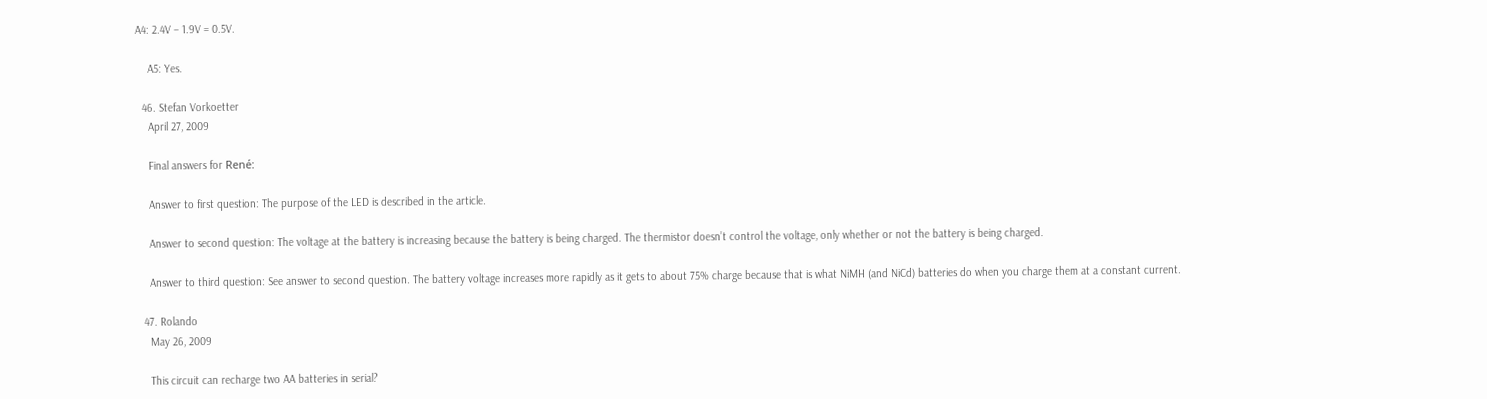A4: 2.4V – 1.9V = 0.5V.

    A5: Yes.

  46. Stefan Vorkoetter
    April 27, 2009

    Final answers for René:

    Answer to first question: The purpose of the LED is described in the article.

    Answer to second question: The voltage at the battery is increasing because the battery is being charged. The thermistor doesn’t control the voltage, only whether or not the battery is being charged.

    Answer to third question: See answer to second question. The battery voltage increases more rapidly as it gets to about 75% charge because that is what NiMH (and NiCd) batteries do when you charge them at a constant current.

  47. Rolando
    May 26, 2009

    This circuit can recharge two AA batteries in serial?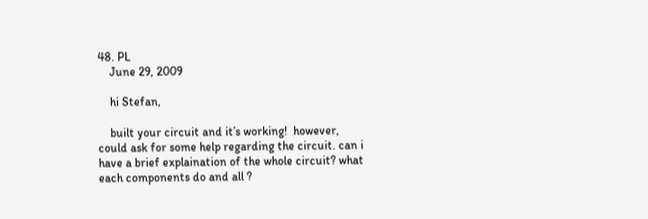48. PL
    June 29, 2009

    hi Stefan,

    built your circuit and it’s working!  however, could ask for some help regarding the circuit. can i have a brief explaination of the whole circuit? what each components do and all ?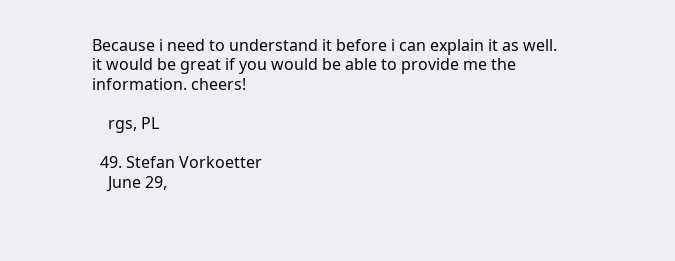Because i need to understand it before i can explain it as well. it would be great if you would be able to provide me the information. cheers!

    rgs, PL

  49. Stefan Vorkoetter
    June 29,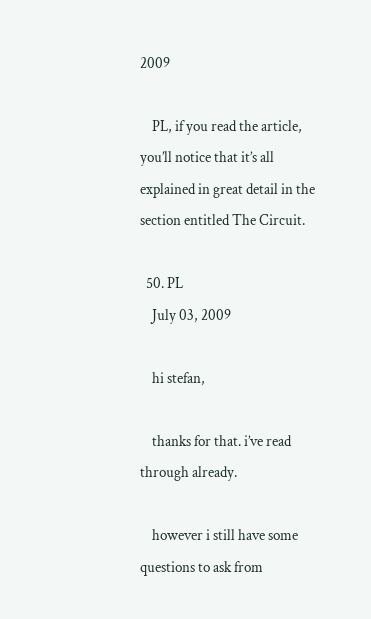2009

    PL, if you read the article, you’ll notice that it’s all explained in great detail in the section entitled The Circuit.

  50. PL
    July 03, 2009

    hi stefan,

    thanks for that. i’ve read through already.

    however i still have some questions to ask from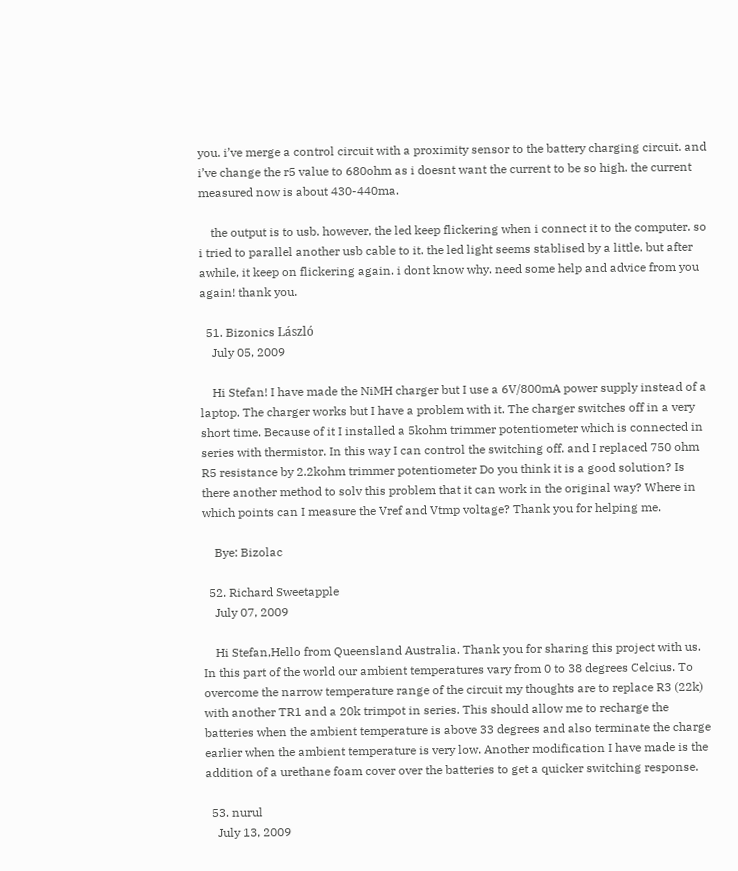you. i’ve merge a control circuit with a proximity sensor to the battery charging circuit. and i’ve change the r5 value to 680ohm as i doesnt want the current to be so high. the current measured now is about 430-440ma.

    the output is to usb. however, the led keep flickering when i connect it to the computer. so i tried to parallel another usb cable to it. the led light seems stablised by a little. but after awhile, it keep on flickering again. i dont know why. need some help and advice from you again! thank you.

  51. Bizonics László
    July 05, 2009

    Hi Stefan! I have made the NiMH charger but I use a 6V/800mA power supply instead of a laptop. The charger works but I have a problem with it. The charger switches off in a very short time. Because of it I installed a 5kohm trimmer potentiometer which is connected in series with thermistor. In this way I can control the switching off. and I replaced 750 ohm R5 resistance by 2.2kohm trimmer potentiometer Do you think it is a good solution? Is there another method to solv this problem that it can work in the original way? Where in which points can I measure the Vref and Vtmp voltage? Thank you for helping me.

    Bye: Bizolac

  52. Richard Sweetapple
    July 07, 2009

    Hi Stefan,Hello from Queensland Australia. Thank you for sharing this project with us. In this part of the world our ambient temperatures vary from 0 to 38 degrees Celcius. To overcome the narrow temperature range of the circuit my thoughts are to replace R3 (22k) with another TR1 and a 20k trimpot in series. This should allow me to recharge the batteries when the ambient temperature is above 33 degrees and also terminate the charge earlier when the ambient temperature is very low. Another modification I have made is the addition of a urethane foam cover over the batteries to get a quicker switching response.

  53. nurul
    July 13, 2009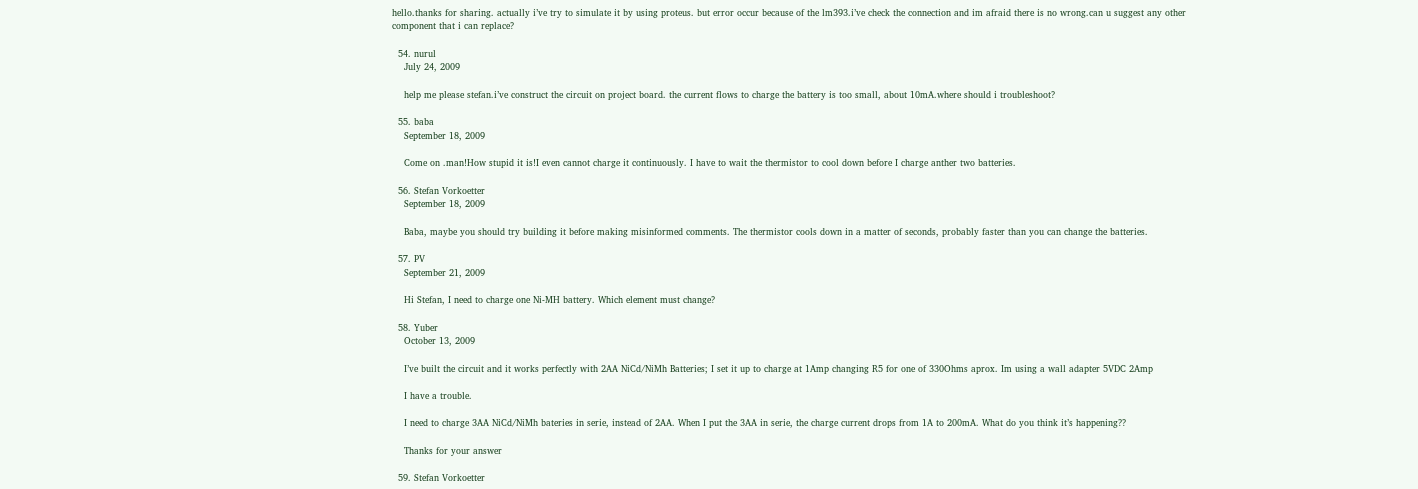hello.thanks for sharing. actually i’ve try to simulate it by using proteus. but error occur because of the lm393.i’ve check the connection and im afraid there is no wrong.can u suggest any other component that i can replace?

  54. nurul
    July 24, 2009

    help me please stefan.i’ve construct the circuit on project board. the current flows to charge the battery is too small, about 10mA.where should i troubleshoot?

  55. baba
    September 18, 2009

    Come on .man!How stupid it is!I even cannot charge it continuously. I have to wait the thermistor to cool down before I charge anther two batteries.

  56. Stefan Vorkoetter
    September 18, 2009

    Baba, maybe you should try building it before making misinformed comments. The thermistor cools down in a matter of seconds, probably faster than you can change the batteries.

  57. PV
    September 21, 2009

    Hi Stefan, I need to charge one Ni-MH battery. Which element must change?

  58. Yuber
    October 13, 2009

    I’ve built the circuit and it works perfectly with 2AA NiCd/NiMh Batteries; I set it up to charge at 1Amp changing R5 for one of 330Ohms aprox. Im using a wall adapter 5VDC 2Amp

    I have a trouble.

    I need to charge 3AA NiCd/NiMh bateries in serie, instead of 2AA. When I put the 3AA in serie, the charge current drops from 1A to 200mA. What do you think it’s happening??

    Thanks for your answer

  59. Stefan Vorkoetter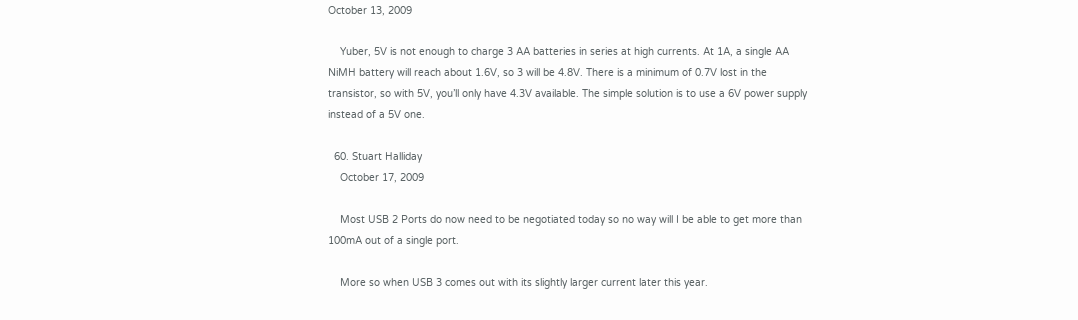October 13, 2009

    Yuber, 5V is not enough to charge 3 AA batteries in series at high currents. At 1A, a single AA NiMH battery will reach about 1.6V, so 3 will be 4.8V. There is a minimum of 0.7V lost in the transistor, so with 5V, you’ll only have 4.3V available. The simple solution is to use a 6V power supply instead of a 5V one.

  60. Stuart Halliday
    October 17, 2009

    Most USB 2 Ports do now need to be negotiated today so no way will I be able to get more than 100mA out of a single port.

    More so when USB 3 comes out with its slightly larger current later this year.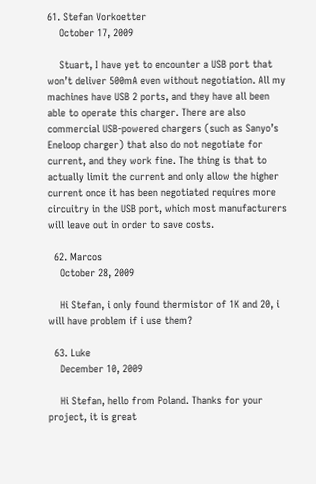61. Stefan Vorkoetter
    October 17, 2009

    Stuart, I have yet to encounter a USB port that won’t deliver 500mA even without negotiation. All my machines have USB 2 ports, and they have all been able to operate this charger. There are also commercial USB-powered chargers (such as Sanyo’s Eneloop charger) that also do not negotiate for current, and they work fine. The thing is that to actually limit the current and only allow the higher current once it has been negotiated requires more circuitry in the USB port, which most manufacturers will leave out in order to save costs.

  62. Marcos
    October 28, 2009

    Hi Stefan, i only found thermistor of 1K and 20, i will have problem if i use them?

  63. Luke
    December 10, 2009

    Hi Stefan, hello from Poland. Thanks for your project, it is great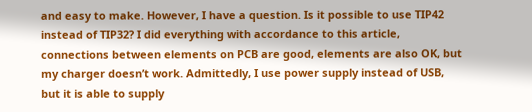and easy to make. However, I have a question. Is it possible to use TIP42 instead of TIP32? I did everything with accordance to this article, connections between elements on PCB are good, elements are also OK, but my charger doesn’t work. Admittedly, I use power supply instead of USB, but it is able to supply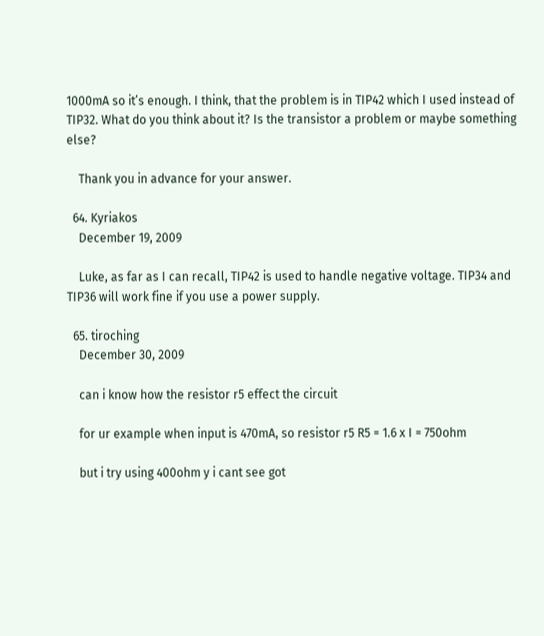1000mA so it’s enough. I think, that the problem is in TIP42 which I used instead of TIP32. What do you think about it? Is the transistor a problem or maybe something else?

    Thank you in advance for your answer.

  64. Kyriakos
    December 19, 2009

    Luke, as far as I can recall, TIP42 is used to handle negative voltage. TIP34 and TIP36 will work fine if you use a power supply.

  65. tiroching
    December 30, 2009

    can i know how the resistor r5 effect the circuit

    for ur example when input is 470mA, so resistor r5 R5 = 1.6 x I = 750ohm

    but i try using 400ohm y i cant see got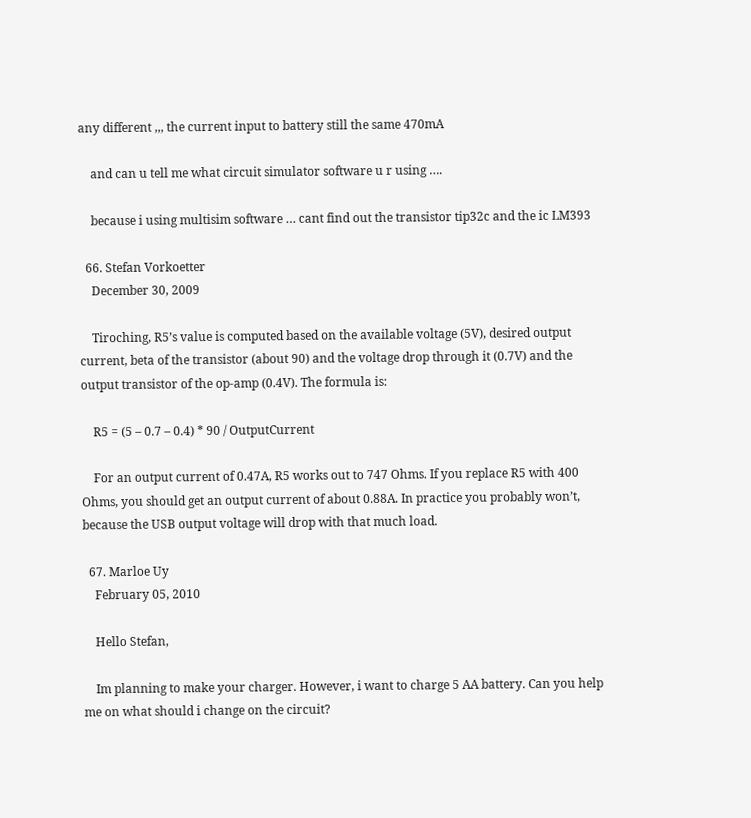any different ,,, the current input to battery still the same 470mA

    and can u tell me what circuit simulator software u r using ….

    because i using multisim software … cant find out the transistor tip32c and the ic LM393

  66. Stefan Vorkoetter
    December 30, 2009

    Tiroching, R5’s value is computed based on the available voltage (5V), desired output current, beta of the transistor (about 90) and the voltage drop through it (0.7V) and the output transistor of the op-amp (0.4V). The formula is:

    R5 = (5 – 0.7 – 0.4) * 90 / OutputCurrent

    For an output current of 0.47A, R5 works out to 747 Ohms. If you replace R5 with 400 Ohms, you should get an output current of about 0.88A. In practice you probably won’t, because the USB output voltage will drop with that much load.

  67. Marloe Uy
    February 05, 2010

    Hello Stefan,

    Im planning to make your charger. However, i want to charge 5 AA battery. Can you help me on what should i change on the circuit?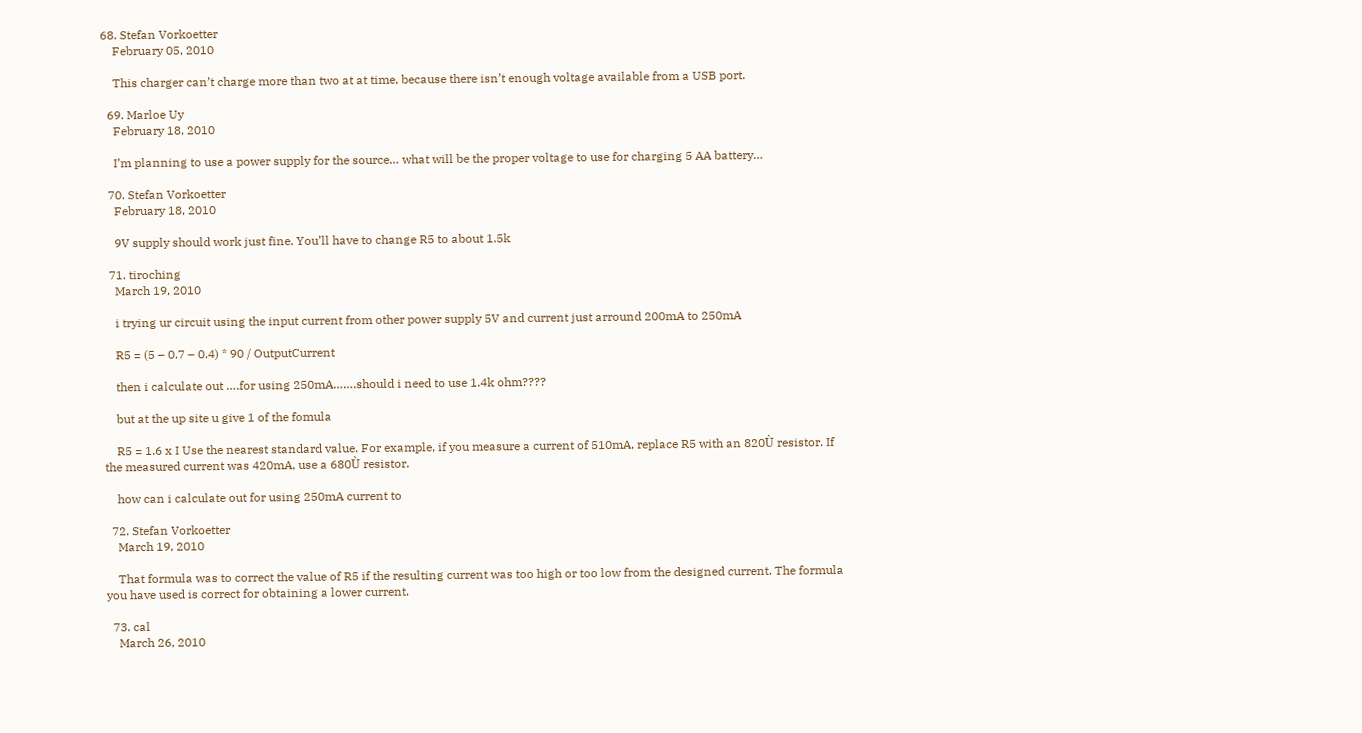68. Stefan Vorkoetter
    February 05, 2010

    This charger can’t charge more than two at at time, because there isn’t enough voltage available from a USB port.

  69. Marloe Uy
    February 18, 2010

    I’m planning to use a power supply for the source… what will be the proper voltage to use for charging 5 AA battery…

  70. Stefan Vorkoetter
    February 18, 2010

    9V supply should work just fine. You’ll have to change R5 to about 1.5k

  71. tiroching
    March 19, 2010

    i trying ur circuit using the input current from other power supply 5V and current just arround 200mA to 250mA

    R5 = (5 – 0.7 – 0.4) * 90 / OutputCurrent

    then i calculate out ….for using 250mA…….should i need to use 1.4k ohm????

    but at the up site u give 1 of the fomula

    R5 = 1.6 x I Use the nearest standard value. For example, if you measure a current of 510mA, replace R5 with an 820Ù resistor. If the measured current was 420mA, use a 680Ù resistor.

    how can i calculate out for using 250mA current to

  72. Stefan Vorkoetter
    March 19, 2010

    That formula was to correct the value of R5 if the resulting current was too high or too low from the designed current. The formula you have used is correct for obtaining a lower current.

  73. cal
    March 26, 2010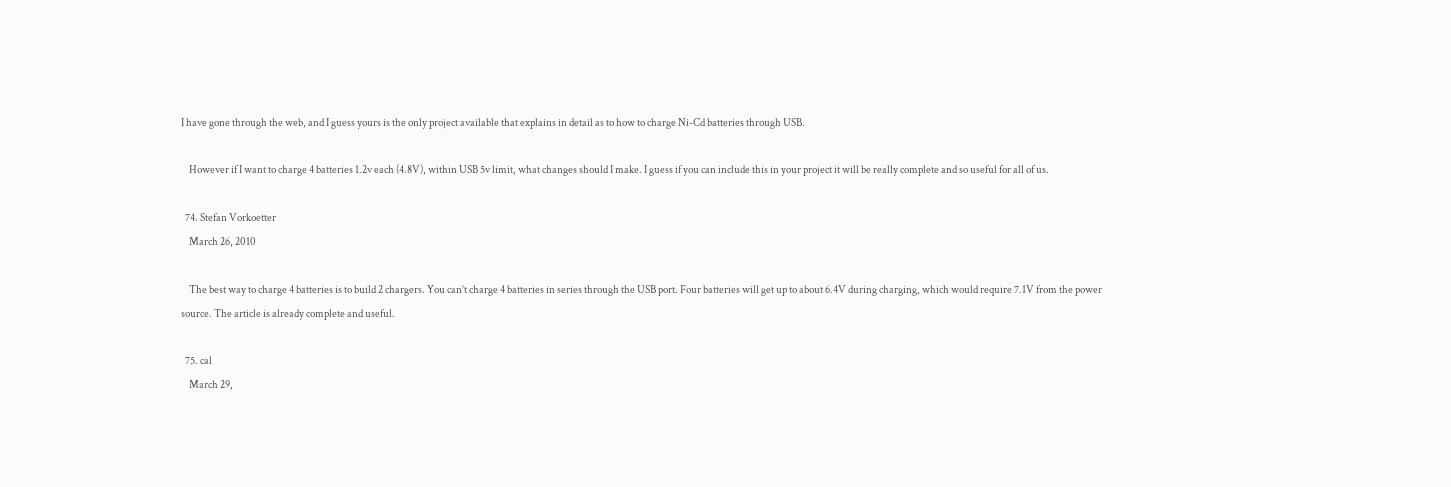I have gone through the web, and I guess yours is the only project available that explains in detail as to how to charge Ni-Cd batteries through USB.

    However if I want to charge 4 batteries 1.2v each (4.8V), within USB 5v limit, what changes should I make. I guess if you can include this in your project it will be really complete and so useful for all of us.

  74. Stefan Vorkoetter
    March 26, 2010

    The best way to charge 4 batteries is to build 2 chargers. You can’t charge 4 batteries in series through the USB port. Four batteries will get up to about 6.4V during charging, which would require 7.1V from the power source. The article is already complete and useful.

  75. cal
    March 29,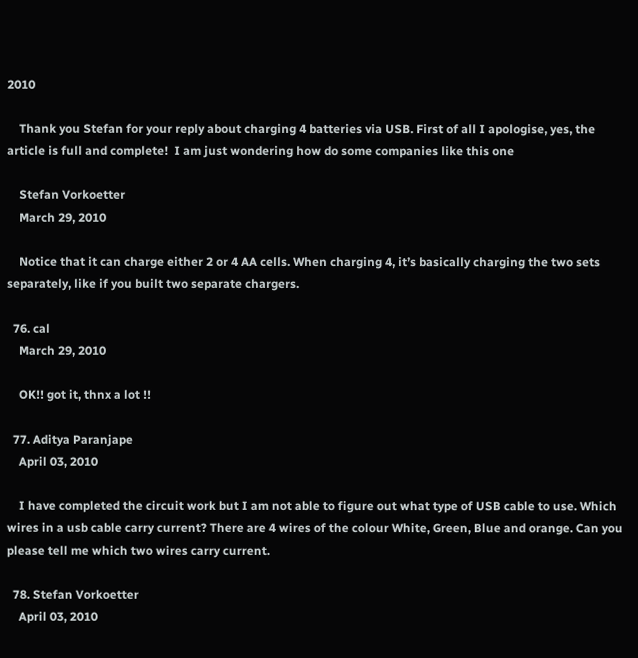2010

    Thank you Stefan for your reply about charging 4 batteries via USB. First of all I apologise, yes, the article is full and complete!  I am just wondering how do some companies like this one

    Stefan Vorkoetter
    March 29, 2010

    Notice that it can charge either 2 or 4 AA cells. When charging 4, it’s basically charging the two sets separately, like if you built two separate chargers.

  76. cal
    March 29, 2010

    OK!! got it, thnx a lot !!

  77. Aditya Paranjape
    April 03, 2010

    I have completed the circuit work but I am not able to figure out what type of USB cable to use. Which wires in a usb cable carry current? There are 4 wires of the colour White, Green, Blue and orange. Can you please tell me which two wires carry current.

  78. Stefan Vorkoetter
    April 03, 2010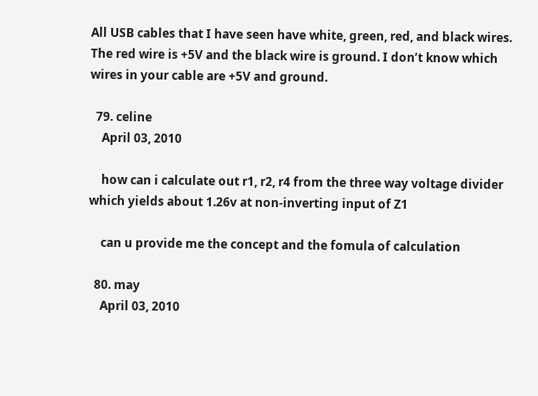All USB cables that I have seen have white, green, red, and black wires. The red wire is +5V and the black wire is ground. I don’t know which wires in your cable are +5V and ground.

  79. celine
    April 03, 2010

    how can i calculate out r1, r2, r4 from the three way voltage divider which yields about 1.26v at non-inverting input of Z1

    can u provide me the concept and the fomula of calculation

  80. may
    April 03, 2010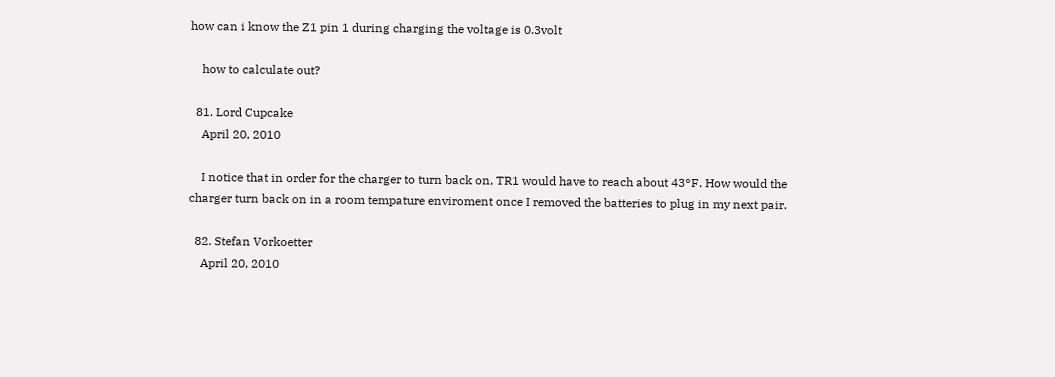how can i know the Z1 pin 1 during charging the voltage is 0.3volt

    how to calculate out?

  81. Lord Cupcake
    April 20, 2010

    I notice that in order for the charger to turn back on, TR1 would have to reach about 43°F. How would the charger turn back on in a room tempature enviroment once I removed the batteries to plug in my next pair.

  82. Stefan Vorkoetter
    April 20, 2010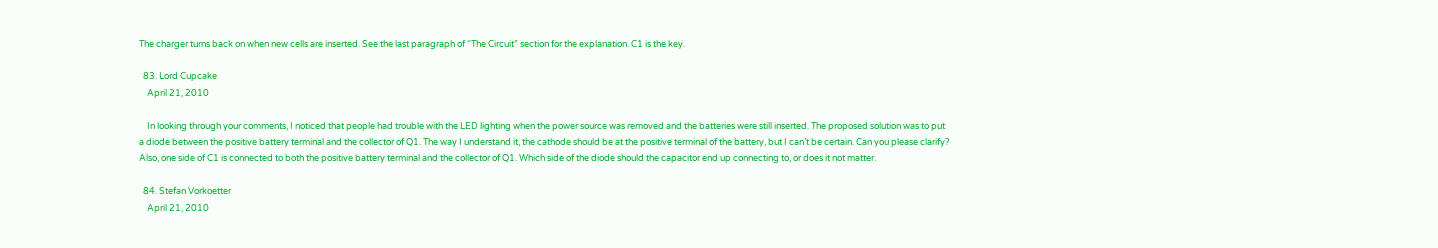The charger turns back on when new cells are inserted. See the last paragraph of “The Circuit” section for the explanation. C1 is the key.

  83. Lord Cupcake
    April 21, 2010

    In looking through your comments, I noticed that people had trouble with the LED lighting when the power source was removed and the batteries were still inserted. The proposed solution was to put a diode between the positive battery terminal and the collector of Q1. The way I understand it, the cathode should be at the positive terminal of the battery, but I can’t be certain. Can you please clarify? Also, one side of C1 is connected to both the positive battery terminal and the collector of Q1. Which side of the diode should the capacitor end up connecting to, or does it not matter.

  84. Stefan Vorkoetter
    April 21, 2010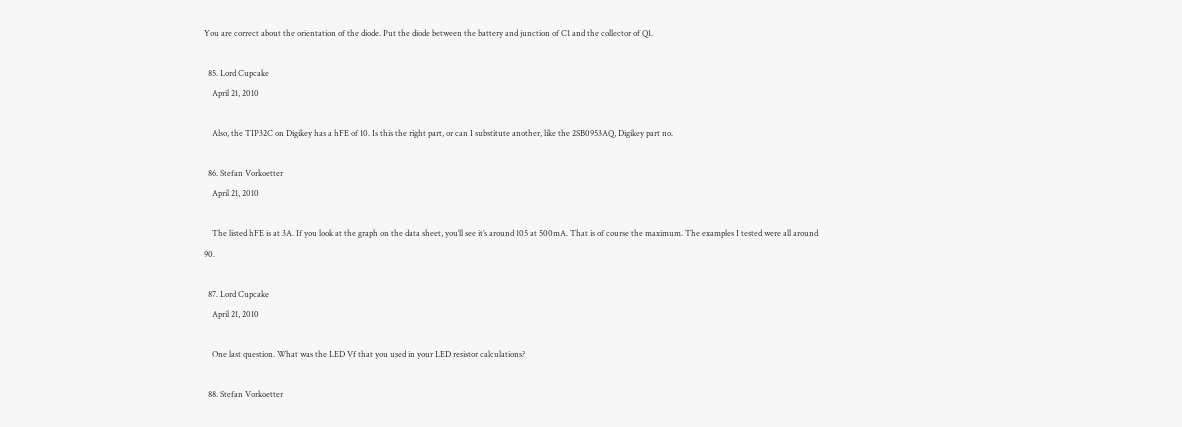You are correct about the orientation of the diode. Put the diode between the battery and junction of C1 and the collector of Q1.

  85. Lord Cupcake
    April 21, 2010

    Also, the TIP32C on Digikey has a hFE of 10. Is this the right part, or can I substitute another, like the 2SB0953AQ, Digikey part no.

  86. Stefan Vorkoetter
    April 21, 2010

    The listed hFE is at 3A. If you look at the graph on the data sheet, you’ll see it’s around 105 at 500mA. That is of course the maximum. The examples I tested were all around 90.

  87. Lord Cupcake
    April 21, 2010

    One last question. What was the LED Vf that you used in your LED resistor calculations?

  88. Stefan Vorkoetter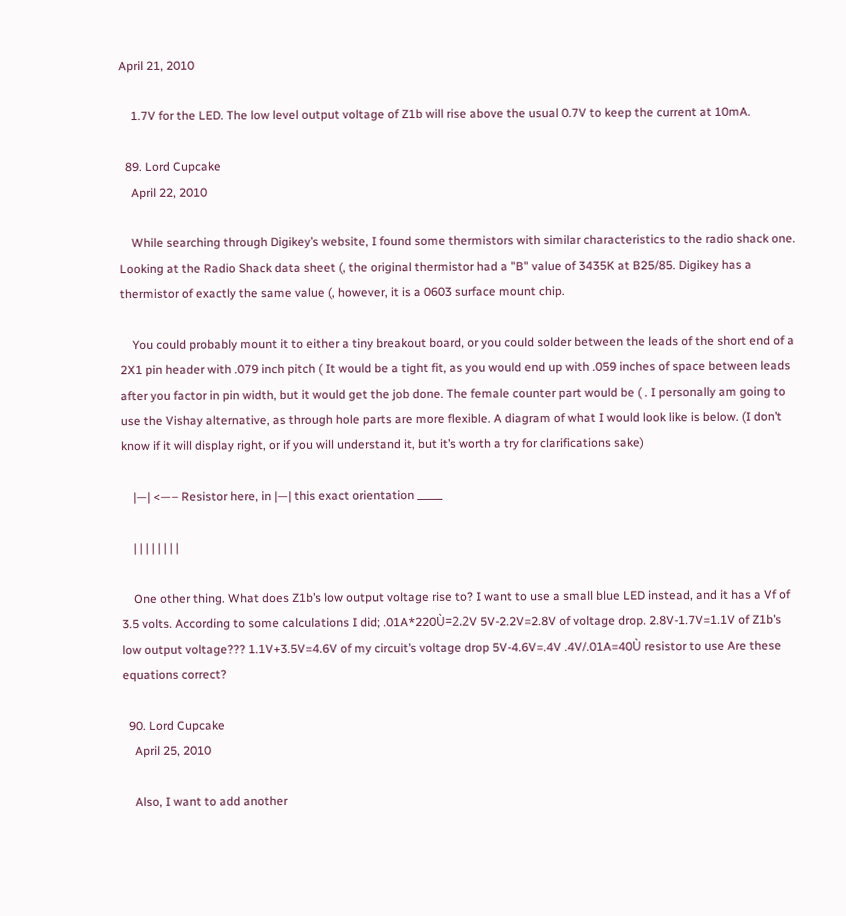April 21, 2010

    1.7V for the LED. The low level output voltage of Z1b will rise above the usual 0.7V to keep the current at 10mA.

  89. Lord Cupcake
    April 22, 2010

    While searching through Digikey’s website, I found some thermistors with similar characteristics to the radio shack one. Looking at the Radio Shack data sheet (, the original thermistor had a "B" value of 3435K at B25/85. Digikey has a thermistor of exactly the same value (, however, it is a 0603 surface mount chip.

    You could probably mount it to either a tiny breakout board, or you could solder between the leads of the short end of a 2X1 pin header with .079 inch pitch ( It would be a tight fit, as you would end up with .059 inches of space between leads after you factor in pin width, but it would get the job done. The female counter part would be ( . I personally am going to use the Vishay alternative, as through hole parts are more flexible. A diagram of what I would look like is below. (I don’t know if it will display right, or if you will understand it, but it’s worth a try for clarifications sake)

    |—| <—– Resistor here, in |—| this exact orientation _____

    | | | | | | | |

    One other thing. What does Z1b’s low output voltage rise to? I want to use a small blue LED instead, and it has a Vf of 3.5 volts. According to some calculations I did; .01A*220Ù=2.2V 5V-2.2V=2.8V of voltage drop. 2.8V-1.7V=1.1V of Z1b’s low output voltage??? 1.1V+3.5V=4.6V of my circuit’s voltage drop 5V-4.6V=.4V .4V/.01A=40Ù resistor to use Are these equations correct?

  90. Lord Cupcake
    April 25, 2010

    Also, I want to add another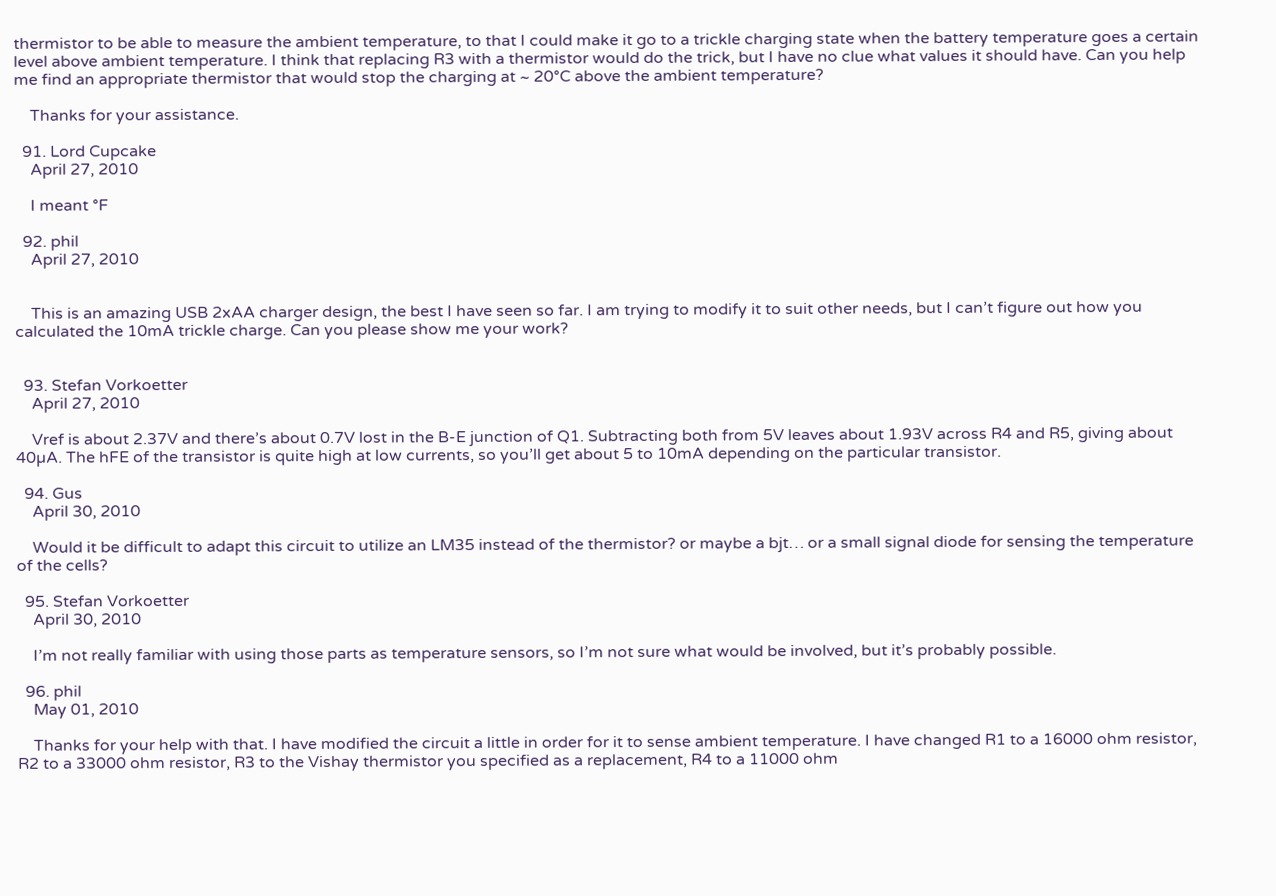thermistor to be able to measure the ambient temperature, to that I could make it go to a trickle charging state when the battery temperature goes a certain level above ambient temperature. I think that replacing R3 with a thermistor would do the trick, but I have no clue what values it should have. Can you help me find an appropriate thermistor that would stop the charging at ~ 20°C above the ambient temperature?

    Thanks for your assistance.

  91. Lord Cupcake
    April 27, 2010

    I meant °F

  92. phil
    April 27, 2010


    This is an amazing USB 2xAA charger design, the best I have seen so far. I am trying to modify it to suit other needs, but I can’t figure out how you calculated the 10mA trickle charge. Can you please show me your work?


  93. Stefan Vorkoetter
    April 27, 2010

    Vref is about 2.37V and there’s about 0.7V lost in the B-E junction of Q1. Subtracting both from 5V leaves about 1.93V across R4 and R5, giving about 40µA. The hFE of the transistor is quite high at low currents, so you’ll get about 5 to 10mA depending on the particular transistor.

  94. Gus
    April 30, 2010

    Would it be difficult to adapt this circuit to utilize an LM35 instead of the thermistor? or maybe a bjt… or a small signal diode for sensing the temperature of the cells?

  95. Stefan Vorkoetter
    April 30, 2010

    I’m not really familiar with using those parts as temperature sensors, so I’m not sure what would be involved, but it’s probably possible.

  96. phil
    May 01, 2010

    Thanks for your help with that. I have modified the circuit a little in order for it to sense ambient temperature. I have changed R1 to a 16000 ohm resistor, R2 to a 33000 ohm resistor, R3 to the Vishay thermistor you specified as a replacement, R4 to a 11000 ohm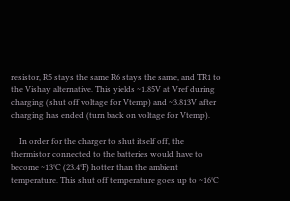resistor, R5 stays the same R6 stays the same, and TR1 to the Vishay alternative. This yields ~1.85V at Vref during charging (shut off voltage for Vtemp) and ~3.813V after charging has ended (turn back on voltage for Vtemp).

    In order for the charger to shut itself off, the thermistor connected to the batteries would have to become ~13°C (23.4°F) hotter than the ambient temperature. This shut off temperature goes up to ~16°C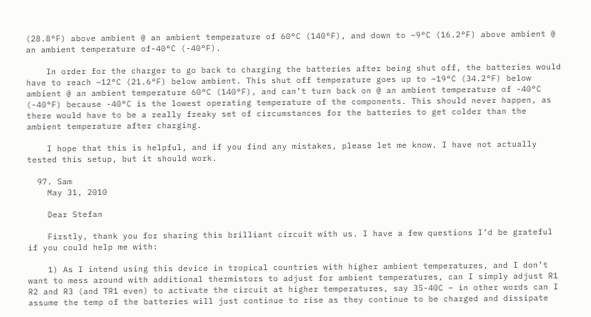(28.8°F) above ambient @ an ambient temperature of 60°C (140°F), and down to ~9°C (16.2°F) above ambient @ an ambient temperature of-40°C (-40°F).

    In order for the charger to go back to charging the batteries after being shut off, the batteries would have to reach ~12°C (21.6°F) below ambient. This shut off temperature goes up to ~19°C (34.2°F) below ambient @ an ambient temperature 60°C (140°F), and can’t turn back on @ an ambient temperature of -40°C (-40°F) because -40°C is the lowest operating temperature of the components. This should never happen, as there would have to be a really freaky set of circumstances for the batteries to get colder than the ambient temperature after charging.

    I hope that this is helpful, and if you find any mistakes, please let me know. I have not actually tested this setup, but it should work.

  97. Sam
    May 31, 2010

    Dear Stefan

    Firstly, thank you for sharing this brilliant circuit with us. I have a few questions I’d be grateful if you could help me with:

    1) As I intend using this device in tropical countries with higher ambient temperatures, and I don’t want to mess around with additional thermistors to adjust for ambient temperatures, can I simply adjust R1 R2 and R3 (and TR1 even) to activate the circuit at higher temperatures, say 35-40C – in other words can I assume the temp of the batteries will just continue to rise as they continue to be charged and dissipate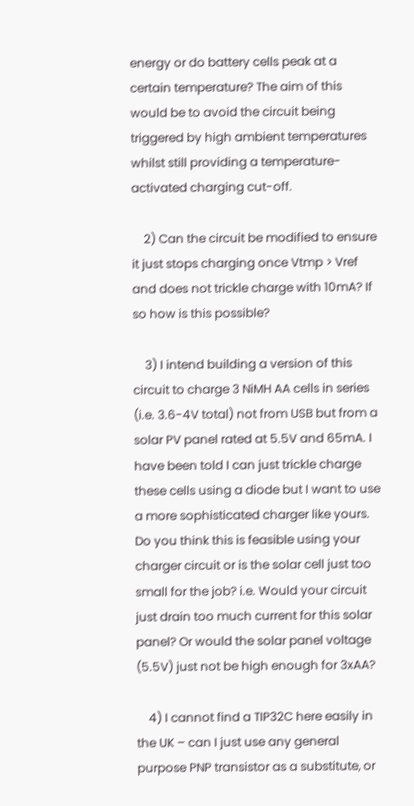energy or do battery cells peak at a certain temperature? The aim of this would be to avoid the circuit being triggered by high ambient temperatures whilst still providing a temperature-activated charging cut-off.

    2) Can the circuit be modified to ensure it just stops charging once Vtmp > Vref and does not trickle charge with 10mA? If so how is this possible?

    3) I intend building a version of this circuit to charge 3 NiMH AA cells in series (i.e. 3.6-4V total) not from USB but from a solar PV panel rated at 5.5V and 65mA. I have been told I can just trickle charge these cells using a diode but I want to use a more sophisticated charger like yours. Do you think this is feasible using your charger circuit or is the solar cell just too small for the job? i.e. Would your circuit just drain too much current for this solar panel? Or would the solar panel voltage (5.5V) just not be high enough for 3xAA?

    4) I cannot find a TIP32C here easily in the UK – can I just use any general purpose PNP transistor as a substitute, or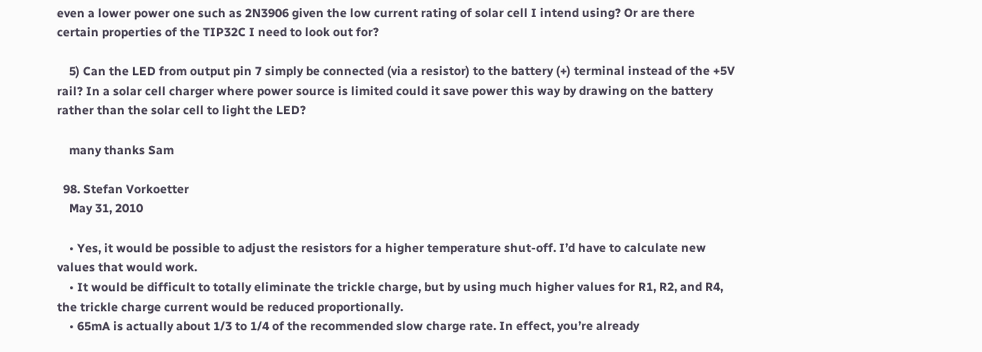even a lower power one such as 2N3906 given the low current rating of solar cell I intend using? Or are there certain properties of the TIP32C I need to look out for?

    5) Can the LED from output pin 7 simply be connected (via a resistor) to the battery (+) terminal instead of the +5V rail? In a solar cell charger where power source is limited could it save power this way by drawing on the battery rather than the solar cell to light the LED?

    many thanks Sam

  98. Stefan Vorkoetter
    May 31, 2010

    • Yes, it would be possible to adjust the resistors for a higher temperature shut-off. I’d have to calculate new values that would work.
    • It would be difficult to totally eliminate the trickle charge, but by using much higher values for R1, R2, and R4, the trickle charge current would be reduced proportionally.
    • 65mA is actually about 1/3 to 1/4 of the recommended slow charge rate. In effect, you’re already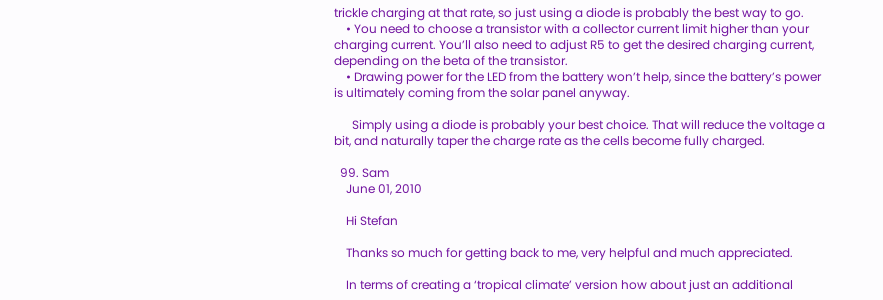trickle charging at that rate, so just using a diode is probably the best way to go.
    • You need to choose a transistor with a collector current limit higher than your charging current. You’ll also need to adjust R5 to get the desired charging current, depending on the beta of the transistor.
    • Drawing power for the LED from the battery won’t help, since the battery’s power is ultimately coming from the solar panel anyway.

      Simply using a diode is probably your best choice. That will reduce the voltage a bit, and naturally taper the charge rate as the cells become fully charged.

  99. Sam
    June 01, 2010

    Hi Stefan

    Thanks so much for getting back to me, very helpful and much appreciated.

    In terms of creating a ‘tropical climate’ version how about just an additional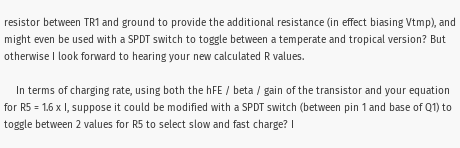resistor between TR1 and ground to provide the additional resistance (in effect biasing Vtmp), and might even be used with a SPDT switch to toggle between a temperate and tropical version? But otherwise I look forward to hearing your new calculated R values.

    In terms of charging rate, using both the hFE / beta / gain of the transistor and your equation for R5 = 1.6 x I, suppose it could be modified with a SPDT switch (between pin 1 and base of Q1) to toggle between 2 values for R5 to select slow and fast charge? I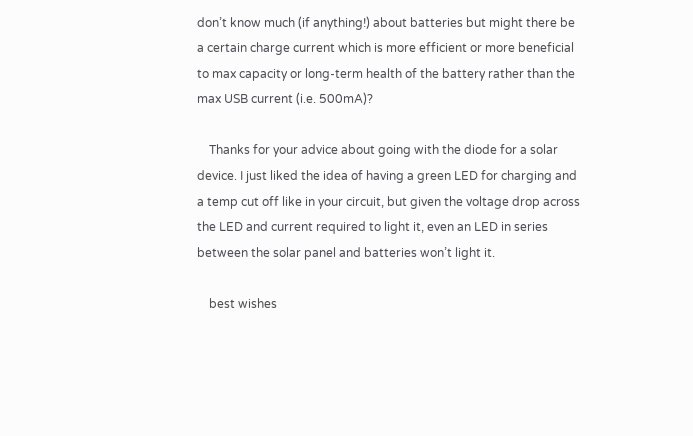don’t know much (if anything!) about batteries but might there be a certain charge current which is more efficient or more beneficial to max capacity or long-term health of the battery rather than the max USB current (i.e. 500mA)?

    Thanks for your advice about going with the diode for a solar device. I just liked the idea of having a green LED for charging and a temp cut off like in your circuit, but given the voltage drop across the LED and current required to light it, even an LED in series between the solar panel and batteries won’t light it.

    best wishes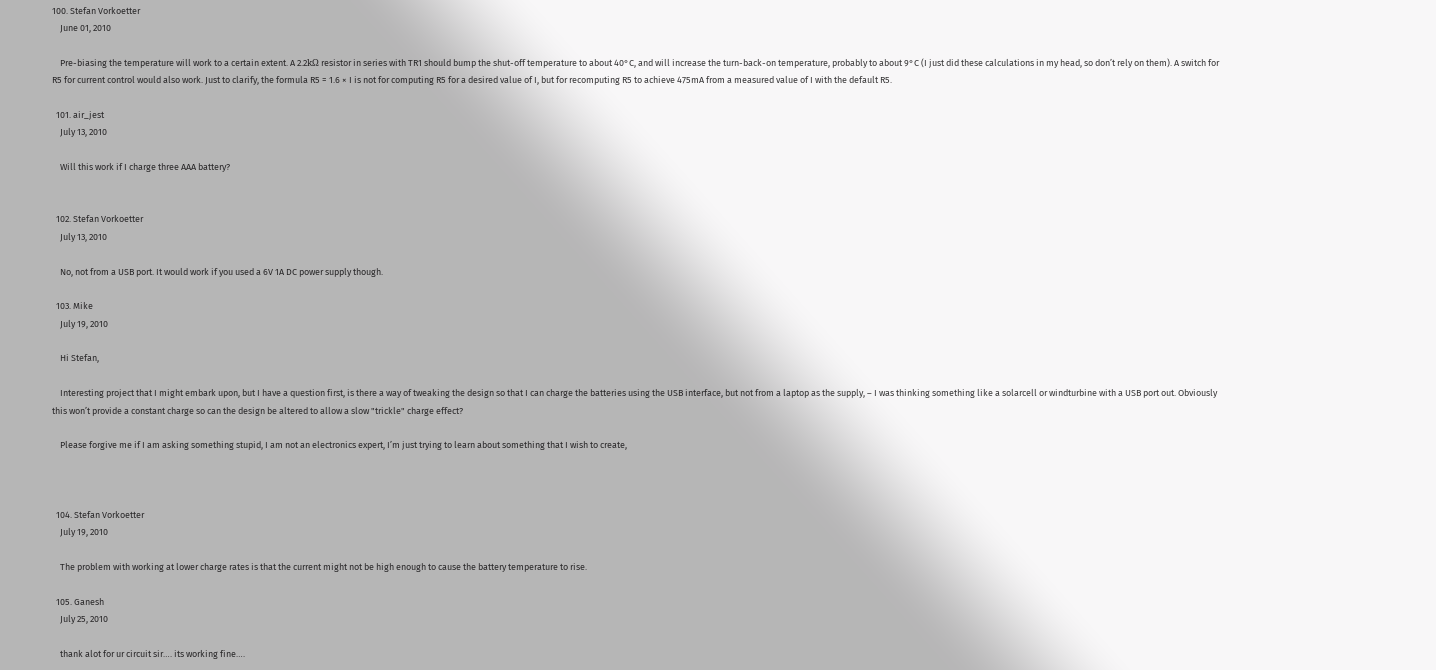100. Stefan Vorkoetter
    June 01, 2010

    Pre-biasing the temperature will work to a certain extent. A 2.2kΩ resistor in series with TR1 should bump the shut-off temperature to about 40°C, and will increase the turn-back-on temperature, probably to about 9°C (I just did these calculations in my head, so don’t rely on them). A switch for R5 for current control would also work. Just to clarify, the formula R5 = 1.6 × I is not for computing R5 for a desired value of I, but for recomputing R5 to achieve 475mA from a measured value of I with the default R5.

  101. air_jest
    July 13, 2010

    Will this work if I charge three AAA battery?


  102. Stefan Vorkoetter
    July 13, 2010

    No, not from a USB port. It would work if you used a 6V 1A DC power supply though.

  103. Mike
    July 19, 2010

    Hi Stefan,

    Interesting project that I might embark upon, but I have a question first, is there a way of tweaking the design so that I can charge the batteries using the USB interface, but not from a laptop as the supply, – I was thinking something like a solarcell or windturbine with a USB port out. Obviously this won’t provide a constant charge so can the design be altered to allow a slow "trickle" charge effect?

    Please forgive me if I am asking something stupid, I am not an electronics expert, I’m just trying to learn about something that I wish to create,



  104. Stefan Vorkoetter
    July 19, 2010

    The problem with working at lower charge rates is that the current might not be high enough to cause the battery temperature to rise.

  105. Ganesh
    July 25, 2010

    thank alot for ur circuit sir…. its working fine….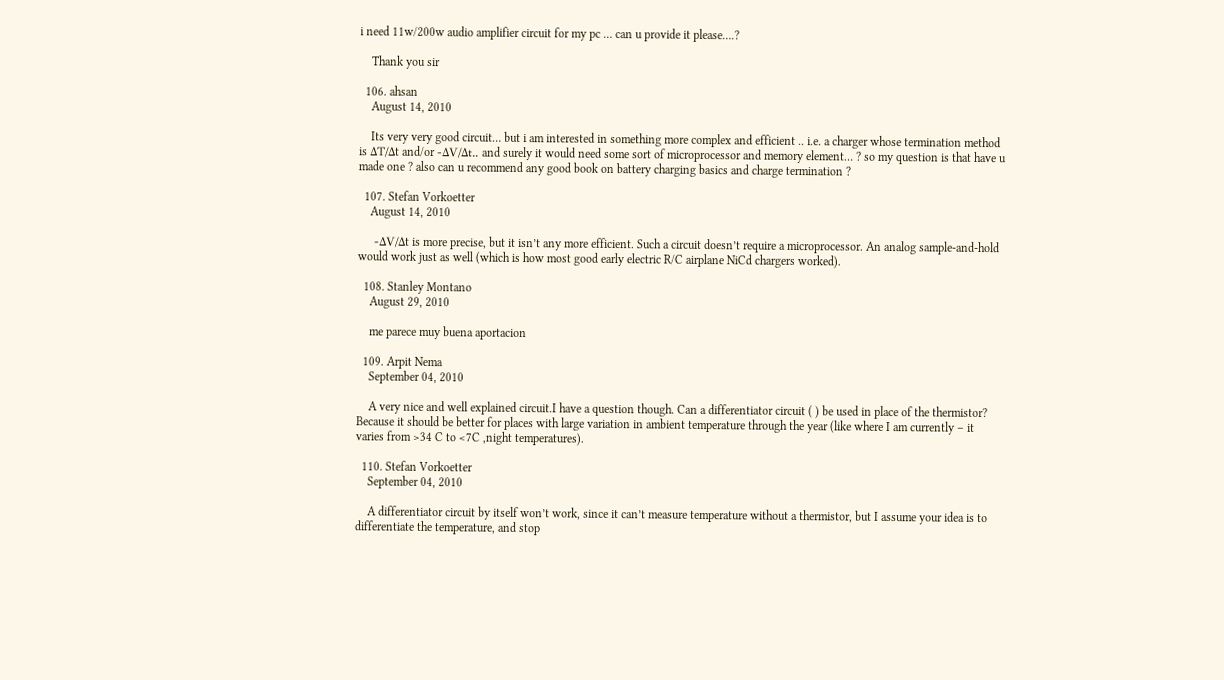i need 11w/200w audio amplifier circuit for my pc … can u provide it please….?

    Thank you sir

  106. ahsan
    August 14, 2010

    Its very very good circuit… but i am interested in something more complex and efficient .. i.e. a charger whose termination method is ΔT/Δt and/or -ΔV/Δt.. and surely it would need some sort of microprocessor and memory element… ? so my question is that have u made one ? also can u recommend any good book on battery charging basics and charge termination ?

  107. Stefan Vorkoetter
    August 14, 2010

    -ΔV/Δt is more precise, but it isn’t any more efficient. Such a circuit doesn’t require a microprocessor. An analog sample-and-hold would work just as well (which is how most good early electric R/C airplane NiCd chargers worked).

  108. Stanley Montano
    August 29, 2010

    me parece muy buena aportacion

  109. Arpit Nema
    September 04, 2010

    A very nice and well explained circuit.I have a question though. Can a differentiator circuit ( ) be used in place of the thermistor? Because it should be better for places with large variation in ambient temperature through the year (like where I am currently – it varies from >34 C to <7C ,night temperatures).

  110. Stefan Vorkoetter
    September 04, 2010

    A differentiator circuit by itself won’t work, since it can’t measure temperature without a thermistor, but I assume your idea is to differentiate the temperature, and stop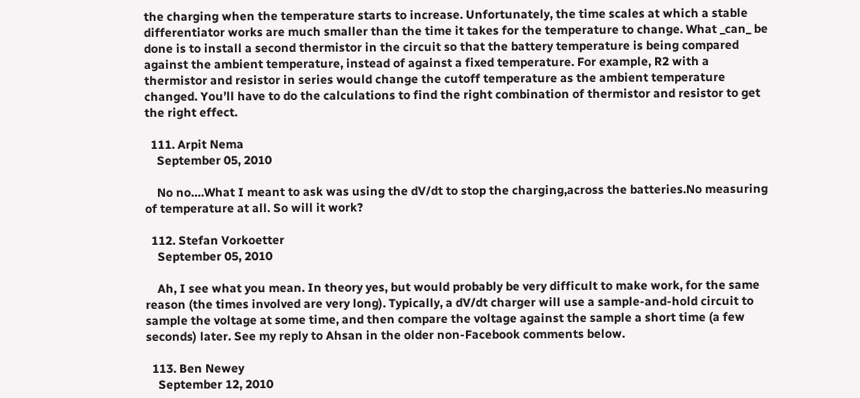the charging when the temperature starts to increase. Unfortunately, the time scales at which a stable differentiator works are much smaller than the time it takes for the temperature to change. What _can_ be done is to install a second thermistor in the circuit so that the battery temperature is being compared against the ambient temperature, instead of against a fixed temperature. For example, R2 with a thermistor and resistor in series would change the cutoff temperature as the ambient temperature changed. You’ll have to do the calculations to find the right combination of thermistor and resistor to get the right effect.

  111. Arpit Nema
    September 05, 2010

    No no….What I meant to ask was using the dV/dt to stop the charging,across the batteries.No measuring of temperature at all. So will it work?

  112. Stefan Vorkoetter
    September 05, 2010

    Ah, I see what you mean. In theory yes, but would probably be very difficult to make work, for the same reason (the times involved are very long). Typically, a dV/dt charger will use a sample-and-hold circuit to sample the voltage at some time, and then compare the voltage against the sample a short time (a few seconds) later. See my reply to Ahsan in the older non-Facebook comments below.

  113. Ben Newey
    September 12, 2010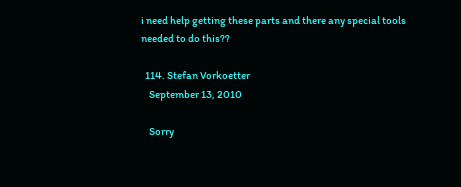i need help getting these parts and there any special tools needed to do this??

  114. Stefan Vorkoetter
    September 13, 2010

    Sorry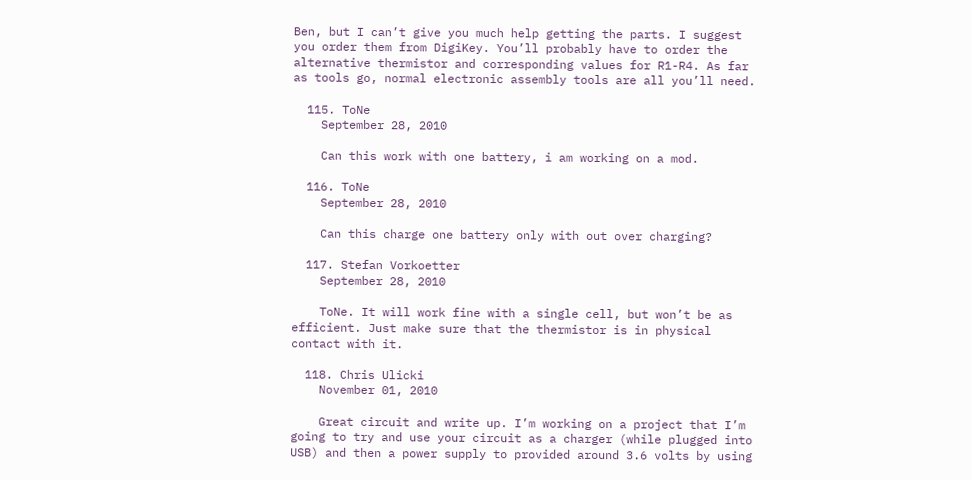Ben, but I can’t give you much help getting the parts. I suggest you order them from DigiKey. You’ll probably have to order the alternative thermistor and corresponding values for R1-R4. As far as tools go, normal electronic assembly tools are all you’ll need.

  115. ToNe
    September 28, 2010

    Can this work with one battery, i am working on a mod.

  116. ToNe
    September 28, 2010

    Can this charge one battery only with out over charging?

  117. Stefan Vorkoetter
    September 28, 2010

    ToNe. It will work fine with a single cell, but won’t be as efficient. Just make sure that the thermistor is in physical contact with it.

  118. Chris Ulicki
    November 01, 2010

    Great circuit and write up. I’m working on a project that I’m going to try and use your circuit as a charger (while plugged into USB) and then a power supply to provided around 3.6 volts by using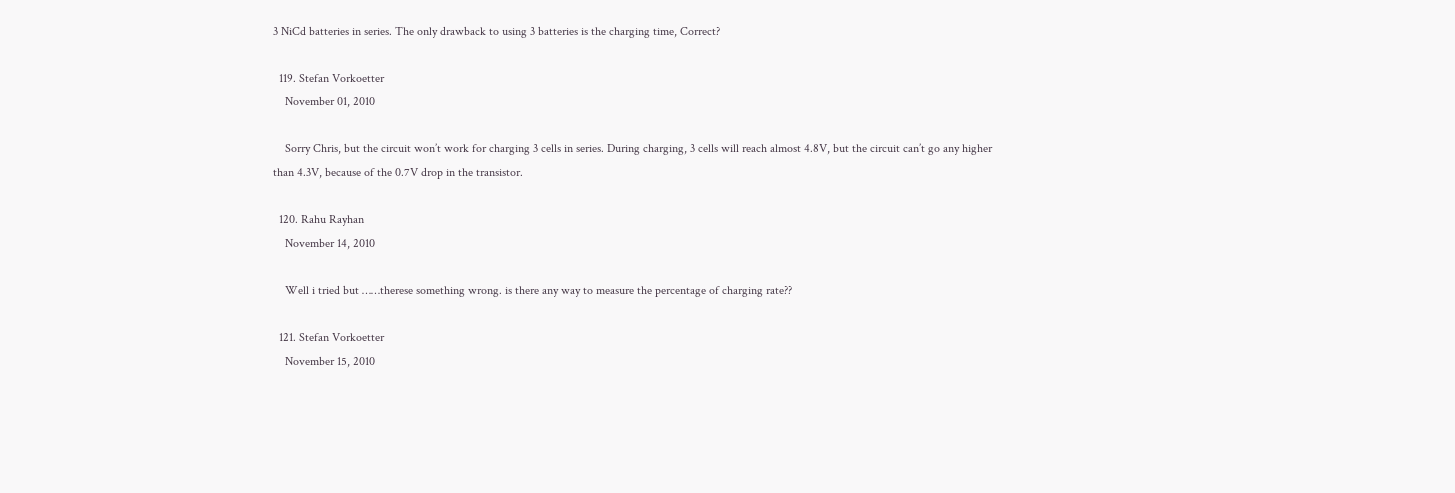3 NiCd batteries in series. The only drawback to using 3 batteries is the charging time, Correct?

  119. Stefan Vorkoetter
    November 01, 2010

    Sorry Chris, but the circuit won’t work for charging 3 cells in series. During charging, 3 cells will reach almost 4.8V, but the circuit can’t go any higher than 4.3V, because of the 0.7V drop in the transistor.

  120. Rahu Rayhan
    November 14, 2010

    Well i tried but ……therese something wrong. is there any way to measure the percentage of charging rate??

  121. Stefan Vorkoetter
    November 15, 2010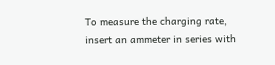To measure the charging rate, insert an ammeter in series with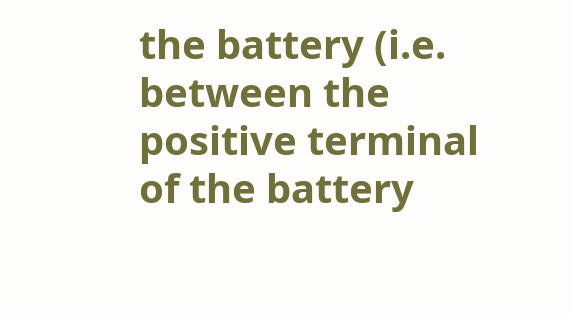the battery (i.e. between the positive terminal of the battery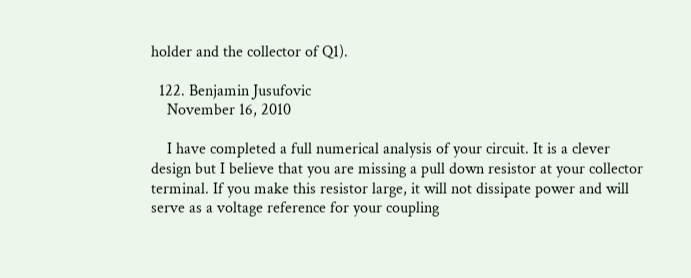holder and the collector of Q1).

  122. Benjamin Jusufovic
    November 16, 2010

    I have completed a full numerical analysis of your circuit. It is a clever design but I believe that you are missing a pull down resistor at your collector terminal. If you make this resistor large, it will not dissipate power and will serve as a voltage reference for your coupling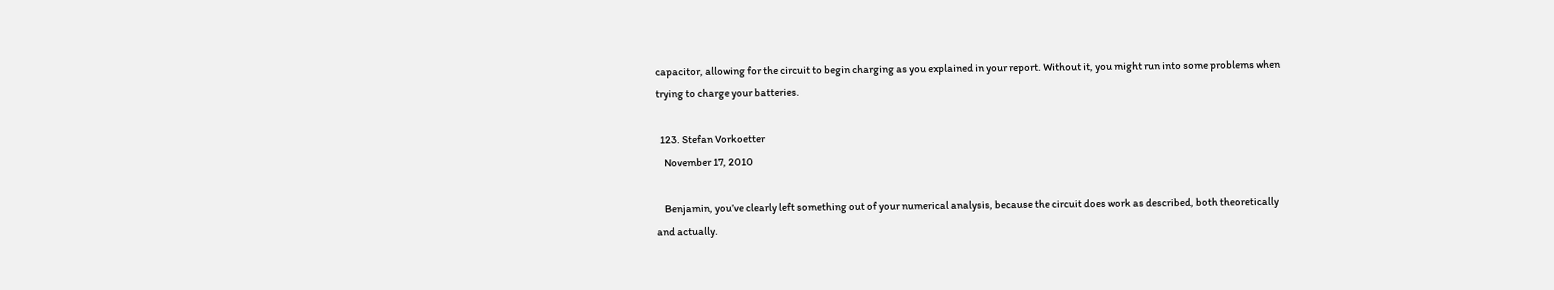capacitor, allowing for the circuit to begin charging as you explained in your report. Without it, you might run into some problems when trying to charge your batteries.

  123. Stefan Vorkoetter
    November 17, 2010

    Benjamin, you’ve clearly left something out of your numerical analysis, because the circuit does work as described, both theoretically and actually.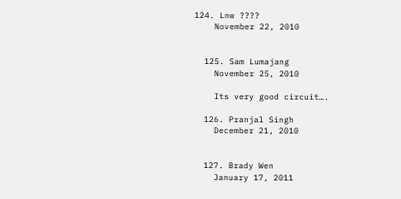124. Lnw ????
    November 22, 2010


  125. Sam Lumajang
    November 25, 2010

    Its very good circuit….

  126. Pranjal Singh
    December 21, 2010


  127. Brady Wen
    January 17, 2011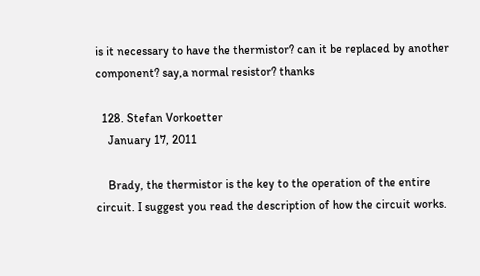is it necessary to have the thermistor? can it be replaced by another component? say,a normal resistor? thanks

  128. Stefan Vorkoetter
    January 17, 2011

    Brady, the thermistor is the key to the operation of the entire circuit. I suggest you read the description of how the circuit works.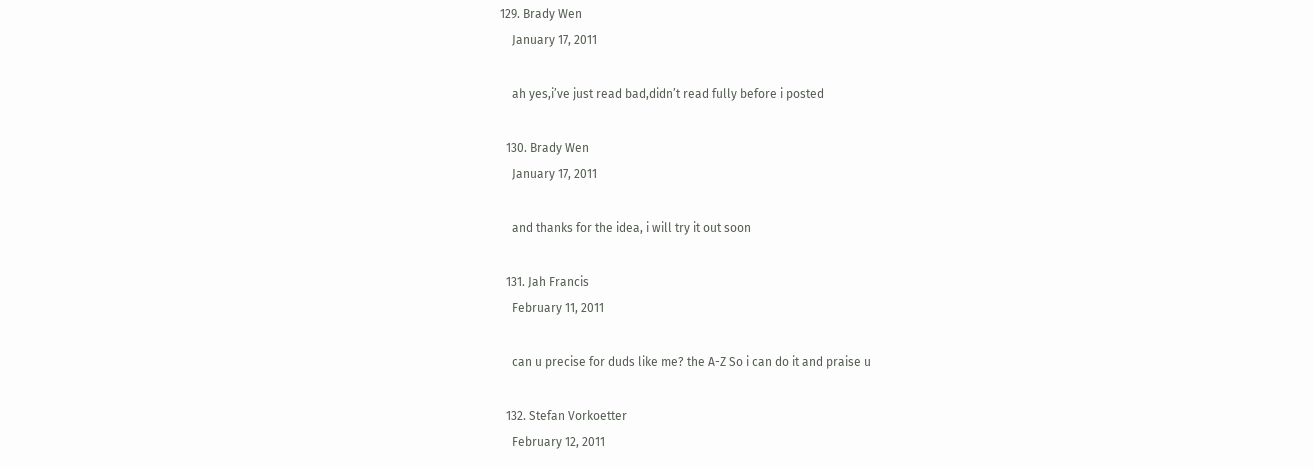129. Brady Wen
    January 17, 2011

    ah yes,i’ve just read bad,didn’t read fully before i posted

  130. Brady Wen
    January 17, 2011

    and thanks for the idea, i will try it out soon

  131. Jah Francis
    February 11, 2011

    can u precise for duds like me? the A-Z So i can do it and praise u

  132. Stefan Vorkoetter
    February 12, 2011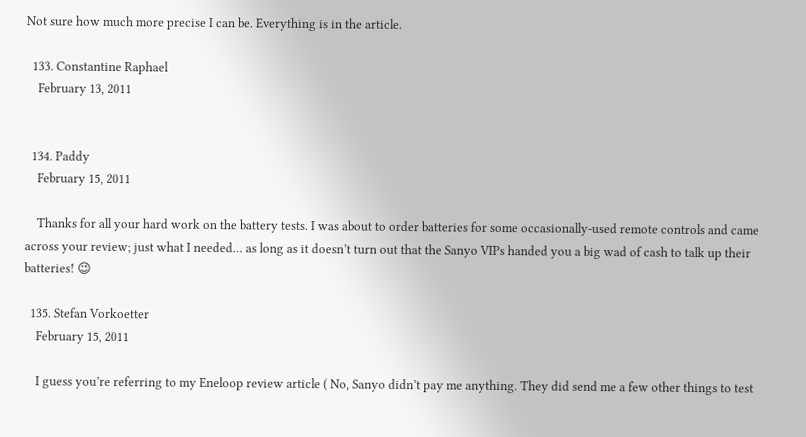Not sure how much more precise I can be. Everything is in the article.

  133. Constantine Raphael
    February 13, 2011


  134. Paddy
    February 15, 2011

    Thanks for all your hard work on the battery tests. I was about to order batteries for some occasionally-used remote controls and came across your review; just what I needed… as long as it doesn’t turn out that the Sanyo VIPs handed you a big wad of cash to talk up their batteries! 😉

  135. Stefan Vorkoetter
    February 15, 2011

    I guess you’re referring to my Eneloop review article ( No, Sanyo didn’t pay me anything. They did send me a few other things to test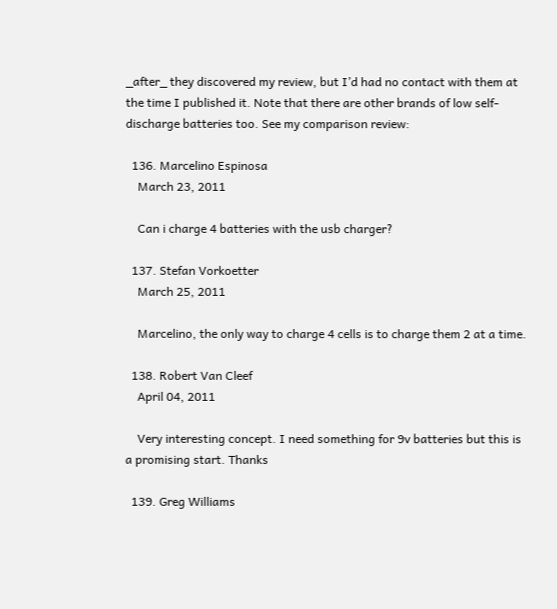_after_ they discovered my review, but I’d had no contact with them at the time I published it. Note that there are other brands of low self-discharge batteries too. See my comparison review:

  136. Marcelino Espinosa
    March 23, 2011

    Can i charge 4 batteries with the usb charger?

  137. Stefan Vorkoetter
    March 25, 2011

    Marcelino, the only way to charge 4 cells is to charge them 2 at a time.

  138. Robert Van Cleef
    April 04, 2011

    Very interesting concept. I need something for 9v batteries but this is a promising start. Thanks

  139. Greg Williams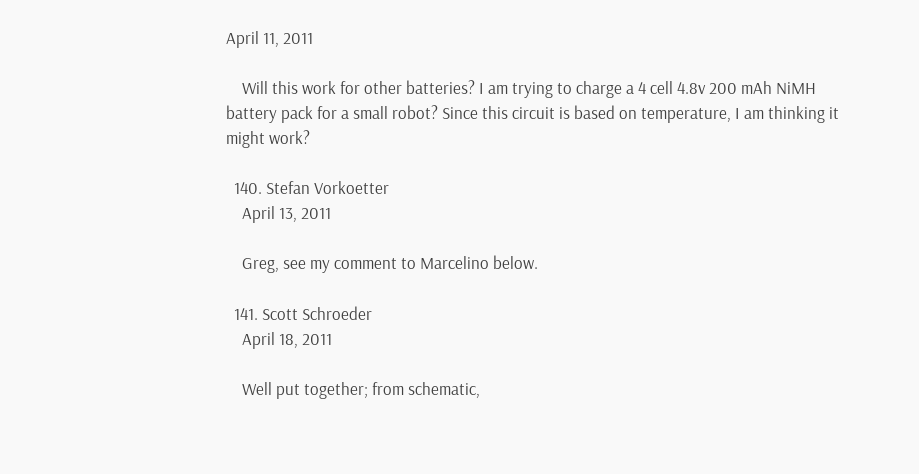April 11, 2011

    Will this work for other batteries? I am trying to charge a 4 cell 4.8v 200 mAh NiMH battery pack for a small robot? Since this circuit is based on temperature, I am thinking it might work?

  140. Stefan Vorkoetter
    April 13, 2011

    Greg, see my comment to Marcelino below.

  141. Scott Schroeder
    April 18, 2011

    Well put together; from schematic,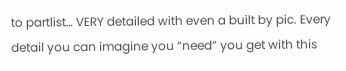to partlist… VERY detailed with even a built by pic. Every detail you can imagine you “need” you get with this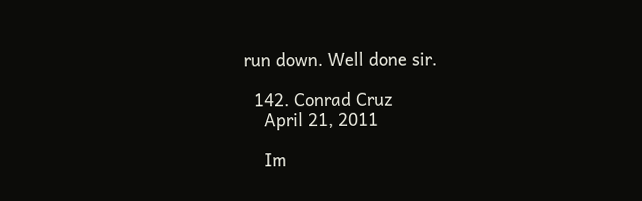run down. Well done sir.

  142. Conrad Cruz
    April 21, 2011

    Im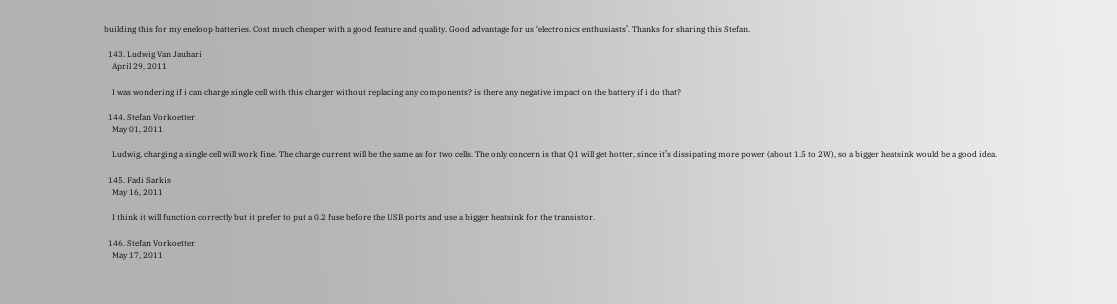building this for my eneloop batteries. Cost much cheaper with a good feature and quality. Good advantage for us ‘electronics enthusiasts’. Thanks for sharing this Stefan.

  143. Ludwig Van Jauhari
    April 29, 2011

    I was wondering if i can charge single cell with this charger without replacing any components? is there any negative impact on the battery if i do that?

  144. Stefan Vorkoetter
    May 01, 2011

    Ludwig, charging a single cell will work fine. The charge current will be the same as for two cells. The only concern is that Q1 will get hotter, since it’s dissipating more power (about 1.5 to 2W), so a bigger heatsink would be a good idea.

  145. Fadi Sarkis
    May 16, 2011

    I think it will function correctly but it prefer to put a 0.2 fuse before the USB ports and use a bigger heatsink for the transistor.

  146. Stefan Vorkoetter
    May 17, 2011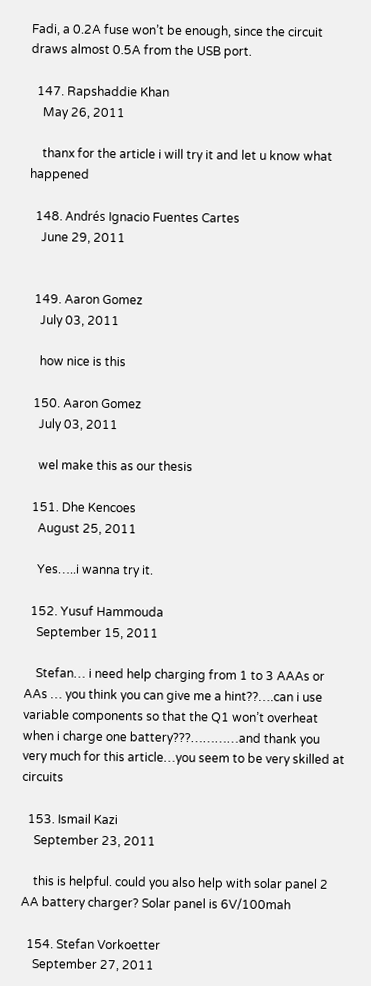Fadi, a 0.2A fuse won’t be enough, since the circuit draws almost 0.5A from the USB port.

  147. Rapshaddie Khan
    May 26, 2011

    thanx for the article i will try it and let u know what happened

  148. Andrés Ignacio Fuentes Cartes
    June 29, 2011


  149. Aaron Gomez
    July 03, 2011

    how nice is this

  150. Aaron Gomez
    July 03, 2011

    wel make this as our thesis

  151. Dhe Kencoes
    August 25, 2011

    Yes…..i wanna try it.

  152. Yusuf Hammouda
    September 15, 2011

    Stefan… i need help charging from 1 to 3 AAAs or AAs … you think you can give me a hint??….can i use variable components so that the Q1 won’t overheat when i charge one battery???…………and thank you very much for this article…you seem to be very skilled at circuits

  153. Ismail Kazi
    September 23, 2011

    this is helpful. could you also help with solar panel 2 AA battery charger? Solar panel is 6V/100mah

  154. Stefan Vorkoetter
    September 27, 2011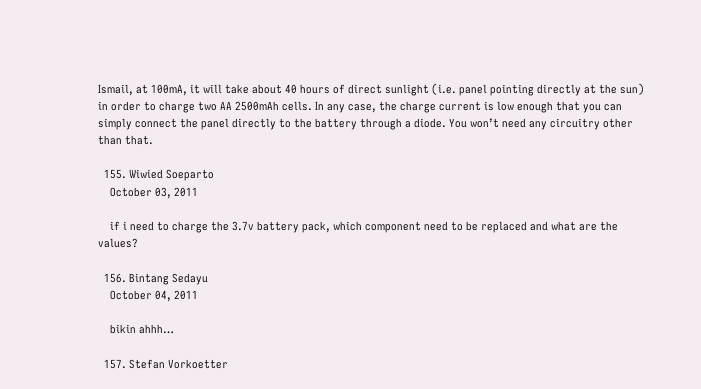Ismail, at 100mA, it will take about 40 hours of direct sunlight (i.e. panel pointing directly at the sun) in order to charge two AA 2500mAh cells. In any case, the charge current is low enough that you can simply connect the panel directly to the battery through a diode. You won’t need any circuitry other than that.

  155. Wiwied Soeparto
    October 03, 2011

    if i need to charge the 3.7v battery pack, which component need to be replaced and what are the values?

  156. Bintang Sedayu
    October 04, 2011

    bikin ahhh…

  157. Stefan Vorkoetter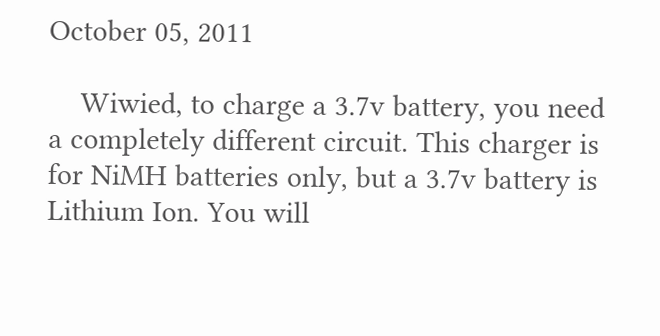October 05, 2011

    Wiwied, to charge a 3.7v battery, you need a completely different circuit. This charger is for NiMH batteries only, but a 3.7v battery is Lithium Ion. You will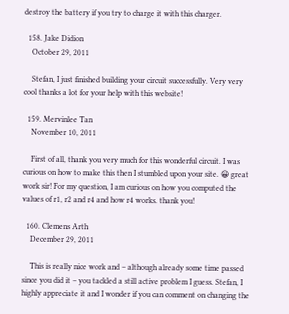destroy the battery if you try to charge it with this charger.

  158. Jake Didion
    October 29, 2011

    Stefan, I just finished building your circuit successfully. Very very cool thanks a lot for your help with this website!

  159. Mervinlee Tan
    November 10, 2011

    First of all, thank you very much for this wonderful circuit. I was curious on how to make this then I stumbled upon your site. 😀 great work sir! For my question, I am curious on how you computed the values of r1, r2 and r4 and how r4 works. thank you!

  160. Clemens Arth
    December 29, 2011

    This is really nice work and – although already some time passed since you did it – you tackled a still active problem I guess. Stefan, I highly appreciate it and I wonder if you can comment on changing the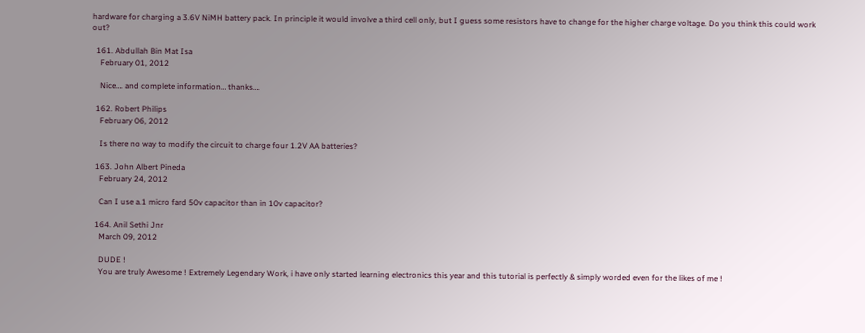hardware for charging a 3.6V NiMH battery pack. In principle it would involve a third cell only, but I guess some resistors have to change for the higher charge voltage. Do you think this could work out?

  161. Abdullah Bin Mat Isa
    February 01, 2012

    Nice…. and complete information… thanks….

  162. Robert Philips
    February 06, 2012

    Is there no way to modify the circuit to charge four 1.2V AA batteries?

  163. John Albert Pineda
    February 24, 2012

    Can I use a.1 micro fard 50v capacitor than in 10v capacitor?

  164. Anil Sethi Jnr
    March 09, 2012

    DUDE !
    You are truly Awesome ! Extremely Legendary Work, i have only started learning electronics this year and this tutorial is perfectly & simply worded even for the likes of me !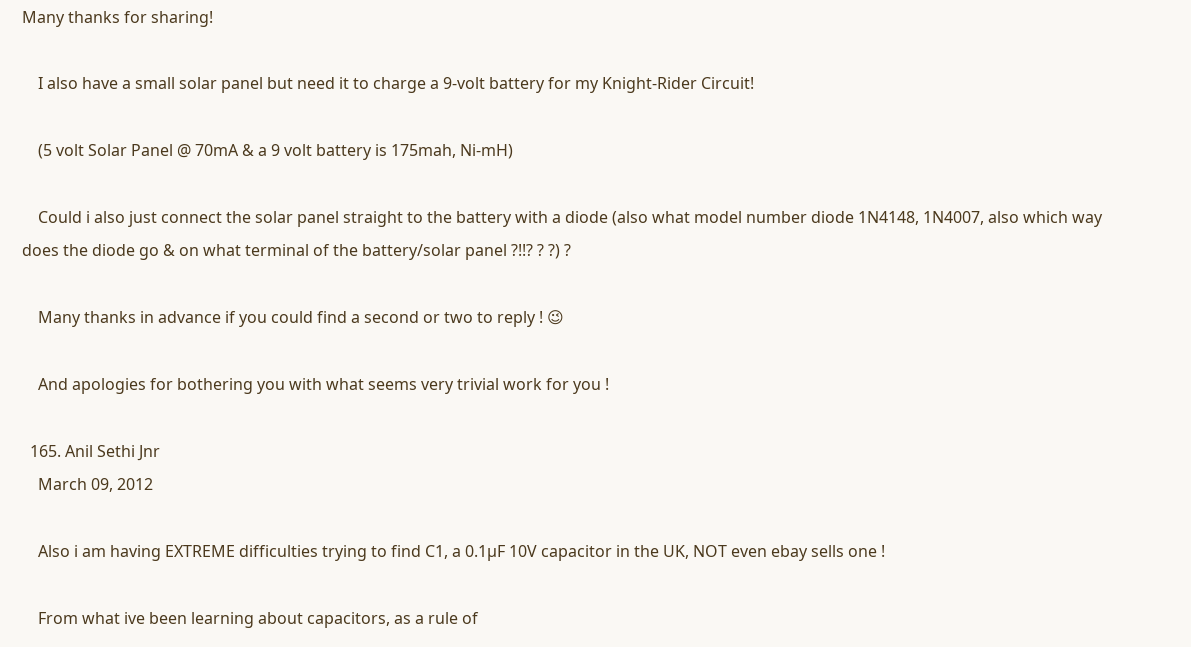Many thanks for sharing!

    I also have a small solar panel but need it to charge a 9-volt battery for my Knight-Rider Circuit!

    (5 volt Solar Panel @ 70mA & a 9 volt battery is 175mah, Ni-mH)

    Could i also just connect the solar panel straight to the battery with a diode (also what model number diode 1N4148, 1N4007, also which way does the diode go & on what terminal of the battery/solar panel ?!!? ? ?) ?

    Many thanks in advance if you could find a second or two to reply ! 😉

    And apologies for bothering you with what seems very trivial work for you !

  165. Anil Sethi Jnr
    March 09, 2012

    Also i am having EXTREME difficulties trying to find C1, a 0.1µF 10V capacitor in the UK, NOT even ebay sells one !

    From what ive been learning about capacitors, as a rule of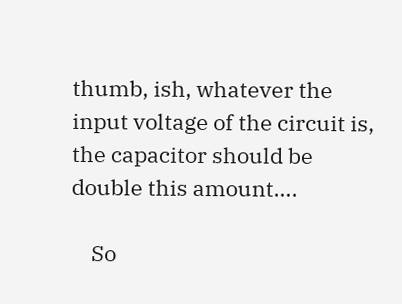thumb, ish, whatever the input voltage of the circuit is, the capacitor should be double this amount….

    So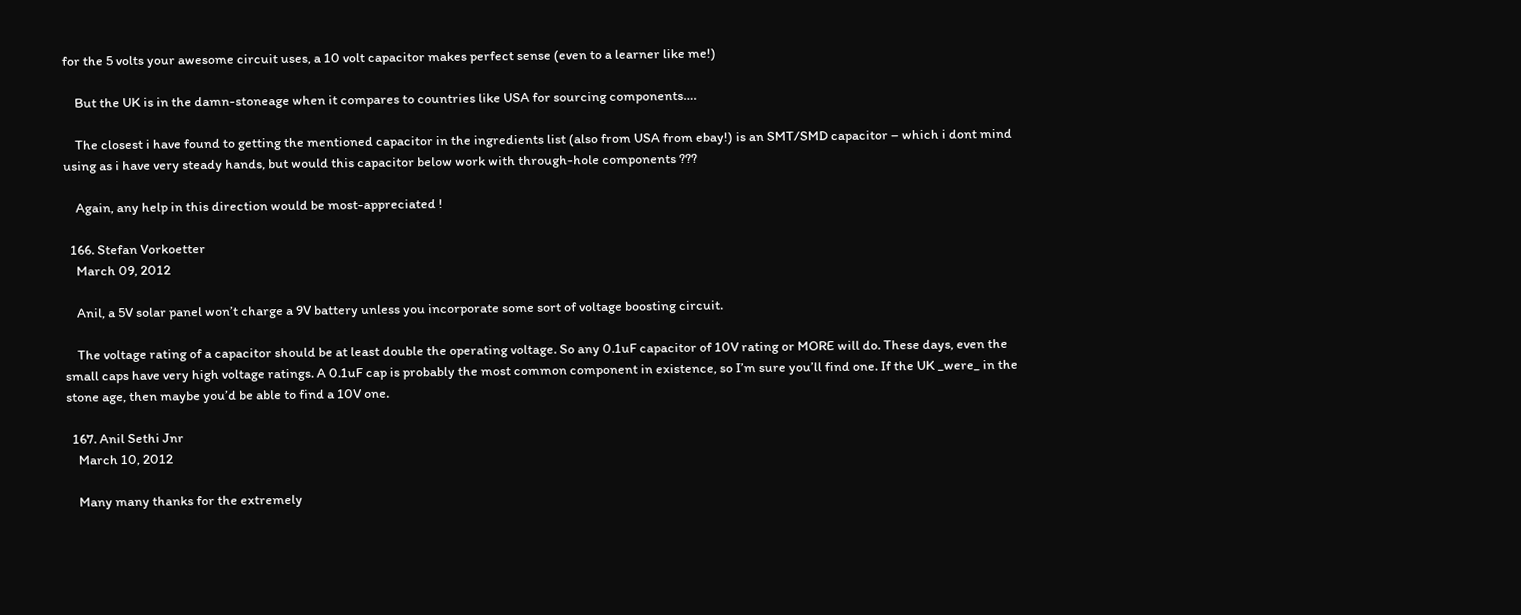for the 5 volts your awesome circuit uses, a 10 volt capacitor makes perfect sense (even to a learner like me!)

    But the UK is in the damn-stoneage when it compares to countries like USA for sourcing components….

    The closest i have found to getting the mentioned capacitor in the ingredients list (also from USA from ebay!) is an SMT/SMD capacitor – which i dont mind using as i have very steady hands, but would this capacitor below work with through-hole components ???

    Again, any help in this direction would be most-appreciated !

  166. Stefan Vorkoetter
    March 09, 2012

    Anil, a 5V solar panel won’t charge a 9V battery unless you incorporate some sort of voltage boosting circuit.

    The voltage rating of a capacitor should be at least double the operating voltage. So any 0.1uF capacitor of 10V rating or MORE will do. These days, even the small caps have very high voltage ratings. A 0.1uF cap is probably the most common component in existence, so I’m sure you’ll find one. If the UK _were_ in the stone age, then maybe you’d be able to find a 10V one.

  167. Anil Sethi Jnr
    March 10, 2012

    Many many thanks for the extremely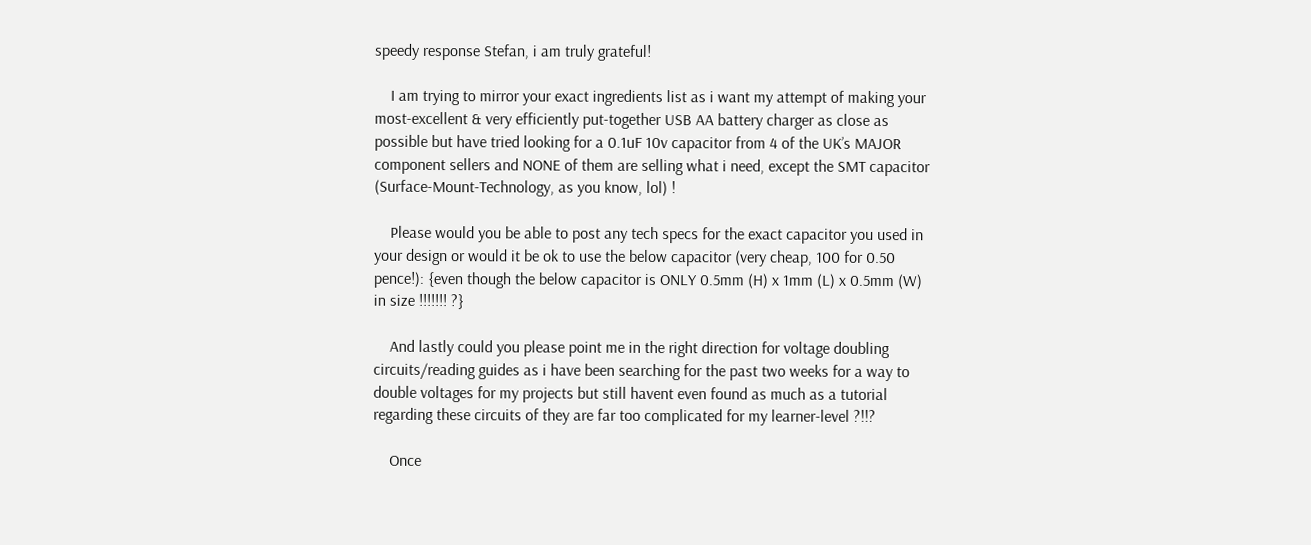speedy response Stefan, i am truly grateful!

    I am trying to mirror your exact ingredients list as i want my attempt of making your most-excellent & very efficiently put-together USB AA battery charger as close as possible but have tried looking for a 0.1uF 10v capacitor from 4 of the UK’s MAJOR component sellers and NONE of them are selling what i need, except the SMT capacitor (Surface-Mount-Technology, as you know, lol) !

    Please would you be able to post any tech specs for the exact capacitor you used in your design or would it be ok to use the below capacitor (very cheap, 100 for 0.50 pence!): {even though the below capacitor is ONLY 0.5mm (H) x 1mm (L) x 0.5mm (W) in size !!!!!!! ?}

    And lastly could you please point me in the right direction for voltage doubling circuits/reading guides as i have been searching for the past two weeks for a way to double voltages for my projects but still havent even found as much as a tutorial regarding these circuits of they are far too complicated for my learner-level ?!!?

    Once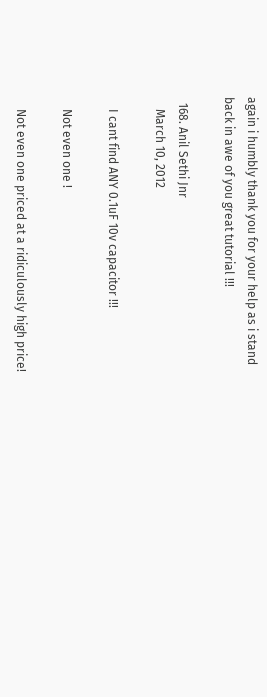again i humbly thank you for your help as i stand back in awe of you great tutorial !!!

  168. Anil Sethi Jnr
    March 10, 2012

    I cant find ANY 0.1uF 10v capacitor !!!

    Not even one !

    Not even one priced at a ridiculously high price!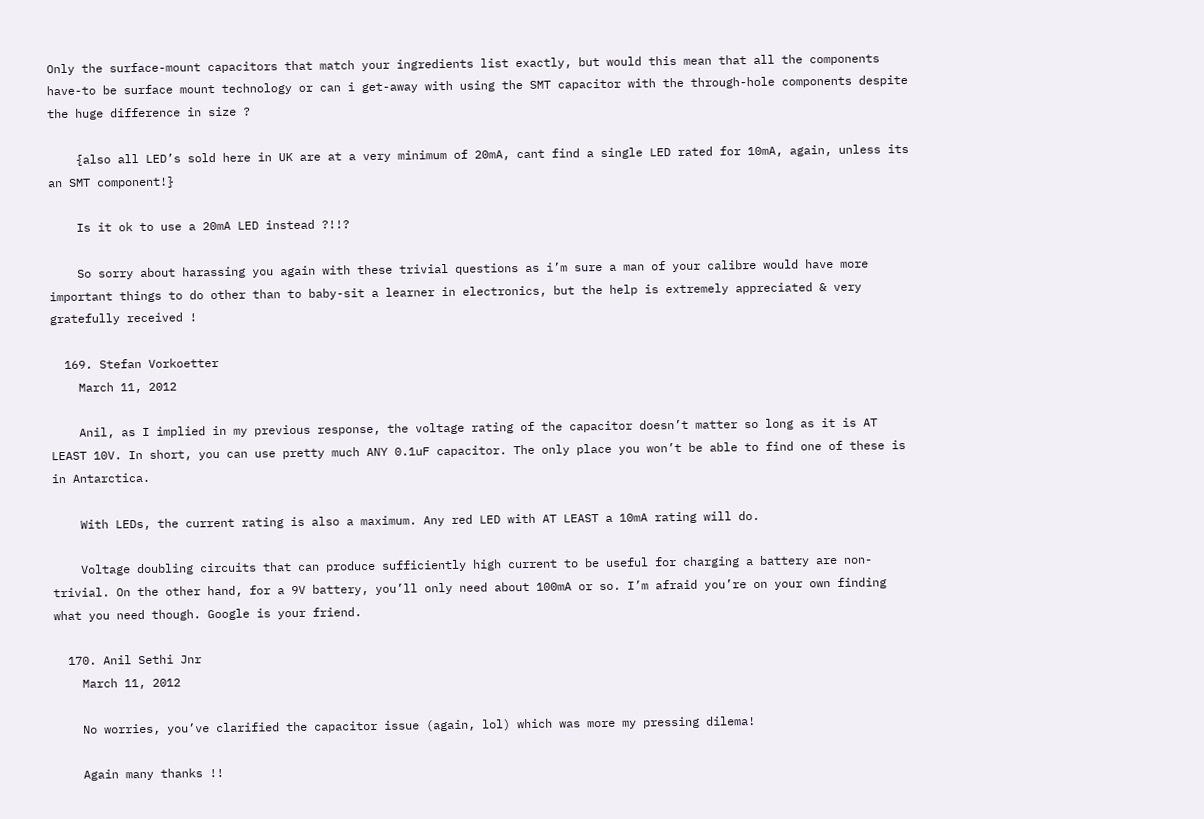Only the surface-mount capacitors that match your ingredients list exactly, but would this mean that all the components have-to be surface mount technology or can i get-away with using the SMT capacitor with the through-hole components despite the huge difference in size ?

    {also all LED’s sold here in UK are at a very minimum of 20mA, cant find a single LED rated for 10mA, again, unless its an SMT component!}

    Is it ok to use a 20mA LED instead ?!!?

    So sorry about harassing you again with these trivial questions as i’m sure a man of your calibre would have more important things to do other than to baby-sit a learner in electronics, but the help is extremely appreciated & very gratefully received !

  169. Stefan Vorkoetter
    March 11, 2012

    Anil, as I implied in my previous response, the voltage rating of the capacitor doesn’t matter so long as it is AT LEAST 10V. In short, you can use pretty much ANY 0.1uF capacitor. The only place you won’t be able to find one of these is in Antarctica.

    With LEDs, the current rating is also a maximum. Any red LED with AT LEAST a 10mA rating will do.

    Voltage doubling circuits that can produce sufficiently high current to be useful for charging a battery are non-trivial. On the other hand, for a 9V battery, you’ll only need about 100mA or so. I’m afraid you’re on your own finding what you need though. Google is your friend.

  170. Anil Sethi Jnr
    March 11, 2012

    No worries, you’ve clarified the capacitor issue (again, lol) which was more my pressing dilema!

    Again many thanks !!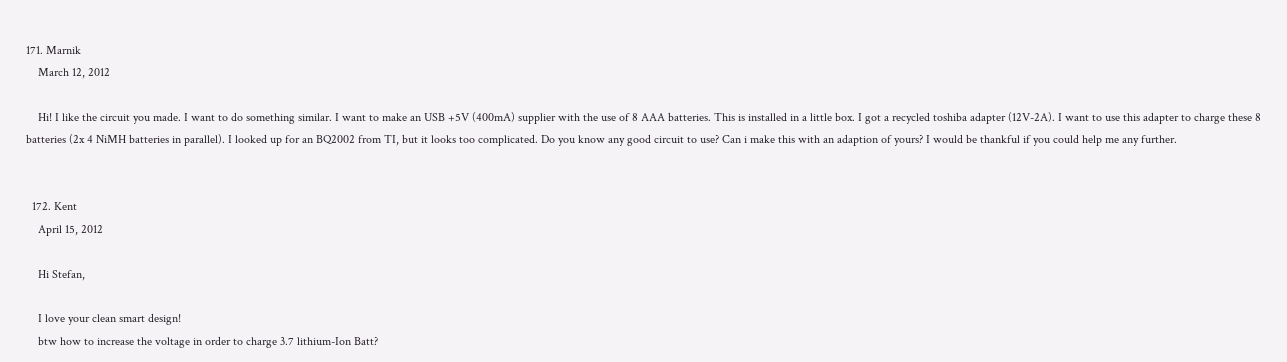171. Marnik
    March 12, 2012

    Hi! I like the circuit you made. I want to do something similar. I want to make an USB +5V (400mA) supplier with the use of 8 AAA batteries. This is installed in a little box. I got a recycled toshiba adapter (12V-2A). I want to use this adapter to charge these 8 batteries (2x 4 NiMH batteries in parallel). I looked up for an BQ2002 from TI, but it looks too complicated. Do you know any good circuit to use? Can i make this with an adaption of yours? I would be thankful if you could help me any further.


  172. Kent
    April 15, 2012

    Hi Stefan,

    I love your clean smart design!
    btw how to increase the voltage in order to charge 3.7 lithium-Ion Batt?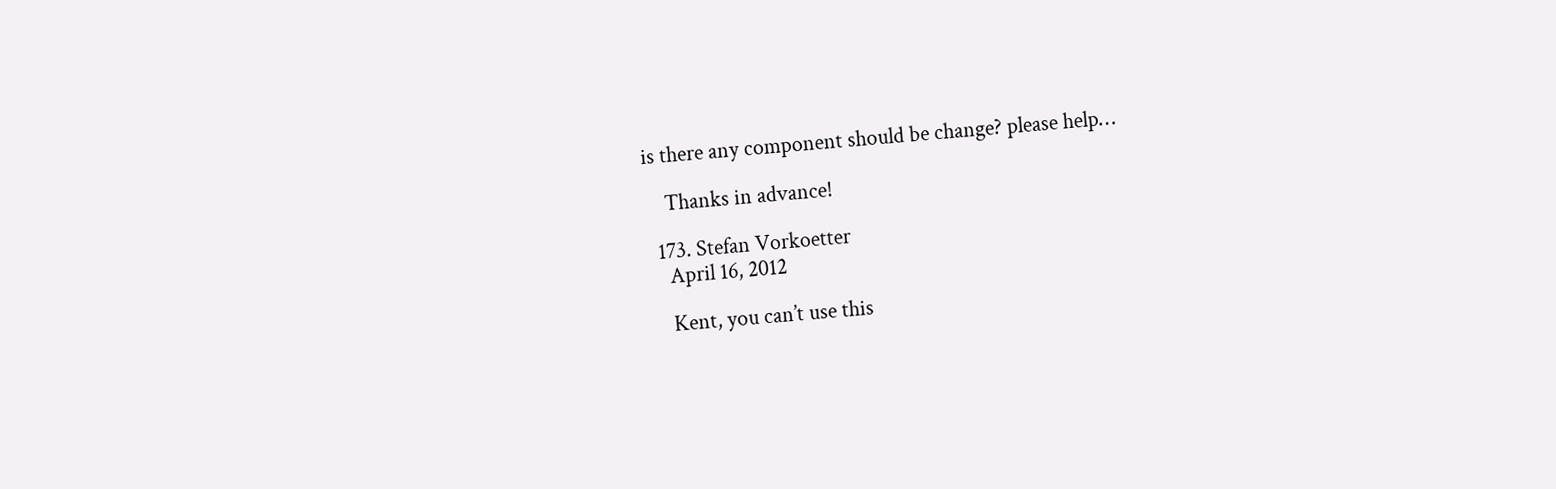is there any component should be change? please help…

    Thanks in advance!

  173. Stefan Vorkoetter
    April 16, 2012

    Kent, you can’t use this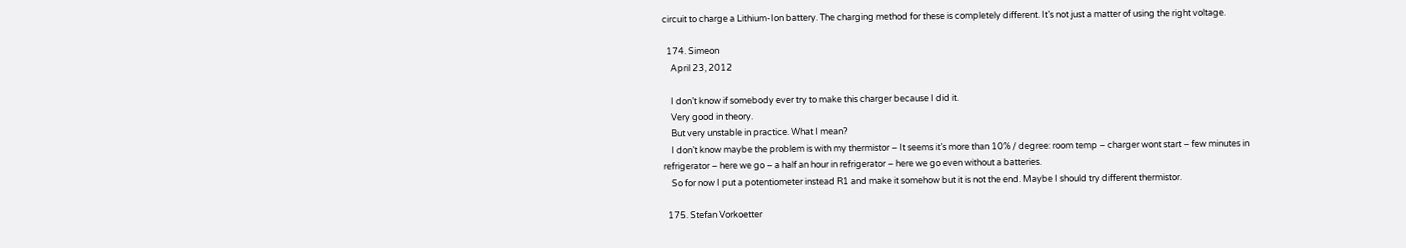circuit to charge a Lithium-Ion battery. The charging method for these is completely different. It’s not just a matter of using the right voltage.

  174. Simeon
    April 23, 2012

    I don’t know if somebody ever try to make this charger because I did it.
    Very good in theory.
    But very unstable in practice. What I mean?
    I don’t know maybe the problem is with my thermistor – It seems it’s more than 10% / degree: room temp – charger wont start – few minutes in refrigerator – here we go – a half an hour in refrigerator – here we go even without a batteries.
    So for now I put a potentiometer instead R1 and make it somehow but it is not the end. Maybe I should try different thermistor.

  175. Stefan Vorkoetter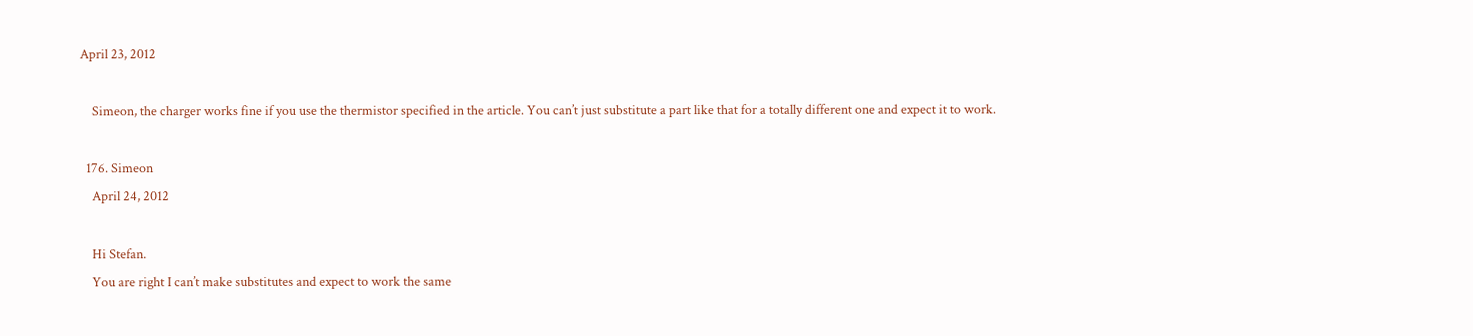April 23, 2012

    Simeon, the charger works fine if you use the thermistor specified in the article. You can’t just substitute a part like that for a totally different one and expect it to work.

  176. Simeon
    April 24, 2012

    Hi Stefan.
    You are right I can’t make substitutes and expect to work the same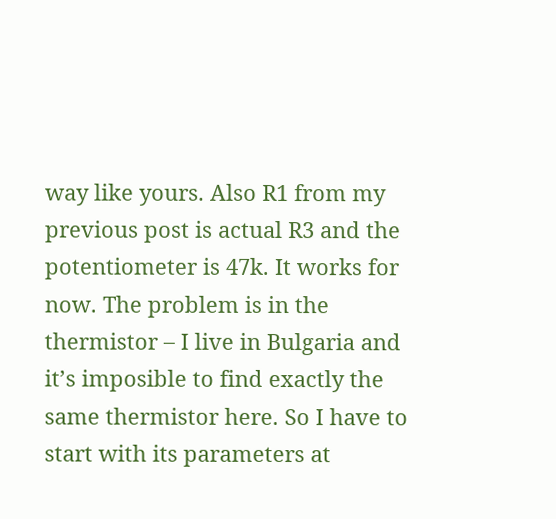way like yours. Also R1 from my previous post is actual R3 and the potentiometer is 47k. It works for now. The problem is in the thermistor – I live in Bulgaria and it’s imposible to find exactly the same thermistor here. So I have to start with its parameters at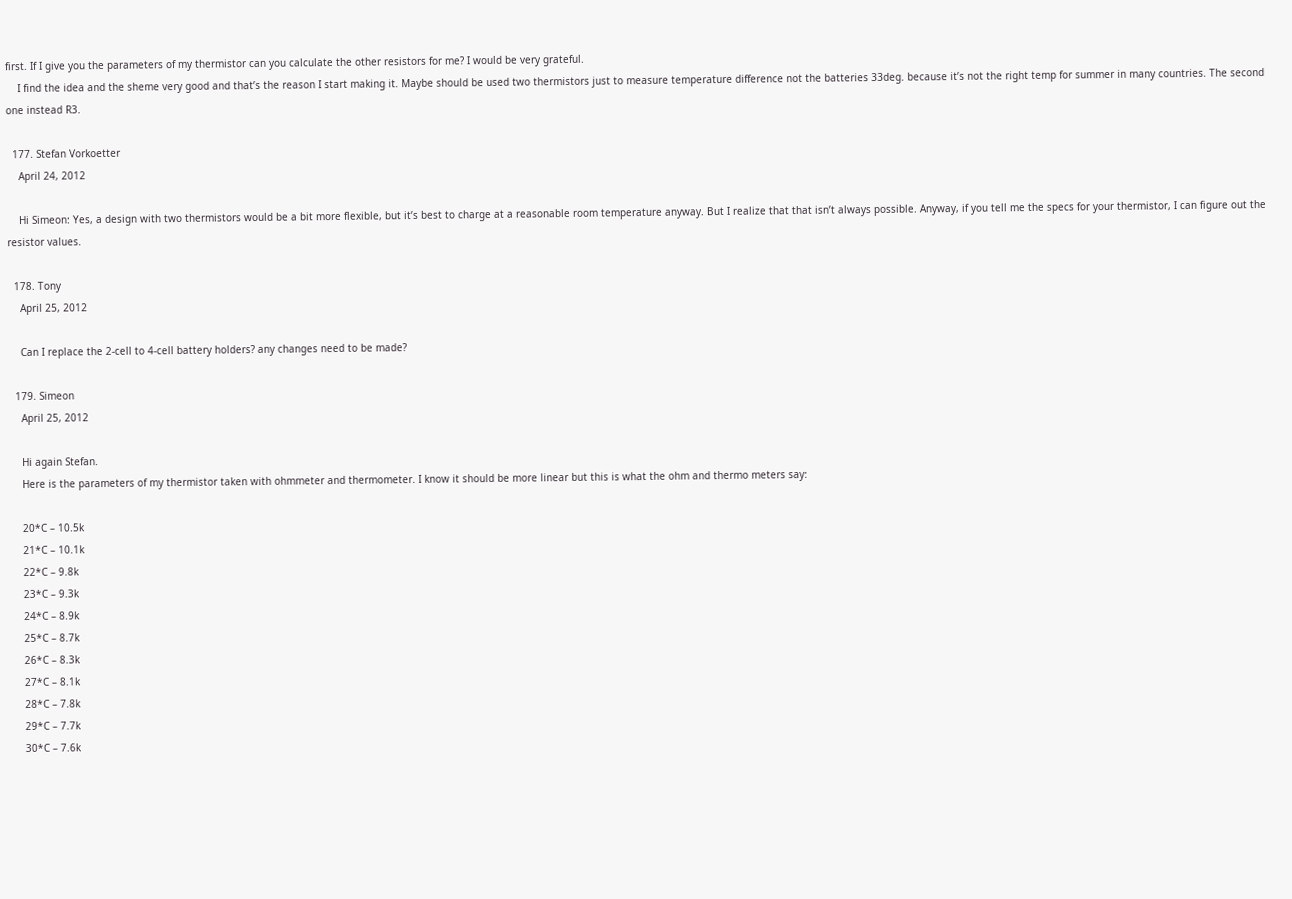first. If I give you the parameters of my thermistor can you calculate the other resistors for me? I would be very grateful.
    I find the idea and the sheme very good and that’s the reason I start making it. Maybe should be used two thermistors just to measure temperature difference not the batteries 33deg. because it’s not the right temp for summer in many countries. The second one instead R3.

  177. Stefan Vorkoetter
    April 24, 2012

    Hi Simeon: Yes, a design with two thermistors would be a bit more flexible, but it’s best to charge at a reasonable room temperature anyway. But I realize that that isn’t always possible. Anyway, if you tell me the specs for your thermistor, I can figure out the resistor values.

  178. Tony
    April 25, 2012

    Can I replace the 2-cell to 4-cell battery holders? any changes need to be made?

  179. Simeon
    April 25, 2012

    Hi again Stefan.
    Here is the parameters of my thermistor taken with ohmmeter and thermometer. I know it should be more linear but this is what the ohm and thermo meters say:

    20*C – 10.5k
    21*C – 10.1k
    22*C – 9.8k
    23*C – 9.3k
    24*C – 8.9k
    25*C – 8.7k
    26*C – 8.3k
    27*C – 8.1k
    28*C – 7.8k
    29*C – 7.7k
    30*C – 7.6k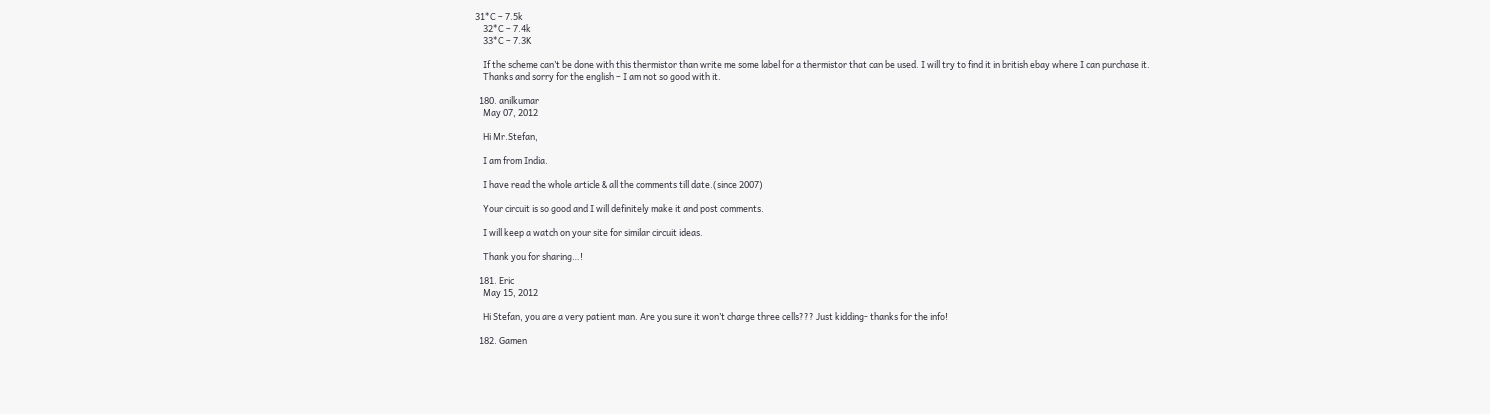31*C – 7.5k
    32*C – 7.4k
    33*C – 7.3K

    If the scheme can’t be done with this thermistor than write me some label for a thermistor that can be used. I will try to find it in british ebay where I can purchase it.
    Thanks and sorry for the english – I am not so good with it.

  180. anilkumar
    May 07, 2012

    Hi Mr.Stefan,

    I am from India.

    I have read the whole article & all the comments till date.(since 2007)

    Your circuit is so good and I will definitely make it and post comments.

    I will keep a watch on your site for similar circuit ideas.

    Thank you for sharing…!

  181. Eric
    May 15, 2012

    Hi Stefan, you are a very patient man. Are you sure it won’t charge three cells??? Just kidding- thanks for the info!

  182. Gamen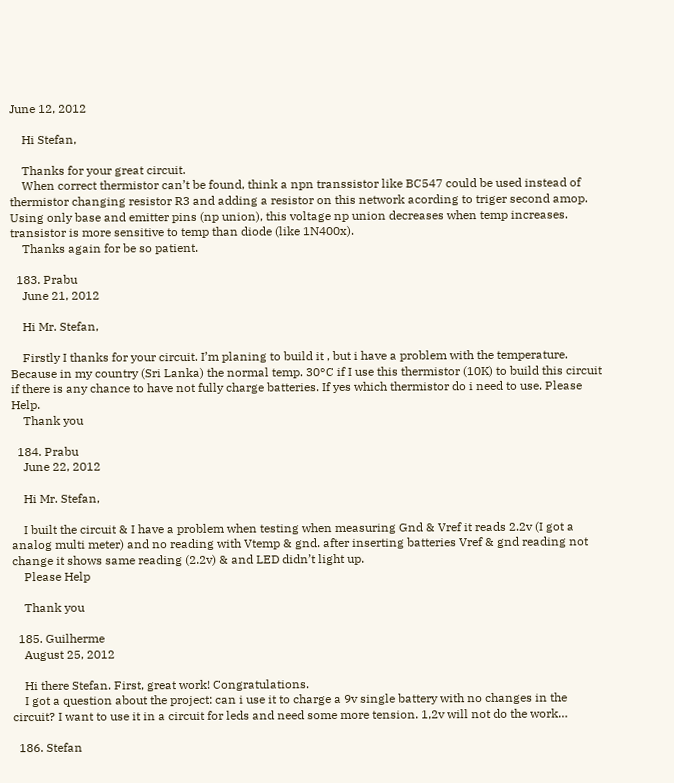June 12, 2012

    Hi Stefan,

    Thanks for your great circuit.
    When correct thermistor can’t be found, think a npn transsistor like BC547 could be used instead of thermistor changing resistor R3 and adding a resistor on this network acording to triger second amop. Using only base and emitter pins (np union), this voltage np union decreases when temp increases. transistor is more sensitive to temp than diode (like 1N400x).
    Thanks again for be so patient.

  183. Prabu
    June 21, 2012

    Hi Mr. Stefan,

    Firstly I thanks for your circuit. I’m planing to build it , but i have a problem with the temperature. Because in my country (Sri Lanka) the normal temp. 30°C if I use this thermistor (10K) to build this circuit if there is any chance to have not fully charge batteries. If yes which thermistor do i need to use. Please Help.
    Thank you

  184. Prabu
    June 22, 2012

    Hi Mr. Stefan,

    I built the circuit & I have a problem when testing when measuring Gnd & Vref it reads 2.2v (I got a analog multi meter) and no reading with Vtemp & gnd. after inserting batteries Vref & gnd reading not change it shows same reading (2.2v) & and LED didn’t light up.
    Please Help

    Thank you

  185. Guilherme
    August 25, 2012

    Hi there Stefan. First, great work! Congratulations.
    I got a question about the project: can i use it to charge a 9v single battery with no changes in the circuit? I want to use it in a circuit for leds and need some more tension. 1,2v will not do the work…

  186. Stefan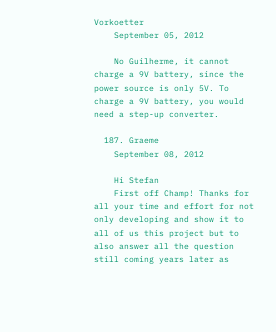Vorkoetter
    September 05, 2012

    No Guilherme, it cannot charge a 9V battery, since the power source is only 5V. To charge a 9V battery, you would need a step-up converter.

  187. Graeme
    September 08, 2012

    Hi Stefan
    First off Champ! Thanks for all your time and effort for not only developing and show it to all of us this project but to also answer all the question still coming years later as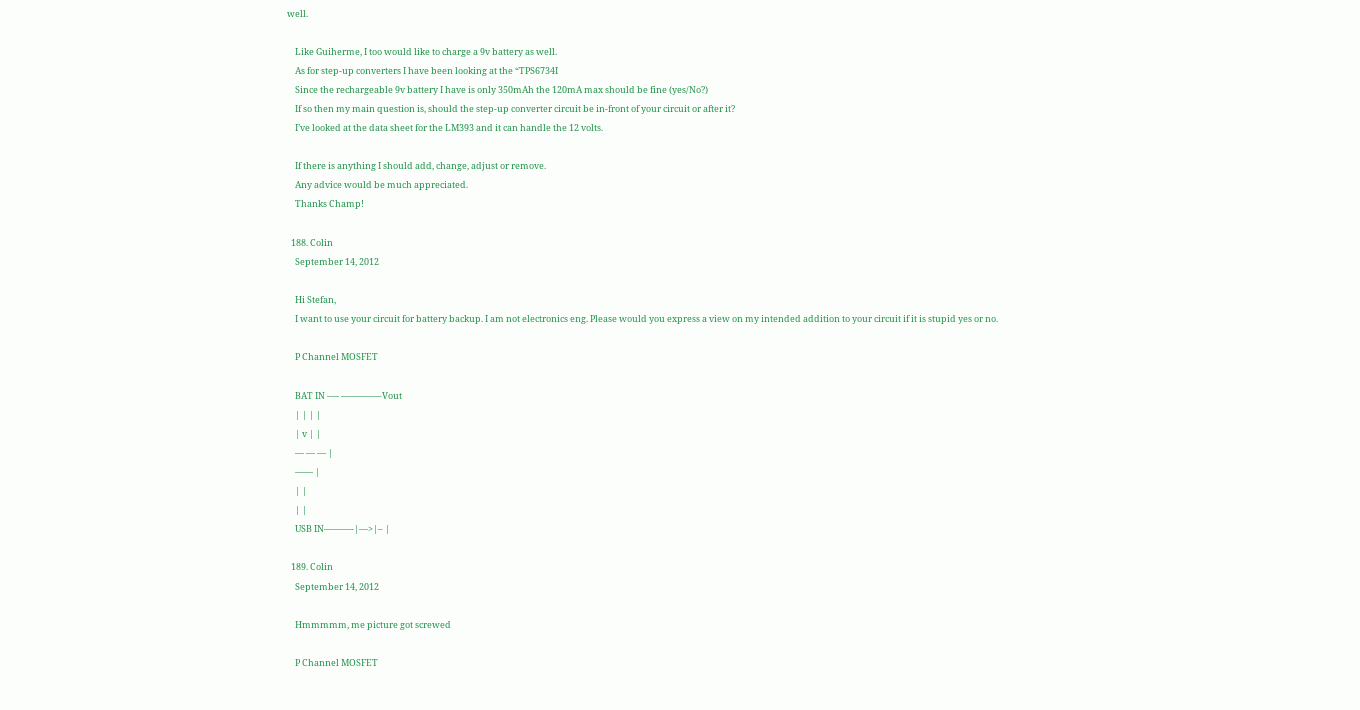well.

    Like Guiherme, I too would like to charge a 9v battery as well.
    As for step-up converters I have been looking at the “TPS6734I
    Since the rechargeable 9v battery I have is only 350mAh the 120mA max should be fine (yes/No?)
    If so then my main question is, should the step-up converter circuit be in-front of your circuit or after it?
    I’ve looked at the data sheet for the LM393 and it can handle the 12 volts.

    If there is anything I should add, change, adjust or remove.
    Any advice would be much appreciated.
    Thanks Champ!

  188. Colin
    September 14, 2012

    Hi Stefan,
    I want to use your circuit for battery backup. I am not electronics eng. Please would you express a view on my intended addition to your circuit if it is stupid yes or no.

    P Channel MOSFET

    BAT IN —- ————–Vout
    | | | |
    | v | |
    — — — |
    —— |
    | |
    | |
    USB IN———-|—>|– |

  189. Colin
    September 14, 2012

    Hmmmmm, me picture got screwed

    P Channel MOSFET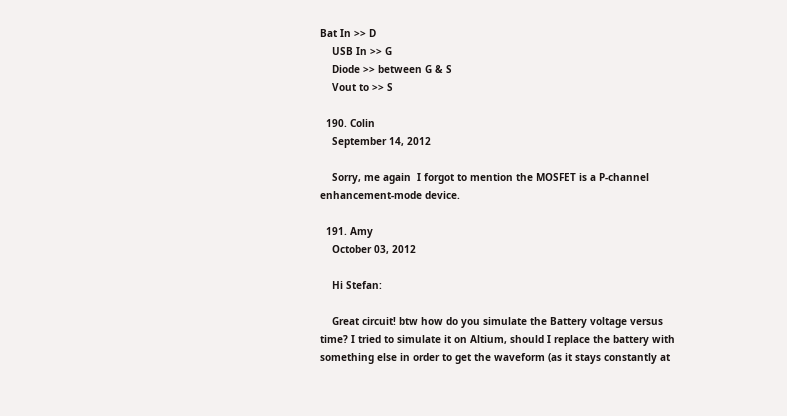Bat In >> D
    USB In >> G
    Diode >> between G & S
    Vout to >> S

  190. Colin
    September 14, 2012

    Sorry, me again  I forgot to mention the MOSFET is a P-channel enhancement-mode device.

  191. Amy
    October 03, 2012

    Hi Stefan:

    Great circuit! btw how do you simulate the Battery voltage versus time? I tried to simulate it on Altium, should I replace the battery with something else in order to get the waveform (as it stays constantly at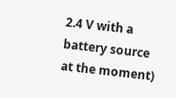2.4 V with a battery source at the moment)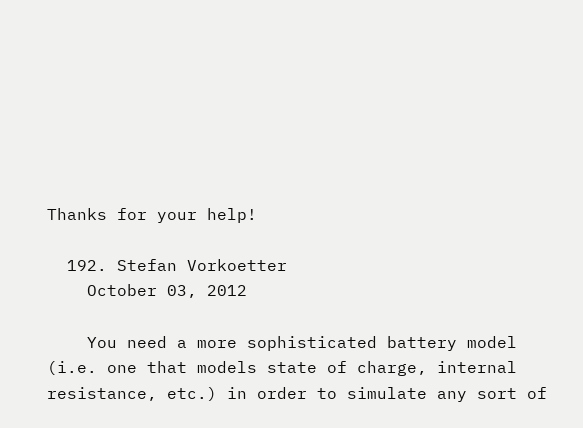Thanks for your help!

  192. Stefan Vorkoetter
    October 03, 2012

    You need a more sophisticated battery model (i.e. one that models state of charge, internal resistance, etc.) in order to simulate any sort of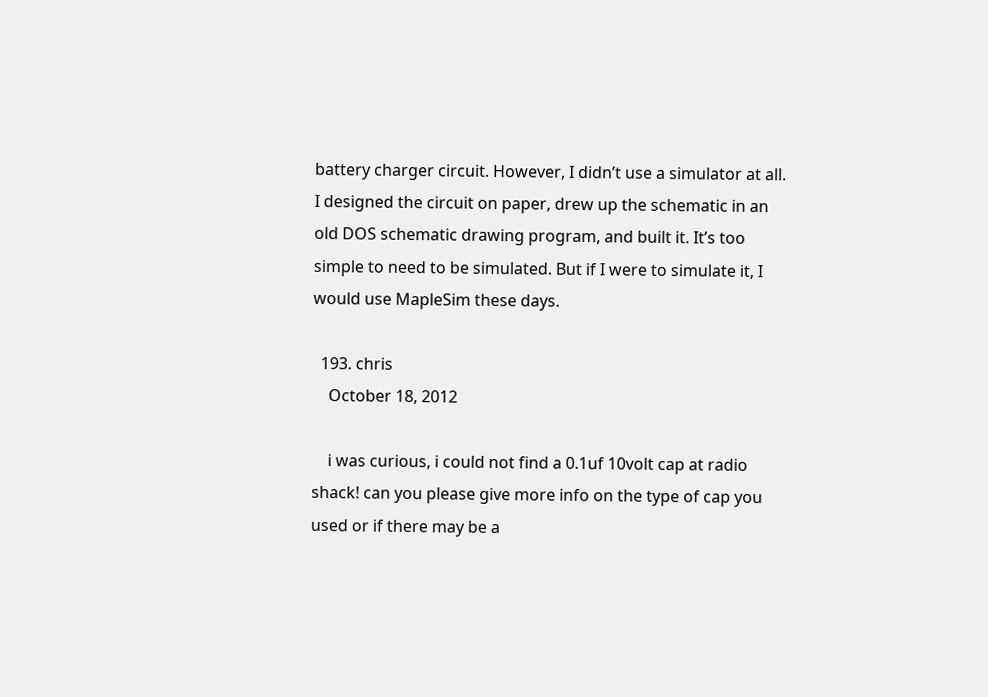battery charger circuit. However, I didn’t use a simulator at all. I designed the circuit on paper, drew up the schematic in an old DOS schematic drawing program, and built it. It’s too simple to need to be simulated. But if I were to simulate it, I would use MapleSim these days.

  193. chris
    October 18, 2012

    i was curious, i could not find a 0.1uf 10volt cap at radio shack! can you please give more info on the type of cap you used or if there may be a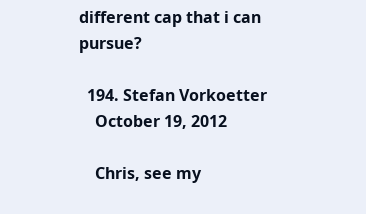different cap that i can pursue?

  194. Stefan Vorkoetter
    October 19, 2012

    Chris, see my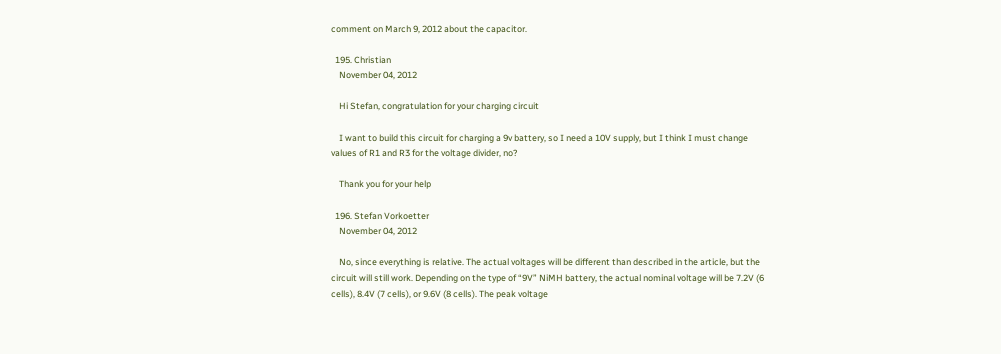comment on March 9, 2012 about the capacitor.

  195. Christian
    November 04, 2012

    Hi Stefan, congratulation for your charging circuit

    I want to build this circuit for charging a 9v battery, so I need a 10V supply, but I think I must change values of R1 and R3 for the voltage divider, no?

    Thank you for your help

  196. Stefan Vorkoetter
    November 04, 2012

    No, since everything is relative. The actual voltages will be different than described in the article, but the circuit will still work. Depending on the type of “9V” NiMH battery, the actual nominal voltage will be 7.2V (6 cells), 8.4V (7 cells), or 9.6V (8 cells). The peak voltage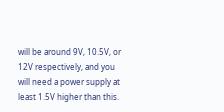will be around 9V, 10.5V, or 12V respectively, and you will need a power supply at least 1.5V higher than this.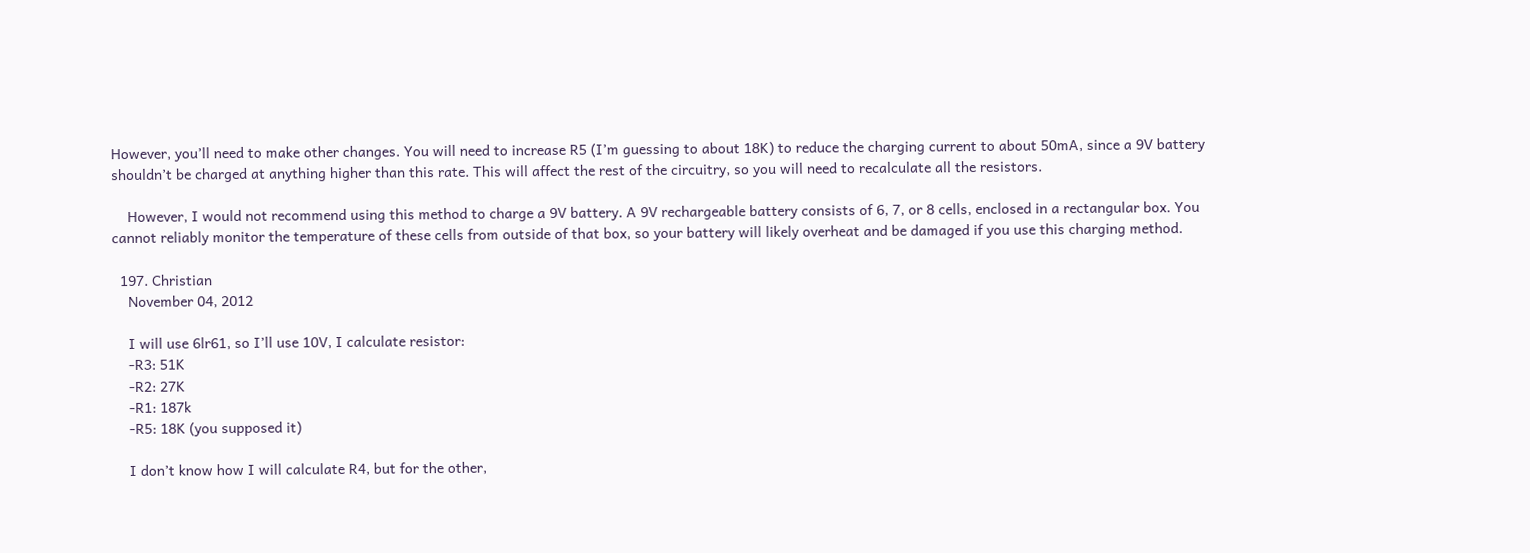However, you’ll need to make other changes. You will need to increase R5 (I’m guessing to about 18K) to reduce the charging current to about 50mA, since a 9V battery shouldn’t be charged at anything higher than this rate. This will affect the rest of the circuitry, so you will need to recalculate all the resistors.

    However, I would not recommend using this method to charge a 9V battery. A 9V rechargeable battery consists of 6, 7, or 8 cells, enclosed in a rectangular box. You cannot reliably monitor the temperature of these cells from outside of that box, so your battery will likely overheat and be damaged if you use this charging method.

  197. Christian
    November 04, 2012

    I will use 6lr61, so I’ll use 10V, I calculate resistor:
    -R3: 51K
    -R2: 27K
    -R1: 187k
    -R5: 18K (you supposed it)

    I don’t know how I will calculate R4, but for the other,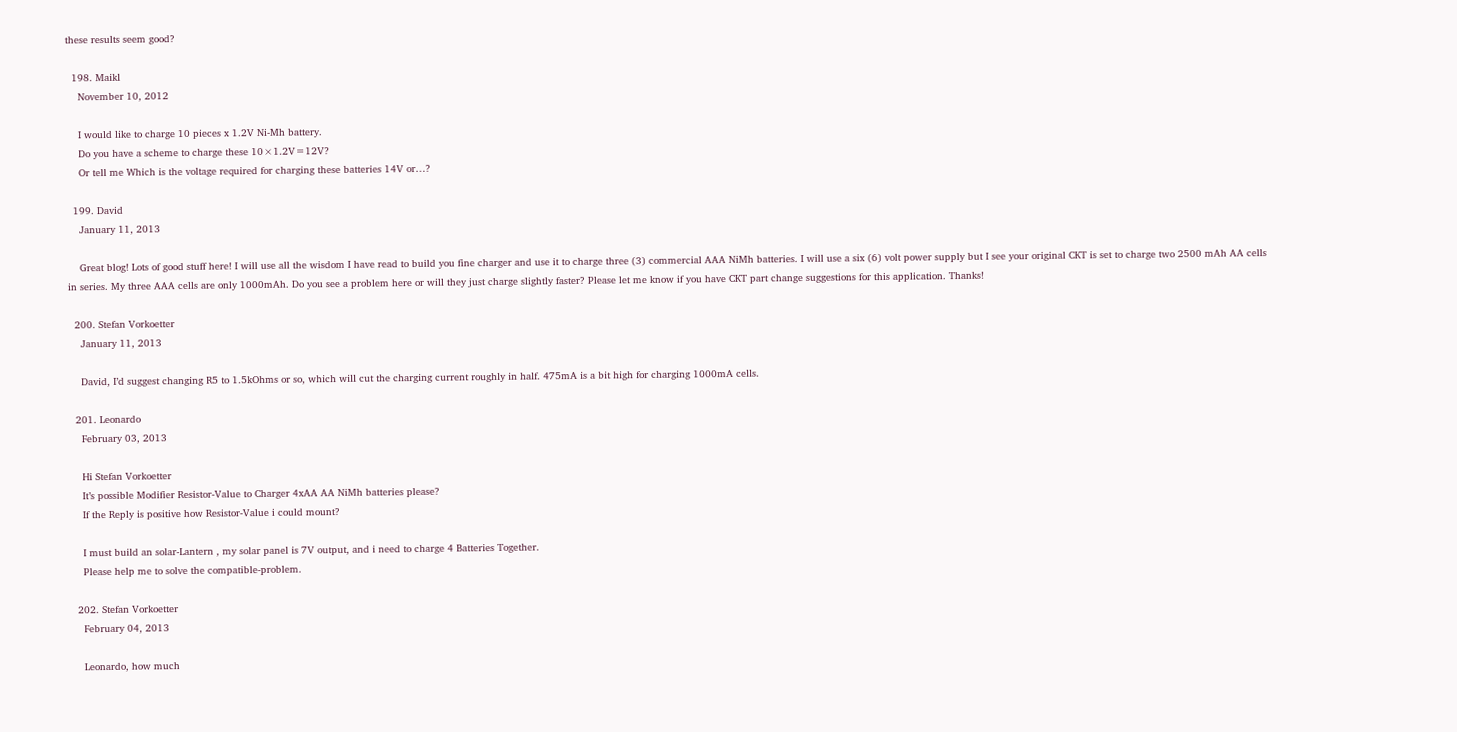these results seem good?

  198. Maikl
    November 10, 2012

    I would like to charge 10 pieces x 1.2V Ni-Mh battery.
    Do you have a scheme to charge these 10×1.2V=12V?
    Or tell me Which is the voltage required for charging these batteries 14V or…?

  199. David
    January 11, 2013

    Great blog! Lots of good stuff here! I will use all the wisdom I have read to build you fine charger and use it to charge three (3) commercial AAA NiMh batteries. I will use a six (6) volt power supply but I see your original CKT is set to charge two 2500 mAh AA cells in series. My three AAA cells are only 1000mAh. Do you see a problem here or will they just charge slightly faster? Please let me know if you have CKT part change suggestions for this application. Thanks!

  200. Stefan Vorkoetter
    January 11, 2013

    David, I’d suggest changing R5 to 1.5kOhms or so, which will cut the charging current roughly in half. 475mA is a bit high for charging 1000mA cells.

  201. Leonardo
    February 03, 2013

    Hi Stefan Vorkoetter
    It’s possible Modifier Resistor-Value to Charger 4xAA AA NiMh batteries please?
    If the Reply is positive how Resistor-Value i could mount?

    I must build an solar-Lantern , my solar panel is 7V output, and i need to charge 4 Batteries Together.
    Please help me to solve the compatible-problem.

  202. Stefan Vorkoetter
    February 04, 2013

    Leonardo, how much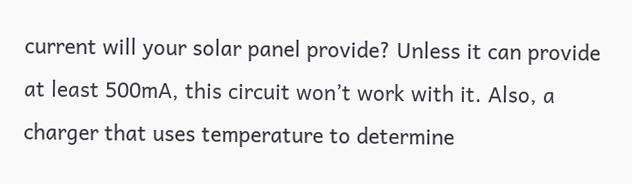current will your solar panel provide? Unless it can provide at least 500mA, this circuit won’t work with it. Also, a charger that uses temperature to determine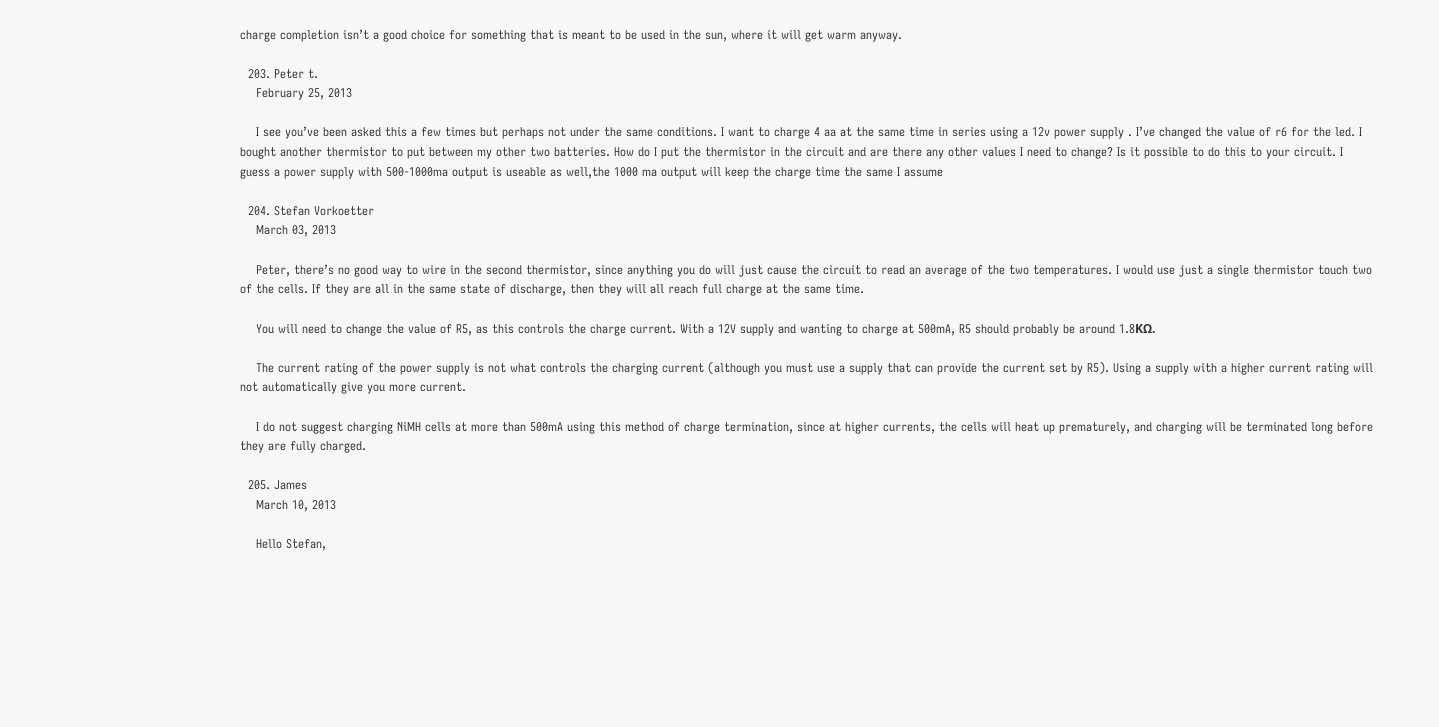charge completion isn’t a good choice for something that is meant to be used in the sun, where it will get warm anyway.

  203. Peter t.
    February 25, 2013

    I see you’ve been asked this a few times but perhaps not under the same conditions. I want to charge 4 aa at the same time in series using a 12v power supply . I’ve changed the value of r6 for the led. I bought another thermistor to put between my other two batteries. How do I put the thermistor in the circuit and are there any other values I need to change? Is it possible to do this to your circuit. I guess a power supply with 500-1000ma output is useable as well,the 1000 ma output will keep the charge time the same I assume

  204. Stefan Vorkoetter
    March 03, 2013

    Peter, there’s no good way to wire in the second thermistor, since anything you do will just cause the circuit to read an average of the two temperatures. I would use just a single thermistor touch two of the cells. If they are all in the same state of discharge, then they will all reach full charge at the same time.

    You will need to change the value of R5, as this controls the charge current. With a 12V supply and wanting to charge at 500mA, R5 should probably be around 1.8KΩ.

    The current rating of the power supply is not what controls the charging current (although you must use a supply that can provide the current set by R5). Using a supply with a higher current rating will not automatically give you more current.

    I do not suggest charging NiMH cells at more than 500mA using this method of charge termination, since at higher currents, the cells will heat up prematurely, and charging will be terminated long before they are fully charged.

  205. James
    March 10, 2013

    Hello Stefan,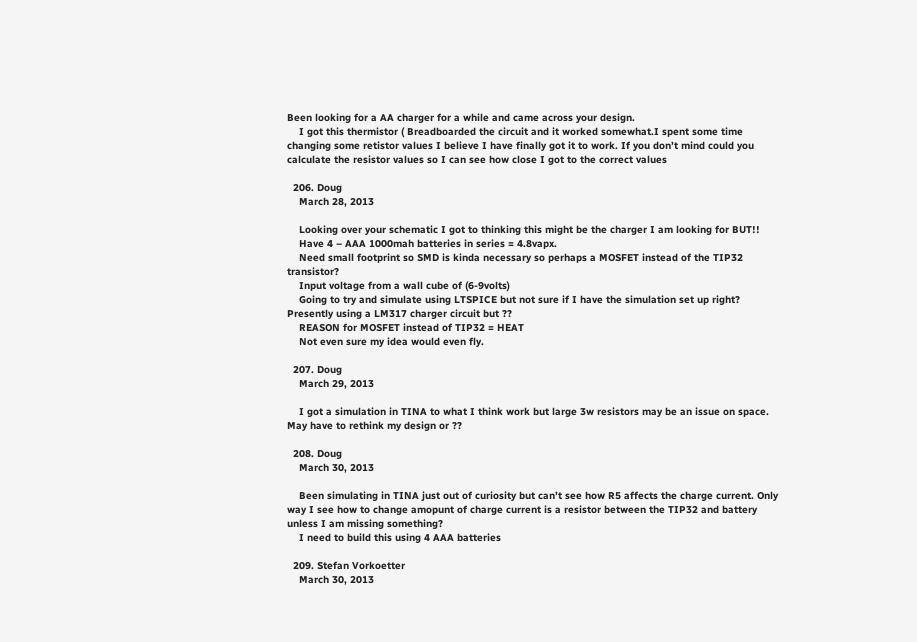Been looking for a AA charger for a while and came across your design.
    I got this thermistor ( Breadboarded the circuit and it worked somewhat.I spent some time changing some retistor values I believe I have finally got it to work. If you don’t mind could you calculate the resistor values so I can see how close I got to the correct values

  206. Doug
    March 28, 2013

    Looking over your schematic I got to thinking this might be the charger I am looking for BUT!!
    Have 4 – AAA 1000mah batteries in series = 4.8vapx.
    Need small footprint so SMD is kinda necessary so perhaps a MOSFET instead of the TIP32 transistor?
    Input voltage from a wall cube of (6-9volts)
    Going to try and simulate using LTSPICE but not sure if I have the simulation set up right? Presently using a LM317 charger circuit but ??
    REASON for MOSFET instead of TIP32 = HEAT
    Not even sure my idea would even fly.

  207. Doug
    March 29, 2013

    I got a simulation in TINA to what I think work but large 3w resistors may be an issue on space. May have to rethink my design or ??

  208. Doug
    March 30, 2013

    Been simulating in TINA just out of curiosity but can’t see how R5 affects the charge current. Only way I see how to change amopunt of charge current is a resistor between the TIP32 and battery unless I am missing something?
    I need to build this using 4 AAA batteries

  209. Stefan Vorkoetter
    March 30, 2013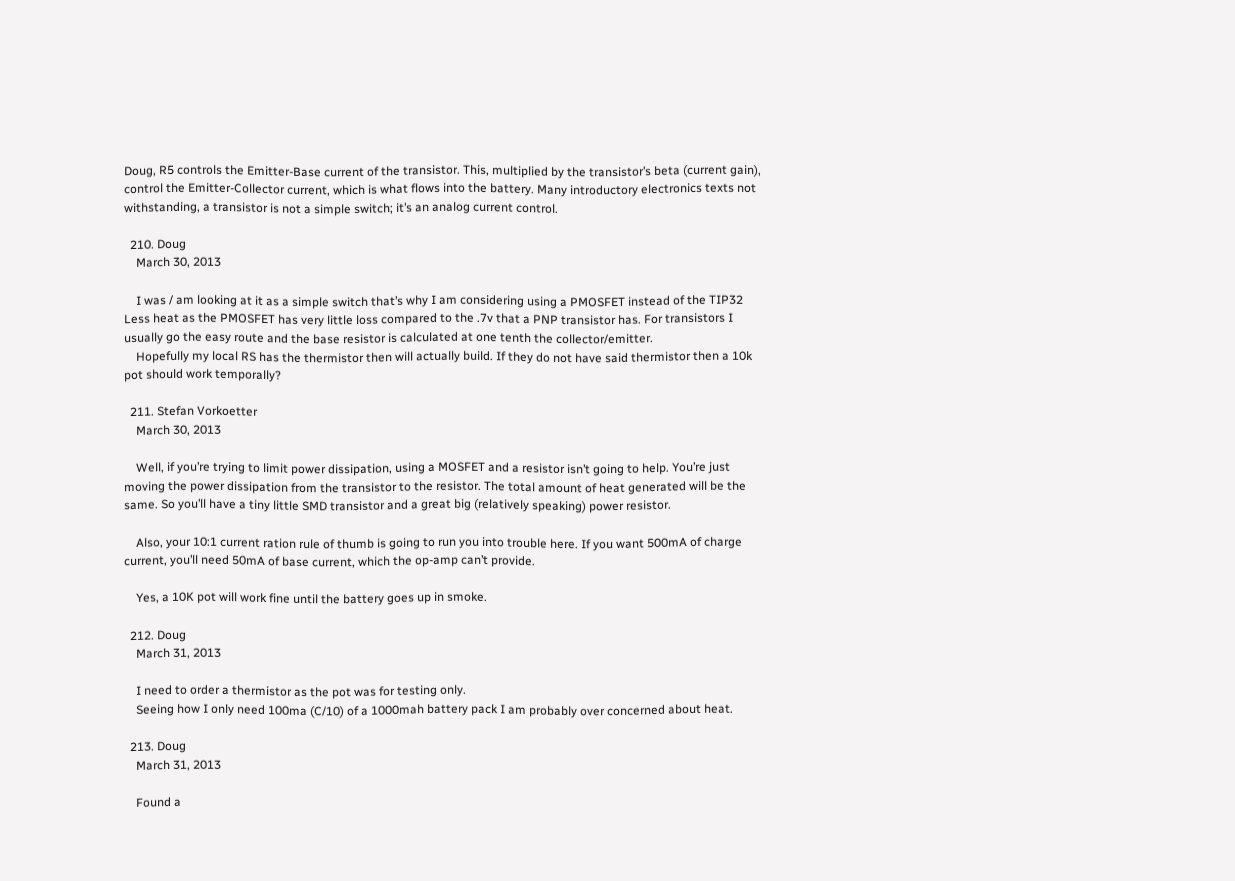Doug, R5 controls the Emitter-Base current of the transistor. This, multiplied by the transistor’s beta (current gain), control the Emitter-Collector current, which is what flows into the battery. Many introductory electronics texts not withstanding, a transistor is not a simple switch; it’s an analog current control.

  210. Doug
    March 30, 2013

    I was / am looking at it as a simple switch that’s why I am considering using a PMOSFET instead of the TIP32 Less heat as the PMOSFET has very little loss compared to the .7v that a PNP transistor has. For transistors I usually go the easy route and the base resistor is calculated at one tenth the collector/emitter.
    Hopefully my local RS has the thermistor then will actually build. If they do not have said thermistor then a 10k pot should work temporally?

  211. Stefan Vorkoetter
    March 30, 2013

    Well, if you’re trying to limit power dissipation, using a MOSFET and a resistor isn’t going to help. You’re just moving the power dissipation from the transistor to the resistor. The total amount of heat generated will be the same. So you’ll have a tiny little SMD transistor and a great big (relatively speaking) power resistor.

    Also, your 10:1 current ration rule of thumb is going to run you into trouble here. If you want 500mA of charge current, you’ll need 50mA of base current, which the op-amp can’t provide.

    Yes, a 10K pot will work fine until the battery goes up in smoke.

  212. Doug
    March 31, 2013

    I need to order a thermistor as the pot was for testing only.
    Seeing how I only need 100ma (C/10) of a 1000mah battery pack I am probably over concerned about heat.

  213. Doug
    March 31, 2013

    Found a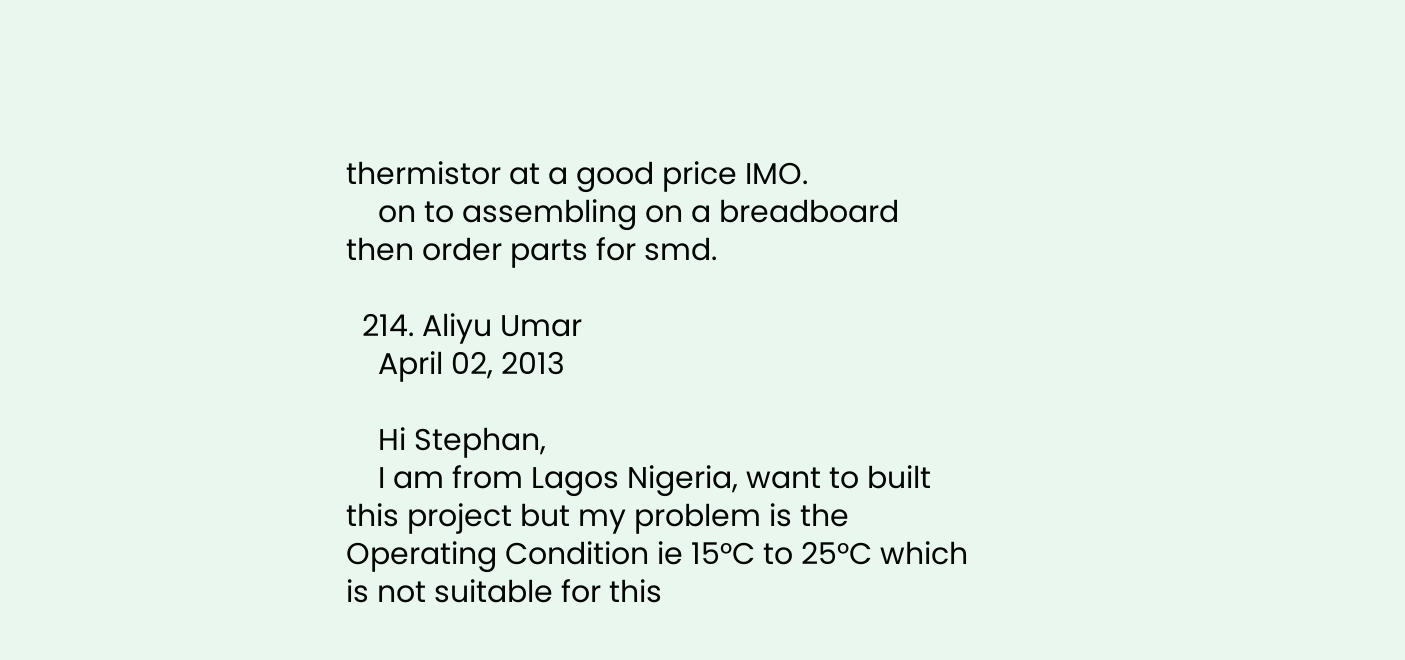thermistor at a good price IMO.
    on to assembling on a breadboard then order parts for smd.

  214. Aliyu Umar
    April 02, 2013

    Hi Stephan,
    I am from Lagos Nigeria, want to built this project but my problem is the Operating Condition ie 15°C to 25°C which is not suitable for this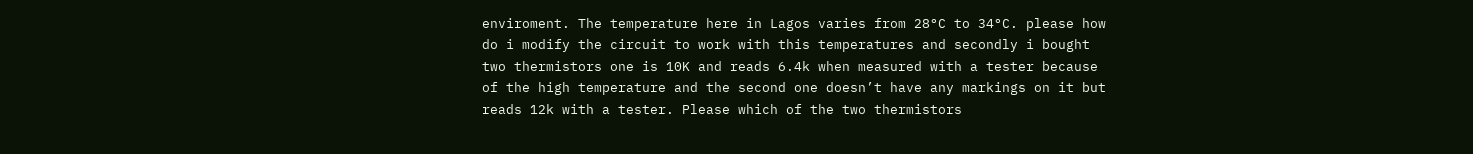enviroment. The temperature here in Lagos varies from 28°C to 34°C. please how do i modify the circuit to work with this temperatures and secondly i bought two thermistors one is 10K and reads 6.4k when measured with a tester because of the high temperature and the second one doesn’t have any markings on it but reads 12k with a tester. Please which of the two thermistors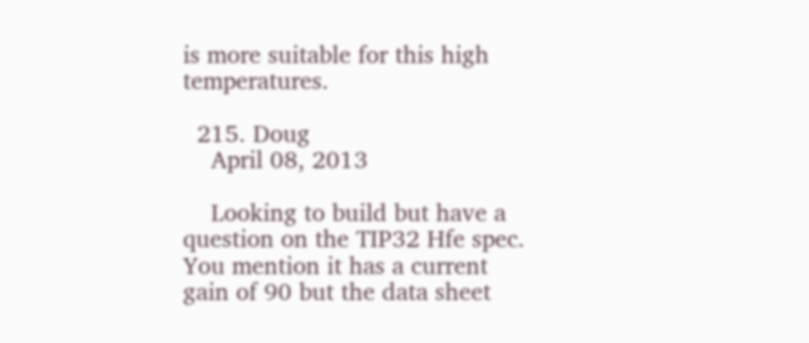is more suitable for this high temperatures.

  215. Doug
    April 08, 2013

    Looking to build but have a question on the TIP32 Hfe spec. You mention it has a current gain of 90 but the data sheet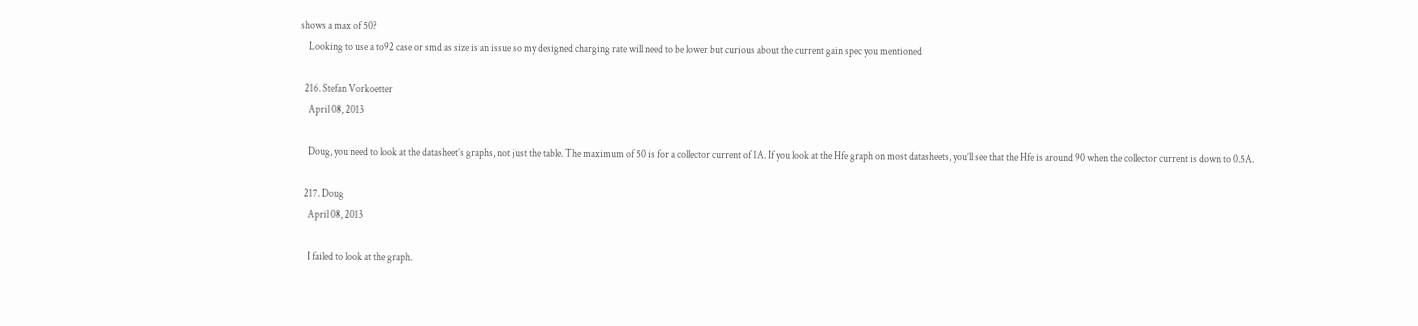shows a max of 50?
    Looking to use a to92 case or smd as size is an issue so my designed charging rate will need to be lower but curious about the current gain spec you mentioned

  216. Stefan Vorkoetter
    April 08, 2013

    Doug, you need to look at the datasheet’s graphs, not just the table. The maximum of 50 is for a collector current of 1A. If you look at the Hfe graph on most datasheets, you’ll see that the Hfe is around 90 when the collector current is down to 0.5A.

  217. Doug
    April 08, 2013

    I failed to look at the graph.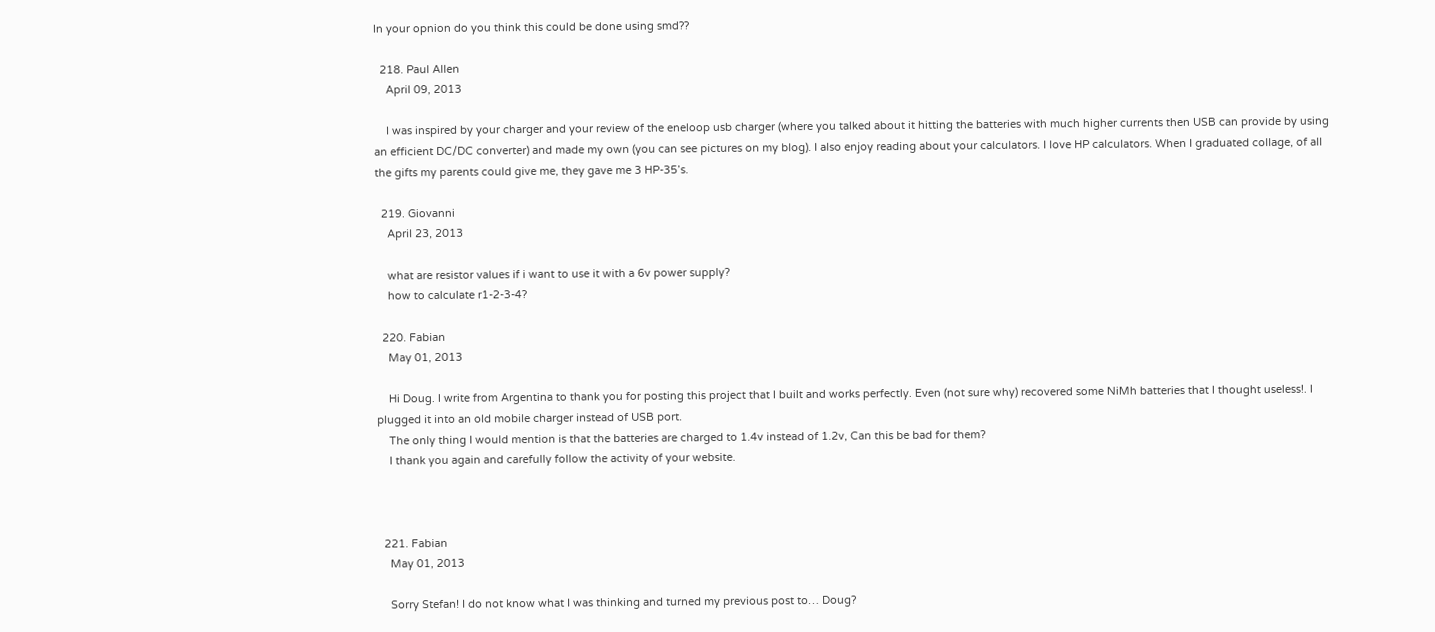In your opnion do you think this could be done using smd??

  218. Paul Allen
    April 09, 2013

    I was inspired by your charger and your review of the eneloop usb charger (where you talked about it hitting the batteries with much higher currents then USB can provide by using an efficient DC/DC converter) and made my own (you can see pictures on my blog). I also enjoy reading about your calculators. I love HP calculators. When I graduated collage, of all the gifts my parents could give me, they gave me 3 HP-35’s.

  219. Giovanni
    April 23, 2013

    what are resistor values if i want to use it with a 6v power supply?
    how to calculate r1-2-3-4?

  220. Fabian
    May 01, 2013

    Hi Doug. I write from Argentina to thank you for posting this project that I built and works perfectly. Even (not sure why) recovered some NiMh batteries that I thought useless!. I plugged it into an old mobile charger instead of USB port.
    The only thing I would mention is that the batteries are charged to 1.4v instead of 1.2v, Can this be bad for them?
    I thank you again and carefully follow the activity of your website.



  221. Fabian
    May 01, 2013

    Sorry Stefan! I do not know what I was thinking and turned my previous post to… Doug?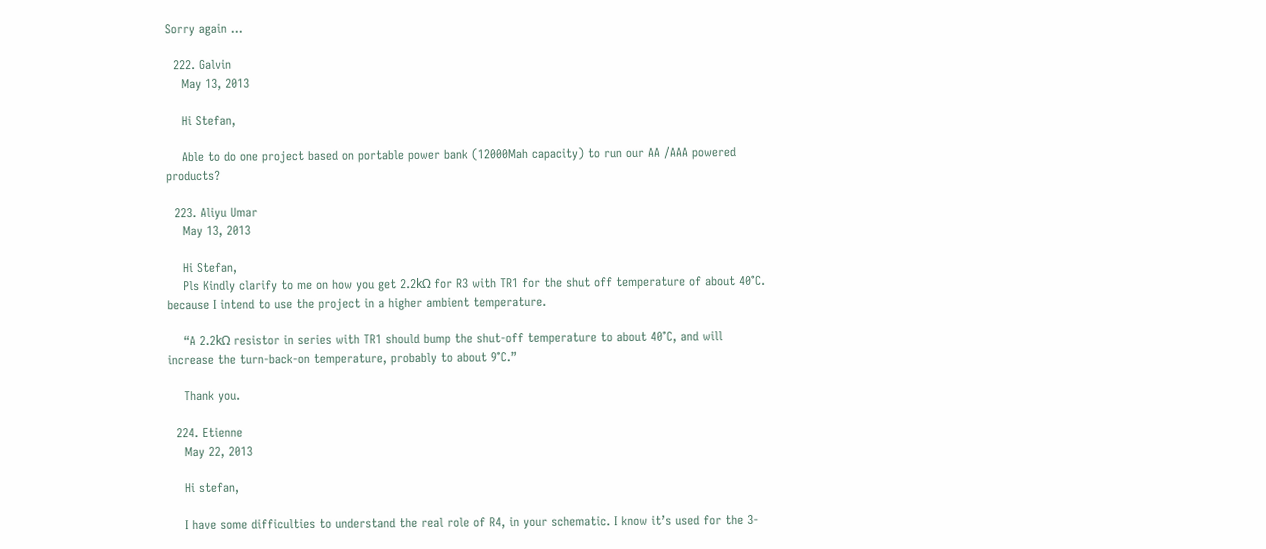Sorry again …

  222. Galvin
    May 13, 2013

    Hi Stefan,

    Able to do one project based on portable power bank (12000Mah capacity) to run our AA /AAA powered products?

  223. Aliyu Umar
    May 13, 2013

    Hi Stefan,
    Pls Kindly clarify to me on how you get 2.2kΩ for R3 with TR1 for the shut off temperature of about 40°C. because I intend to use the project in a higher ambient temperature.

    “A 2.2kΩ resistor in series with TR1 should bump the shut-off temperature to about 40°C, and will increase the turn-back-on temperature, probably to about 9°C.”

    Thank you.

  224. Etienne
    May 22, 2013

    Hi stefan,

    I have some difficulties to understand the real role of R4, in your schematic. I know it’s used for the 3-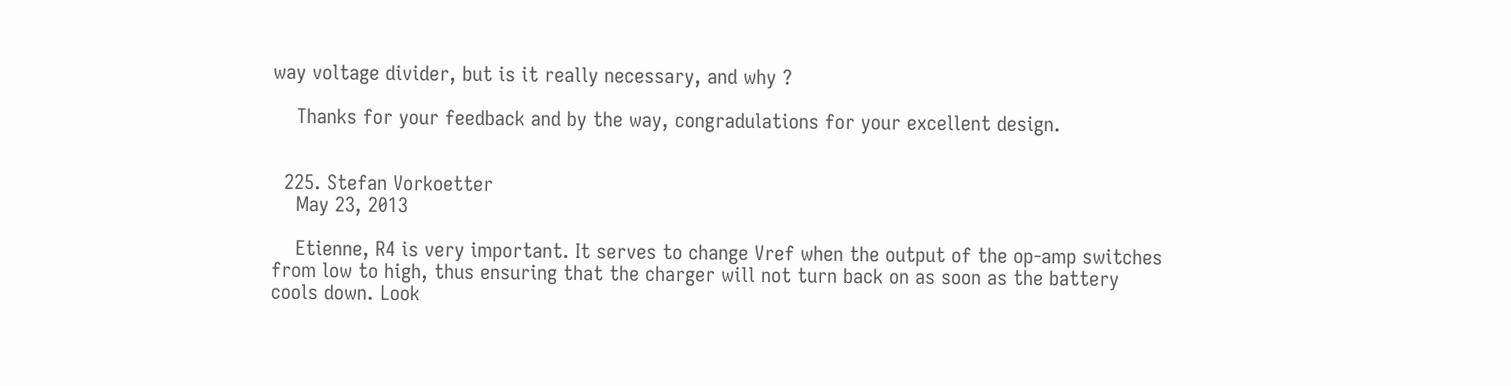way voltage divider, but is it really necessary, and why ?

    Thanks for your feedback and by the way, congradulations for your excellent design.


  225. Stefan Vorkoetter
    May 23, 2013

    Etienne, R4 is very important. It serves to change Vref when the output of the op-amp switches from low to high, thus ensuring that the charger will not turn back on as soon as the battery cools down. Look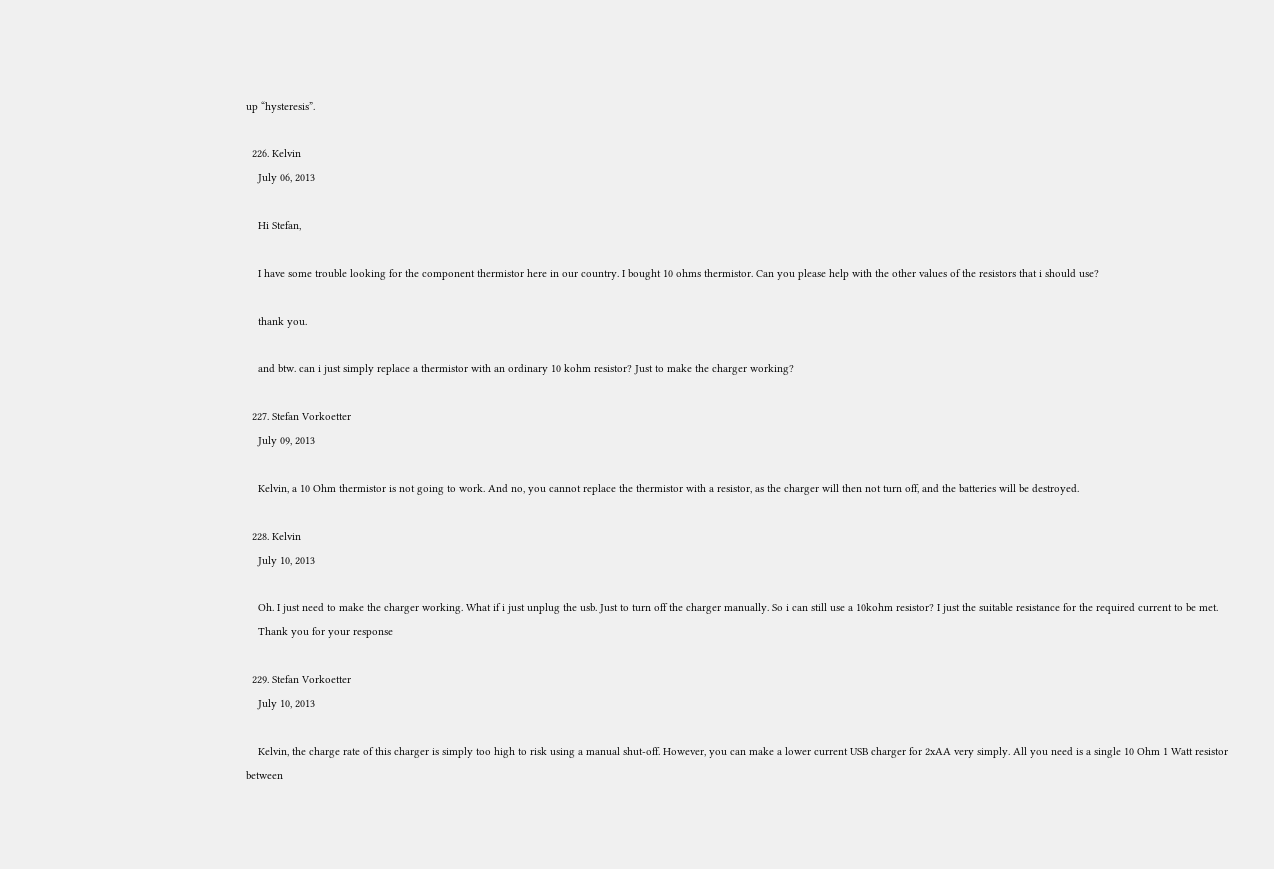up “hysteresis”.

  226. Kelvin
    July 06, 2013

    Hi Stefan,

    I have some trouble looking for the component thermistor here in our country. I bought 10 ohms thermistor. Can you please help with the other values of the resistors that i should use?

    thank you.

    and btw. can i just simply replace a thermistor with an ordinary 10 kohm resistor? Just to make the charger working?

  227. Stefan Vorkoetter
    July 09, 2013

    Kelvin, a 10 Ohm thermistor is not going to work. And no, you cannot replace the thermistor with a resistor, as the charger will then not turn off, and the batteries will be destroyed.

  228. Kelvin
    July 10, 2013

    Oh. I just need to make the charger working. What if i just unplug the usb. Just to turn off the charger manually. So i can still use a 10kohm resistor? I just the suitable resistance for the required current to be met.
    Thank you for your response

  229. Stefan Vorkoetter
    July 10, 2013

    Kelvin, the charge rate of this charger is simply too high to risk using a manual shut-off. However, you can make a lower current USB charger for 2xAA very simply. All you need is a single 10 Ohm 1 Watt resistor between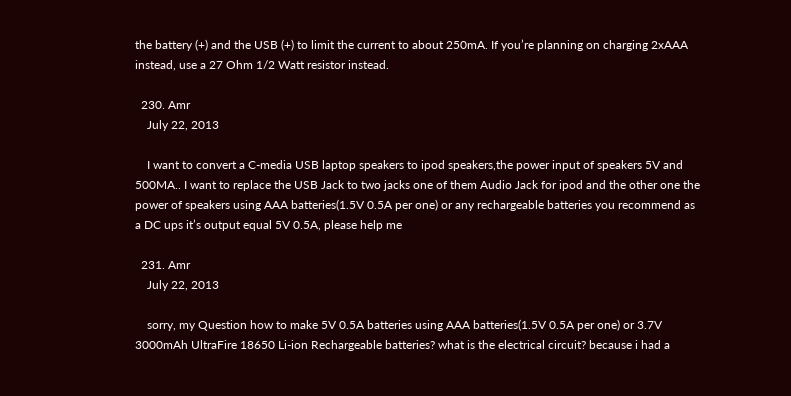the battery (+) and the USB (+) to limit the current to about 250mA. If you’re planning on charging 2xAAA instead, use a 27 Ohm 1/2 Watt resistor instead.

  230. Amr
    July 22, 2013

    I want to convert a C-media USB laptop speakers to ipod speakers,the power input of speakers 5V and 500MA.. I want to replace the USB Jack to two jacks one of them Audio Jack for ipod and the other one the power of speakers using AAA batteries(1.5V 0.5A per one) or any rechargeable batteries you recommend as a DC ups it’s output equal 5V 0.5A, please help me

  231. Amr
    July 22, 2013

    sorry, my Question how to make 5V 0.5A batteries using AAA batteries(1.5V 0.5A per one) or 3.7V 3000mAh UltraFire 18650 Li-ion Rechargeable batteries? what is the electrical circuit? because i had a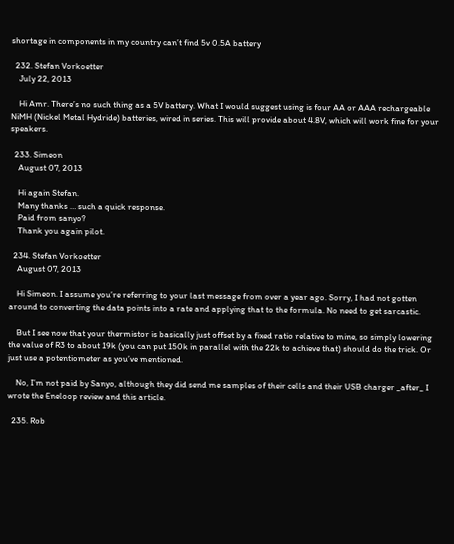shortage in components in my country can’t find 5v 0.5A battery

  232. Stefan Vorkoetter
    July 22, 2013

    Hi Amr. There’s no such thing as a 5V battery. What I would suggest using is four AA or AAA rechargeable NiMH (Nickel Metal Hydride) batteries, wired in series. This will provide about 4.8V, which will work fine for your speakers.

  233. Simeon
    August 07, 2013

    Hi again Stefan.
    Many thanks … such a quick response.
    Paid from sanyo?
    Thank you again pilot.

  234. Stefan Vorkoetter
    August 07, 2013

    Hi Simeon. I assume you’re referring to your last message from over a year ago. Sorry, I had not gotten around to converting the data points into a rate and applying that to the formula. No need to get sarcastic.

    But I see now that your thermistor is basically just offset by a fixed ratio relative to mine, so simply lowering the value of R3 to about 19k (you can put 150k in parallel with the 22k to achieve that) should do the trick. Or just use a potentiometer as you’ve mentioned.

    No, I’m not paid by Sanyo, although they did send me samples of their cells and their USB charger _after_ I wrote the Eneloop review and this article.

  235. Rob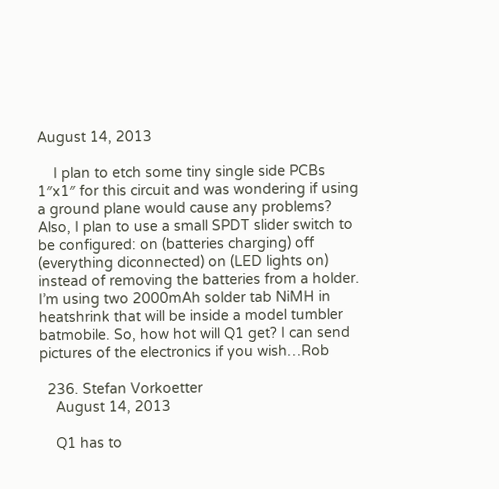August 14, 2013

    I plan to etch some tiny single side PCBs 1″x1″ for this circuit and was wondering if using a ground plane would cause any problems? Also, I plan to use a small SPDT slider switch to be configured: on (batteries charging) off (everything diconnected) on (LED lights on) instead of removing the batteries from a holder. I’m using two 2000mAh solder tab NiMH in heatshrink that will be inside a model tumbler batmobile. So, how hot will Q1 get? I can send pictures of the electronics if you wish…Rob

  236. Stefan Vorkoetter
    August 14, 2013

    Q1 has to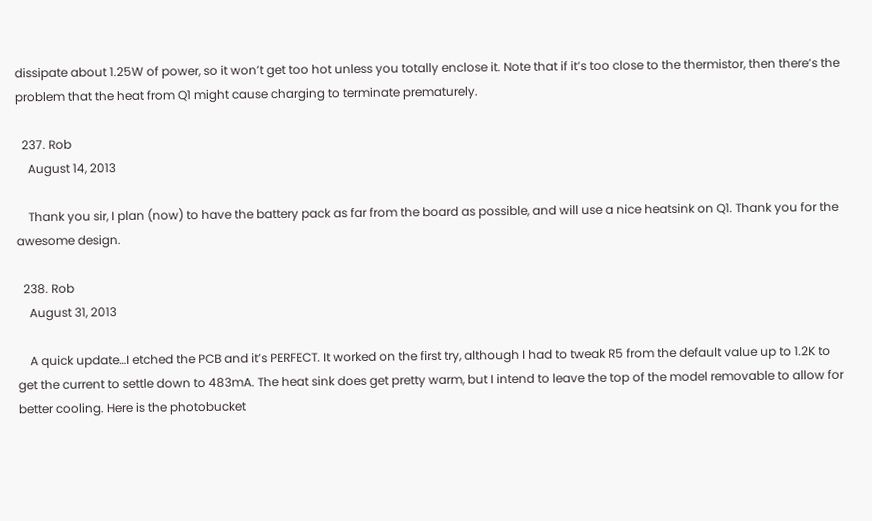dissipate about 1.25W of power, so it won’t get too hot unless you totally enclose it. Note that if it’s too close to the thermistor, then there’s the problem that the heat from Q1 might cause charging to terminate prematurely.

  237. Rob
    August 14, 2013

    Thank you sir, I plan (now) to have the battery pack as far from the board as possible, and will use a nice heatsink on Q1. Thank you for the awesome design.

  238. Rob
    August 31, 2013

    A quick update…I etched the PCB and it’s PERFECT. It worked on the first try, although I had to tweak R5 from the default value up to 1.2K to get the current to settle down to 483mA. The heat sink does get pretty warm, but I intend to leave the top of the model removable to allow for better cooling. Here is the photobucket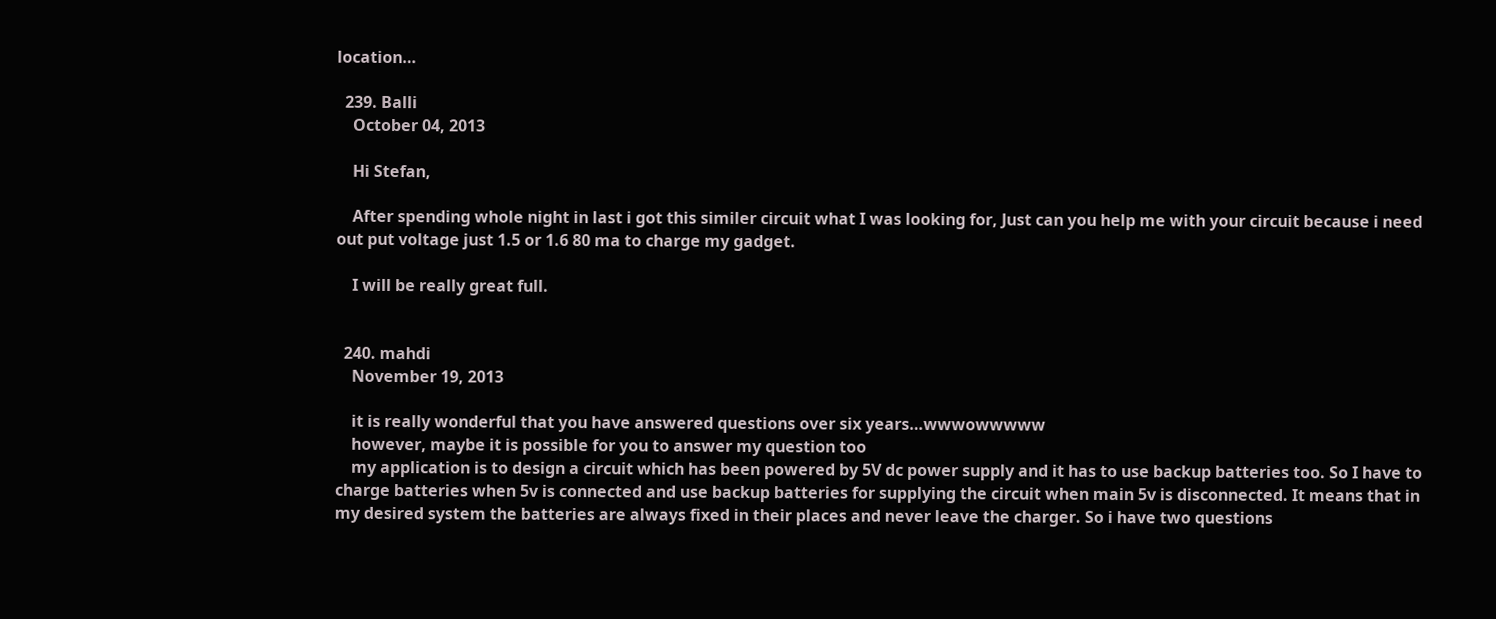location…

  239. Balli
    October 04, 2013

    Hi Stefan,

    After spending whole night in last i got this similer circuit what I was looking for, Just can you help me with your circuit because i need out put voltage just 1.5 or 1.6 80 ma to charge my gadget.

    I will be really great full.


  240. mahdi
    November 19, 2013

    it is really wonderful that you have answered questions over six years…wwwowwwww
    however, maybe it is possible for you to answer my question too
    my application is to design a circuit which has been powered by 5V dc power supply and it has to use backup batteries too. So I have to charge batteries when 5v is connected and use backup batteries for supplying the circuit when main 5v is disconnected. It means that in my desired system the batteries are always fixed in their places and never leave the charger. So i have two questions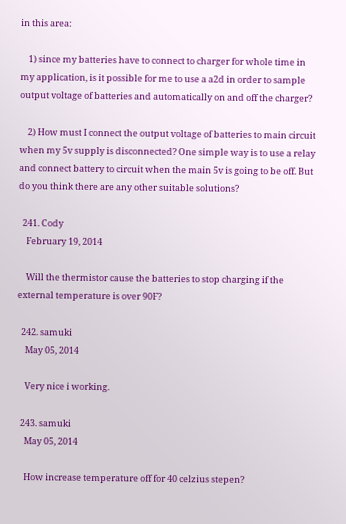in this area:

    1) since my batteries have to connect to charger for whole time in my application, is it possible for me to use a a2d in order to sample output voltage of batteries and automatically on and off the charger?

    2) How must I connect the output voltage of batteries to main circuit when my 5v supply is disconnected? One simple way is to use a relay and connect battery to circuit when the main 5v is going to be off. But do you think there are any other suitable solutions?

  241. Cody
    February 19, 2014

    Will the thermistor cause the batteries to stop charging if the external temperature is over 90F?

  242. samuki
    May 05, 2014

    Very nice i working.

  243. samuki
    May 05, 2014

    How increase temperature off for 40 celzius stepen?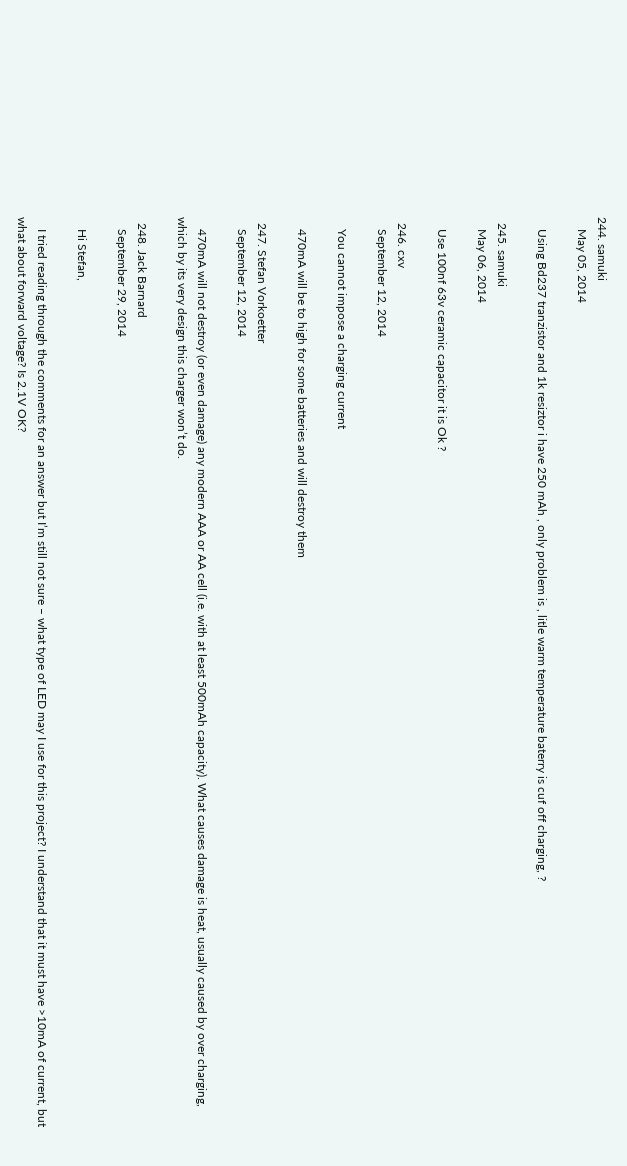244. samuki
    May 05, 2014

    Using Bd237 tranzistor and 1k resiztor i have 250 mAh , only problem is , litle warm temperature baterry is cuf off charging, ?

  245. samuki
    May 06, 2014

    Use 100nf 63v ceramic capacitor it is Ok ?

  246. cxv
    September 12, 2014

    You cannot impose a charging current

    470mA will be to high for some batteries and will destroy them

  247. Stefan Vorkoetter
    September 12, 2014

    470mA will not destroy (or even damage) any modern AAA or AA cell (i.e. with at least 500mAh capacity). What causes damage is heat, usually caused by over charging, which by its very design this charger won’t do.

  248. Jack Barnard
    September 29, 2014

    Hi Stefan,

    I tried reading through the comments for an answer but I’m still not sure – what type of LED may I use for this project? I understand that it must have >10mA of current, but what about forward voltage? Is 2.1V OK?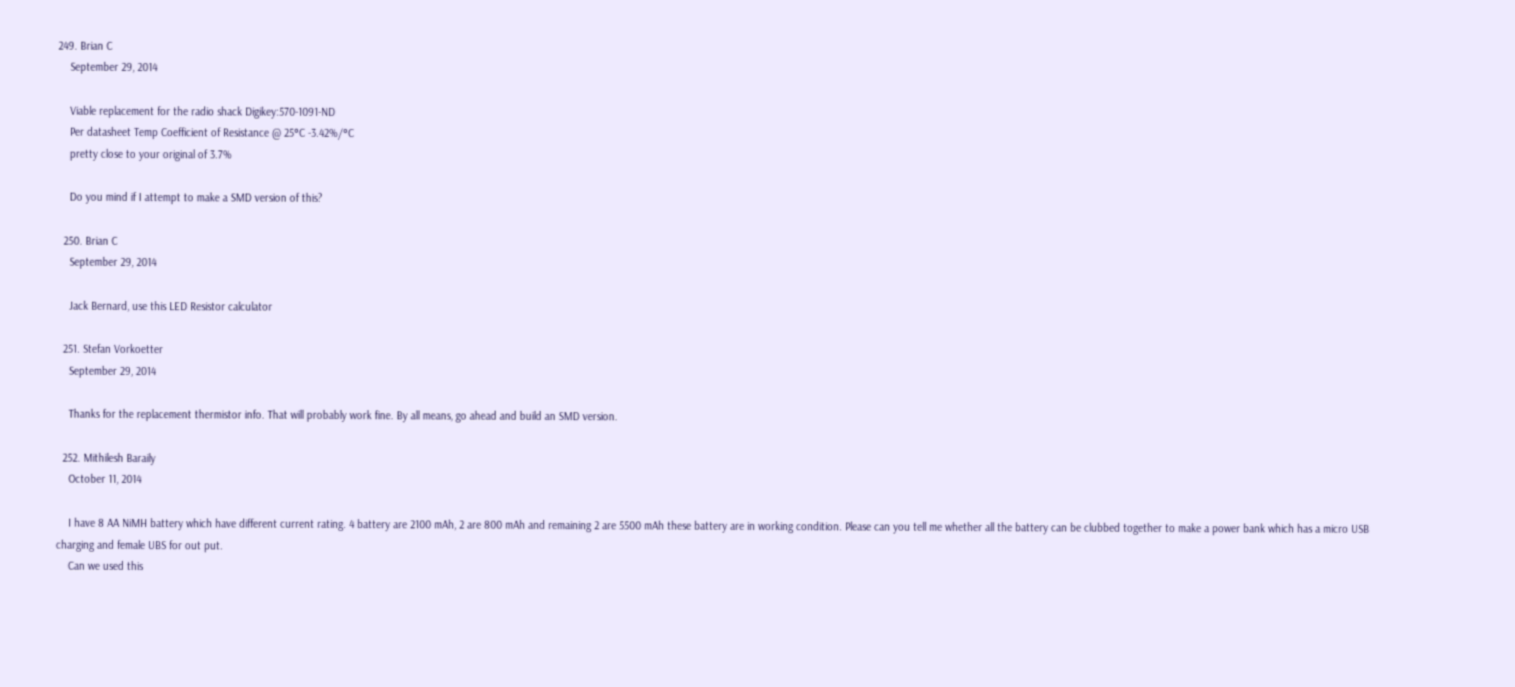249. Brian C
    September 29, 2014

    Viable replacement for the radio shack Digikey:570-1091-ND
    Per datasheet Temp Coefficient of Resistance @ 25°C -3.42%/°C
    pretty close to your original of 3.7%

    Do you mind if I attempt to make a SMD version of this?

  250. Brian C
    September 29, 2014

    Jack Bernard, use this LED Resistor calculator

  251. Stefan Vorkoetter
    September 29, 2014

    Thanks for the replacement thermistor info. That will probably work fine. By all means, go ahead and build an SMD version.

  252. Mithilesh Baraily
    October 11, 2014

    I have 8 AA NiMH battery which have different current rating. 4 battery are 2100 mAh, 2 are 800 mAh and remaining 2 are 5500 mAh these battery are in working condition. Please can you tell me whether all the battery can be clubbed together to make a power bank which has a micro USB charging and female UBS for out put.
    Can we used this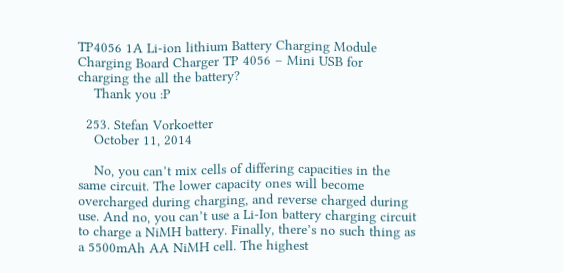TP4056 1A Li-ion lithium Battery Charging Module Charging Board Charger TP 4056 – Mini USB for charging the all the battery?
    Thank you :P

  253. Stefan Vorkoetter
    October 11, 2014

    No, you can’t mix cells of differing capacities in the same circuit. The lower capacity ones will become overcharged during charging, and reverse charged during use. And no, you can’t use a Li-Ion battery charging circuit to charge a NiMH battery. Finally, there’s no such thing as a 5500mAh AA NiMH cell. The highest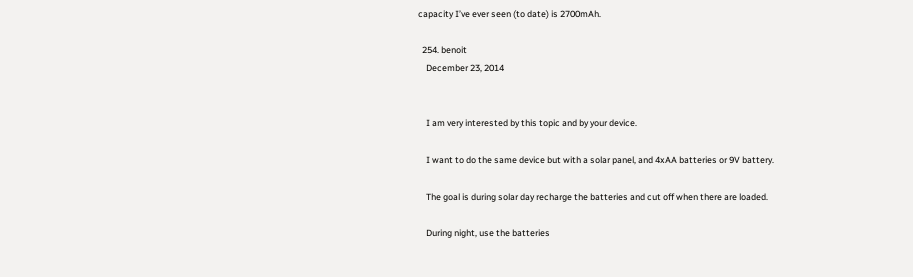capacity I’ve ever seen (to date) is 2700mAh.

  254. benoit
    December 23, 2014


    I am very interested by this topic and by your device.

    I want to do the same device but with a solar panel, and 4xAA batteries or 9V battery.

    The goal is during solar day recharge the batteries and cut off when there are loaded.

    During night, use the batteries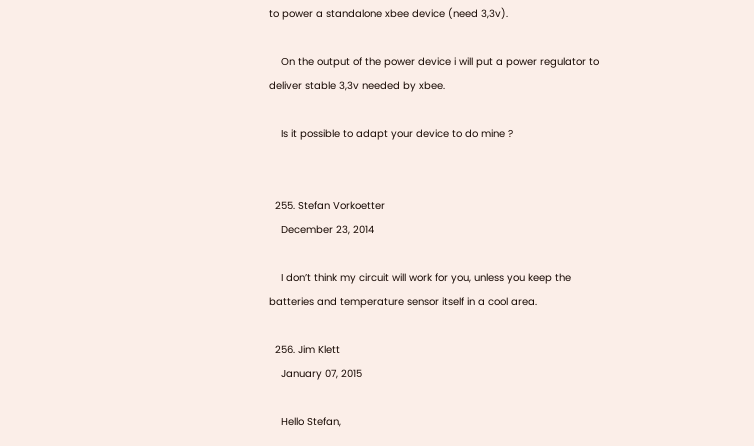to power a standalone xbee device (need 3,3v).

    On the output of the power device i will put a power regulator to deliver stable 3,3v needed by xbee.

    Is it possible to adapt your device to do mine ?


  255. Stefan Vorkoetter
    December 23, 2014

    I don’t think my circuit will work for you, unless you keep the batteries and temperature sensor itself in a cool area.

  256. Jim Klett
    January 07, 2015

    Hello Stefan,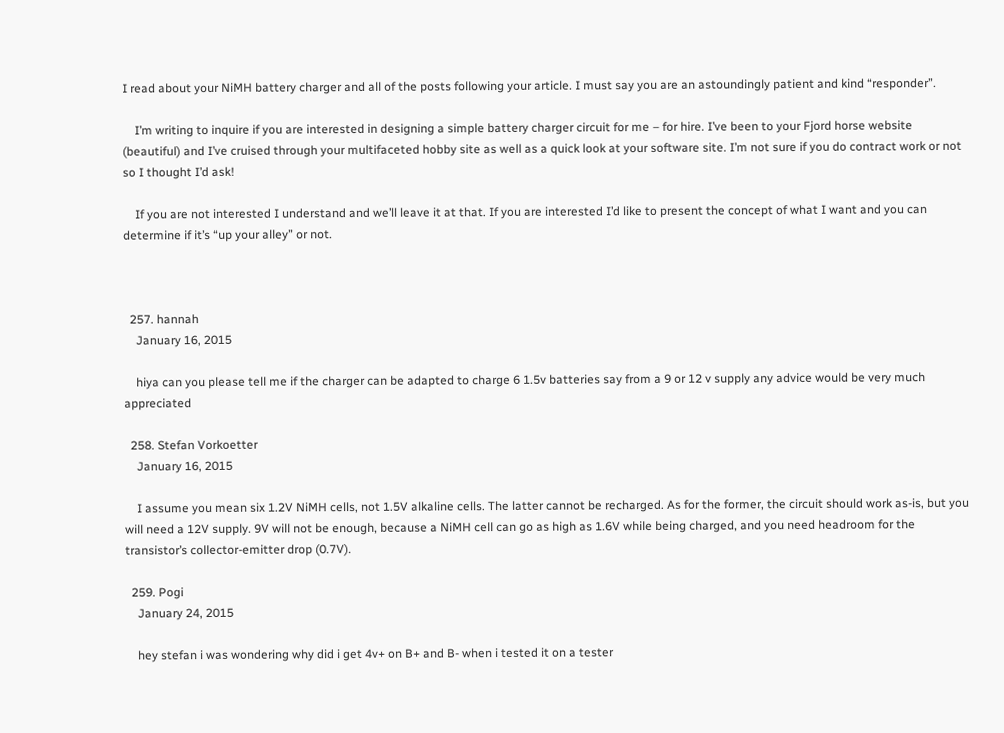I read about your NiMH battery charger and all of the posts following your article. I must say you are an astoundingly patient and kind “responder”.

    I’m writing to inquire if you are interested in designing a simple battery charger circuit for me – for hire. I’ve been to your Fjord horse website (beautiful) and I’ve cruised through your multifaceted hobby site as well as a quick look at your software site. I’m not sure if you do contract work or not so I thought I’d ask!

    If you are not interested I understand and we’ll leave it at that. If you are interested I’d like to present the concept of what I want and you can determine if it’s “up your alley” or not.



  257. hannah
    January 16, 2015

    hiya can you please tell me if the charger can be adapted to charge 6 1.5v batteries say from a 9 or 12 v supply any advice would be very much appreciated

  258. Stefan Vorkoetter
    January 16, 2015

    I assume you mean six 1.2V NiMH cells, not 1.5V alkaline cells. The latter cannot be recharged. As for the former, the circuit should work as-is, but you will need a 12V supply. 9V will not be enough, because a NiMH cell can go as high as 1.6V while being charged, and you need headroom for the transistor’s collector-emitter drop (0.7V).

  259. Pogi
    January 24, 2015

    hey stefan i was wondering why did i get 4v+ on B+ and B- when i tested it on a tester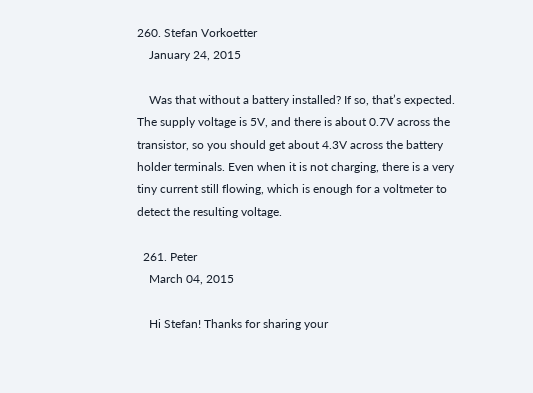260. Stefan Vorkoetter
    January 24, 2015

    Was that without a battery installed? If so, that’s expected. The supply voltage is 5V, and there is about 0.7V across the transistor, so you should get about 4.3V across the battery holder terminals. Even when it is not charging, there is a very tiny current still flowing, which is enough for a voltmeter to detect the resulting voltage.

  261. Peter
    March 04, 2015

    Hi Stefan! Thanks for sharing your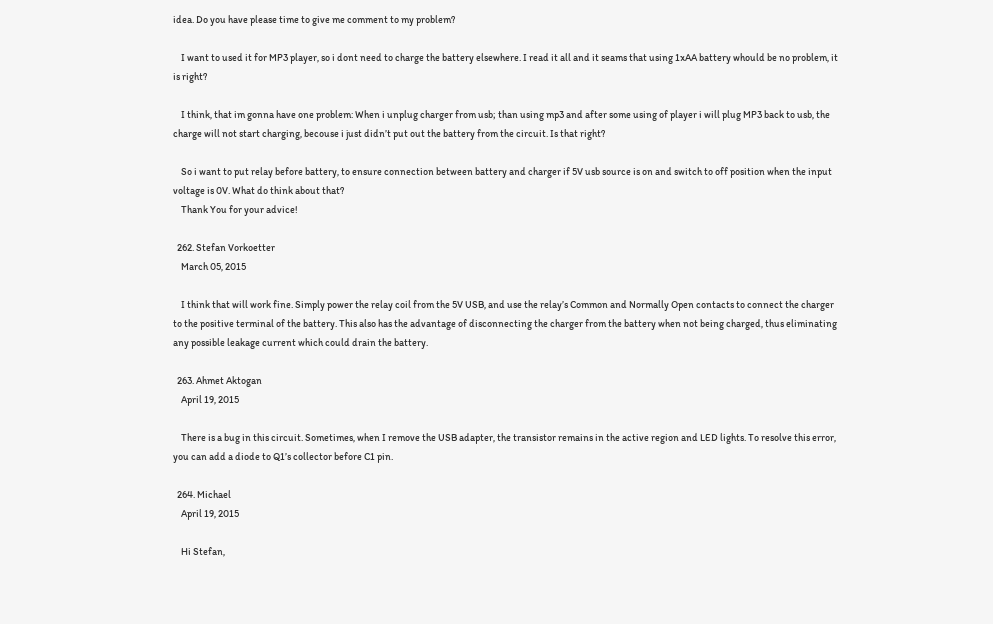idea. Do you have please time to give me comment to my problem?

    I want to used it for MP3 player, so i dont need to charge the battery elsewhere. I read it all and it seams that using 1xAA battery whould be no problem, it is right?

    I think, that im gonna have one problem: When i unplug charger from usb; than using mp3 and after some using of player i will plug MP3 back to usb, the charge will not start charging, becouse i just didn’t put out the battery from the circuit. Is that right?

    So i want to put relay before battery, to ensure connection between battery and charger if 5V usb source is on and switch to off position when the input voltage is 0V. What do think about that?
    Thank You for your advice!

  262. Stefan Vorkoetter
    March 05, 2015

    I think that will work fine. Simply power the relay coil from the 5V USB, and use the relay’s Common and Normally Open contacts to connect the charger to the positive terminal of the battery. This also has the advantage of disconnecting the charger from the battery when not being charged, thus eliminating any possible leakage current which could drain the battery.

  263. Ahmet Aktogan
    April 19, 2015

    There is a bug in this circuit. Sometimes, when I remove the USB adapter, the transistor remains in the active region and LED lights. To resolve this error, you can add a diode to Q1’s collector before C1 pin.

  264. Michael
    April 19, 2015

    Hi Stefan,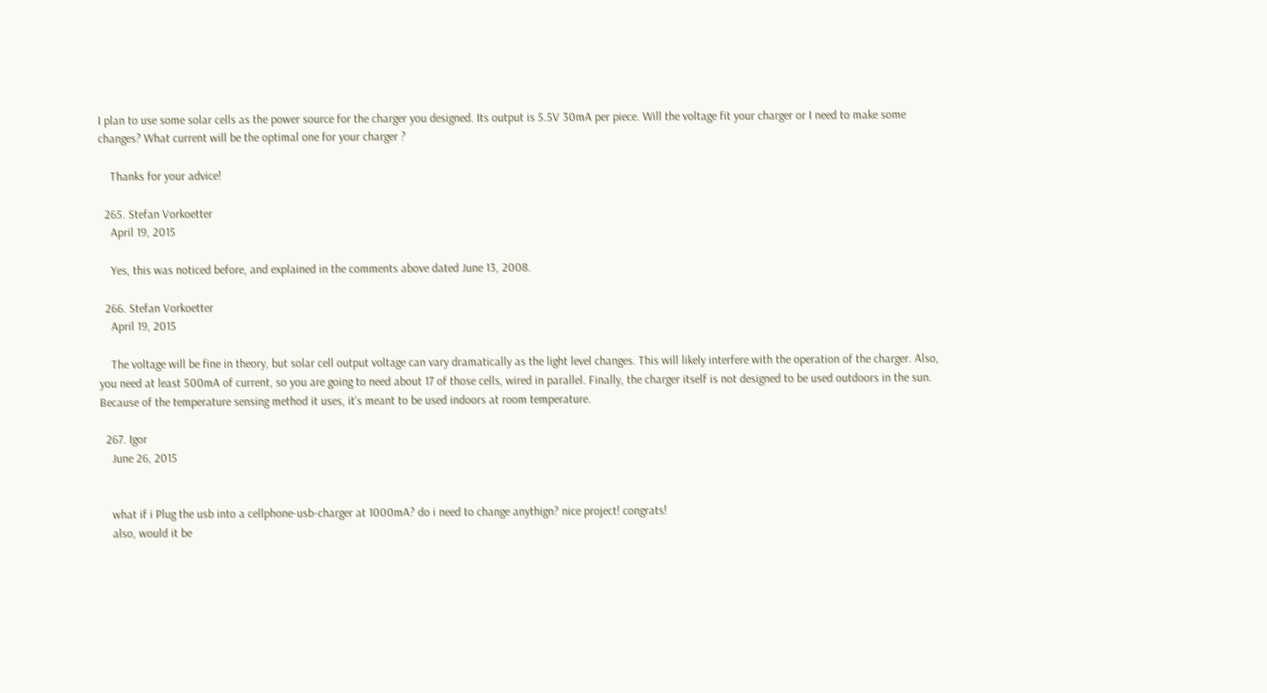I plan to use some solar cells as the power source for the charger you designed. Its output is 5.5V 30mA per piece. Will the voltage fit your charger or I need to make some changes? What current will be the optimal one for your charger ?

    Thanks for your advice!

  265. Stefan Vorkoetter
    April 19, 2015

    Yes, this was noticed before, and explained in the comments above dated June 13, 2008.

  266. Stefan Vorkoetter
    April 19, 2015

    The voltage will be fine in theory, but solar cell output voltage can vary dramatically as the light level changes. This will likely interfere with the operation of the charger. Also, you need at least 500mA of current, so you are going to need about 17 of those cells, wired in parallel. Finally, the charger itself is not designed to be used outdoors in the sun. Because of the temperature sensing method it uses, it’s meant to be used indoors at room temperature.

  267. Igor
    June 26, 2015


    what if i Plug the usb into a cellphone-usb-charger at 1000mA? do i need to change anythign? nice project! congrats!
    also, would it be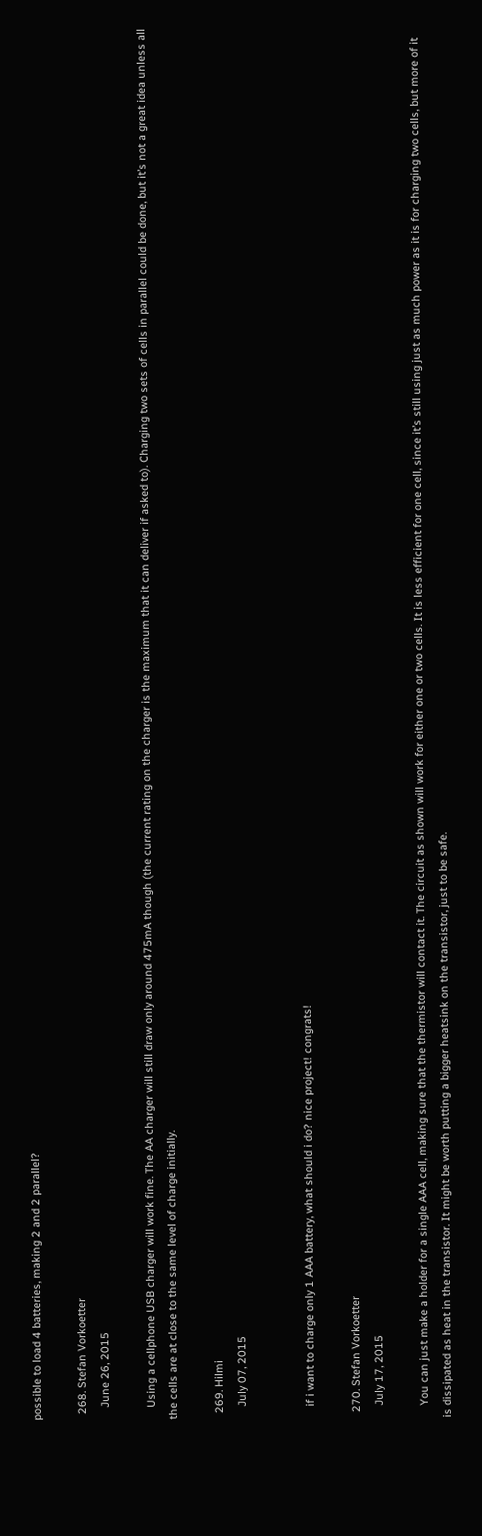possible to load 4 batteries, making 2 and 2 parallel?

  268. Stefan Vorkoetter
    June 26, 2015

    Using a cellphone USB charger will work fine. The AA charger will still draw only around 475mA though (the current rating on the charger is the maximum that it can deliver if asked to). Charging two sets of cells in parallel could be done, but it’s not a great idea unless all the cells are at close to the same level of charge initially.

  269. Hilmi
    July 07, 2015


    if i want to charge only 1 AAA battery, what should i do? nice project! congrats!

  270. Stefan Vorkoetter
    July 17, 2015

    You can just make a holder for a single AAA cell, making sure that the thermistor will contact it. The circuit as shown will work for either one or two cells. It is less efficient for one cell, since it’s still using just as much power as it is for charging two cells, but more of it is dissipated as heat in the transistor. It might be worth putting a bigger heatsink on the transistor, just to be safe.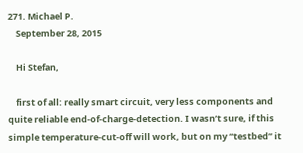271. Michael P.
    September 28, 2015

    Hi Stefan,

    first of all: really smart circuit, very less components and quite reliable end-of-charge-detection. I wasn’t sure, if this simple temperature-cut-off will work, but on my “testbed” it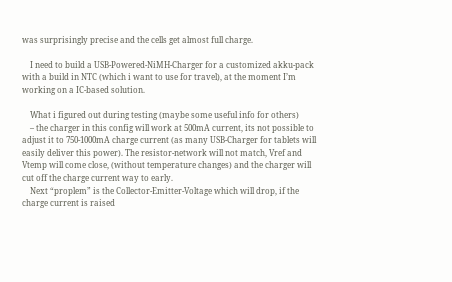was surprisingly precise and the cells get almost full charge.

    I need to build a USB-Powered-NiMH-Charger for a customized akku-pack with a build in NTC (which i want to use for travel), at the moment I’m working on a IC-based solution.

    What i figured out during testing (maybe some useful info for others)
    – the charger in this config will work at 500mA current, its not possible to adjust it to 750-1000mA charge current (as many USB-Charger for tablets will easily deliver this power). The resistor-network will not match, Vref and Vtemp will come close, (without temperature changes) and the charger will cut off the charge current way to early.
    Next “proplem” is the Collector-Emitter-Voltage which will drop, if the charge current is raised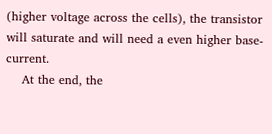(higher voltage across the cells), the transistor will saturate and will need a even higher base-current.
    At the end, the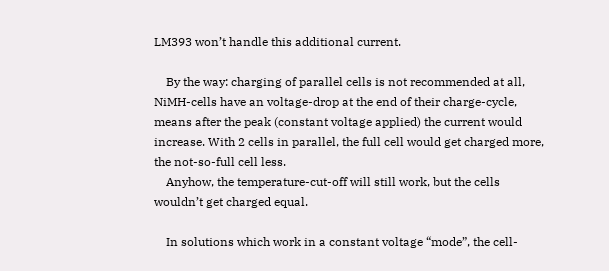LM393 won’t handle this additional current.

    By the way: charging of parallel cells is not recommended at all, NiMH-cells have an voltage-drop at the end of their charge-cycle, means after the peak (constant voltage applied) the current would increase. With 2 cells in parallel, the full cell would get charged more, the not-so-full cell less.
    Anyhow, the temperature-cut-off will still work, but the cells wouldn’t get charged equal.

    In solutions which work in a constant voltage “mode”, the cell-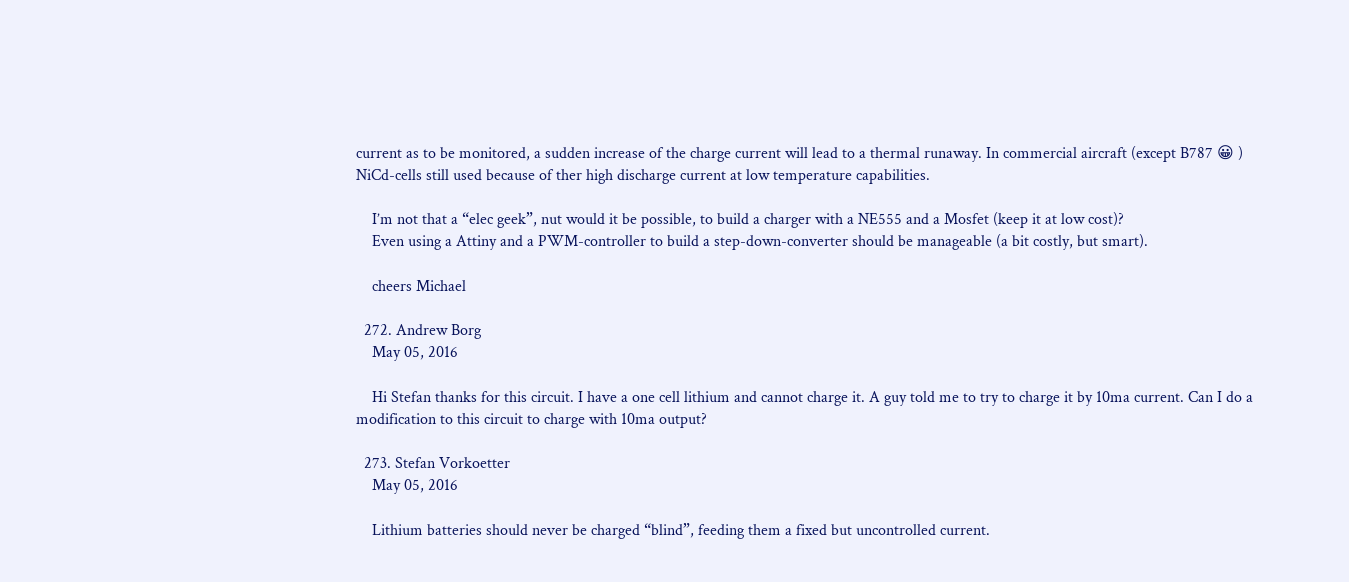current as to be monitored, a sudden increase of the charge current will lead to a thermal runaway. In commercial aircraft (except B787 😀 ) NiCd-cells still used because of ther high discharge current at low temperature capabilities.

    I’m not that a “elec geek”, nut would it be possible, to build a charger with a NE555 and a Mosfet (keep it at low cost)?
    Even using a Attiny and a PWM-controller to build a step-down-converter should be manageable (a bit costly, but smart).

    cheers Michael

  272. Andrew Borg
    May 05, 2016

    Hi Stefan thanks for this circuit. I have a one cell lithium and cannot charge it. A guy told me to try to charge it by 10ma current. Can I do a modification to this circuit to charge with 10ma output?

  273. Stefan Vorkoetter
    May 05, 2016

    Lithium batteries should never be charged “blind”, feeding them a fixed but uncontrolled current.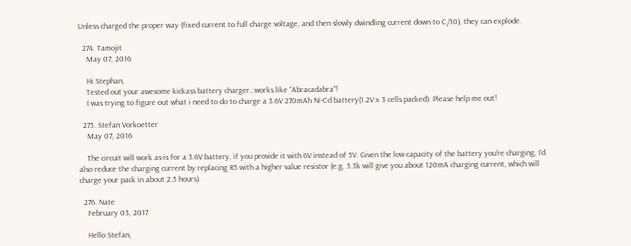Unless charged the proper way (fixed current to full charge voltage, and then slowly dwindling current down to C/10), they can explode.

  274. Tamojit
    May 07, 2016

    Hi Stephan,
    Tested out your awesome kickass battery charger…works like “Abracadabra”!
    I was trying to figure out what i need to do to charge a 3.6V 270mAh Ni-Cd battery(1.2V x 3 cells packed). Please help me out!

  275. Stefan Vorkoetter
    May 07, 2016

    The circuit will work as-is for a 3.6V battery, if you provide it with 6V instead of 5V. Given the low capacity of the battery you’re charging, I’d also reduce the charging current by replacing R5 with a higher value resistor (e.g. 3.3k will give you about 120mA charging current, which will charge your pack in about 2.5 hours).

  276. Nate
    February 03, 2017

    Hello Stefan,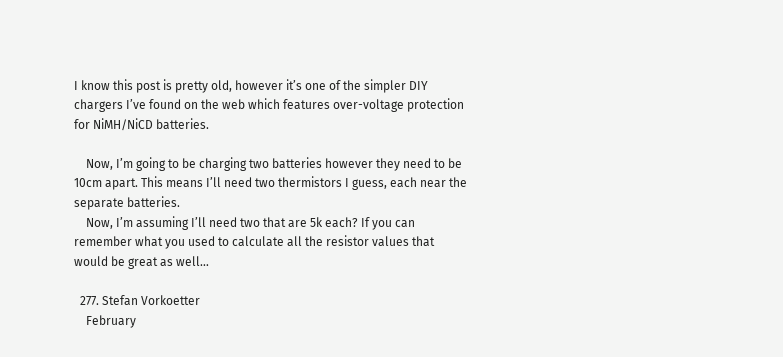I know this post is pretty old, however it’s one of the simpler DIY chargers I’ve found on the web which features over-voltage protection for NiMH/NiCD batteries.

    Now, I’m going to be charging two batteries however they need to be 10cm apart. This means I’ll need two thermistors I guess, each near the separate batteries.
    Now, I’m assuming I’ll need two that are 5k each? If you can remember what you used to calculate all the resistor values that would be great as well…

  277. Stefan Vorkoetter
    February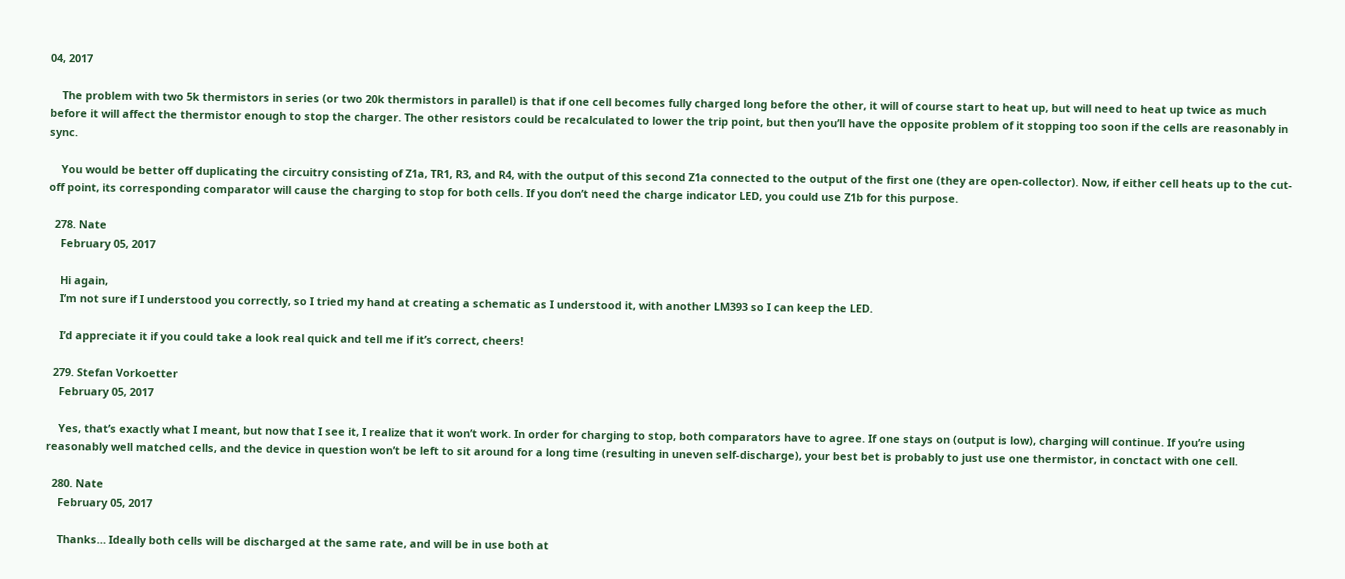04, 2017

    The problem with two 5k thermistors in series (or two 20k thermistors in parallel) is that if one cell becomes fully charged long before the other, it will of course start to heat up, but will need to heat up twice as much before it will affect the thermistor enough to stop the charger. The other resistors could be recalculated to lower the trip point, but then you’ll have the opposite problem of it stopping too soon if the cells are reasonably in sync.

    You would be better off duplicating the circuitry consisting of Z1a, TR1, R3, and R4, with the output of this second Z1a connected to the output of the first one (they are open-collector). Now, if either cell heats up to the cut-off point, its corresponding comparator will cause the charging to stop for both cells. If you don’t need the charge indicator LED, you could use Z1b for this purpose.

  278. Nate
    February 05, 2017

    Hi again,
    I’m not sure if I understood you correctly, so I tried my hand at creating a schematic as I understood it, with another LM393 so I can keep the LED.

    I’d appreciate it if you could take a look real quick and tell me if it’s correct, cheers!

  279. Stefan Vorkoetter
    February 05, 2017

    Yes, that’s exactly what I meant, but now that I see it, I realize that it won’t work. In order for charging to stop, both comparators have to agree. If one stays on (output is low), charging will continue. If you’re using reasonably well matched cells, and the device in question won’t be left to sit around for a long time (resulting in uneven self-discharge), your best bet is probably to just use one thermistor, in conctact with one cell.

  280. Nate
    February 05, 2017

    Thanks… Ideally both cells will be discharged at the same rate, and will be in use both at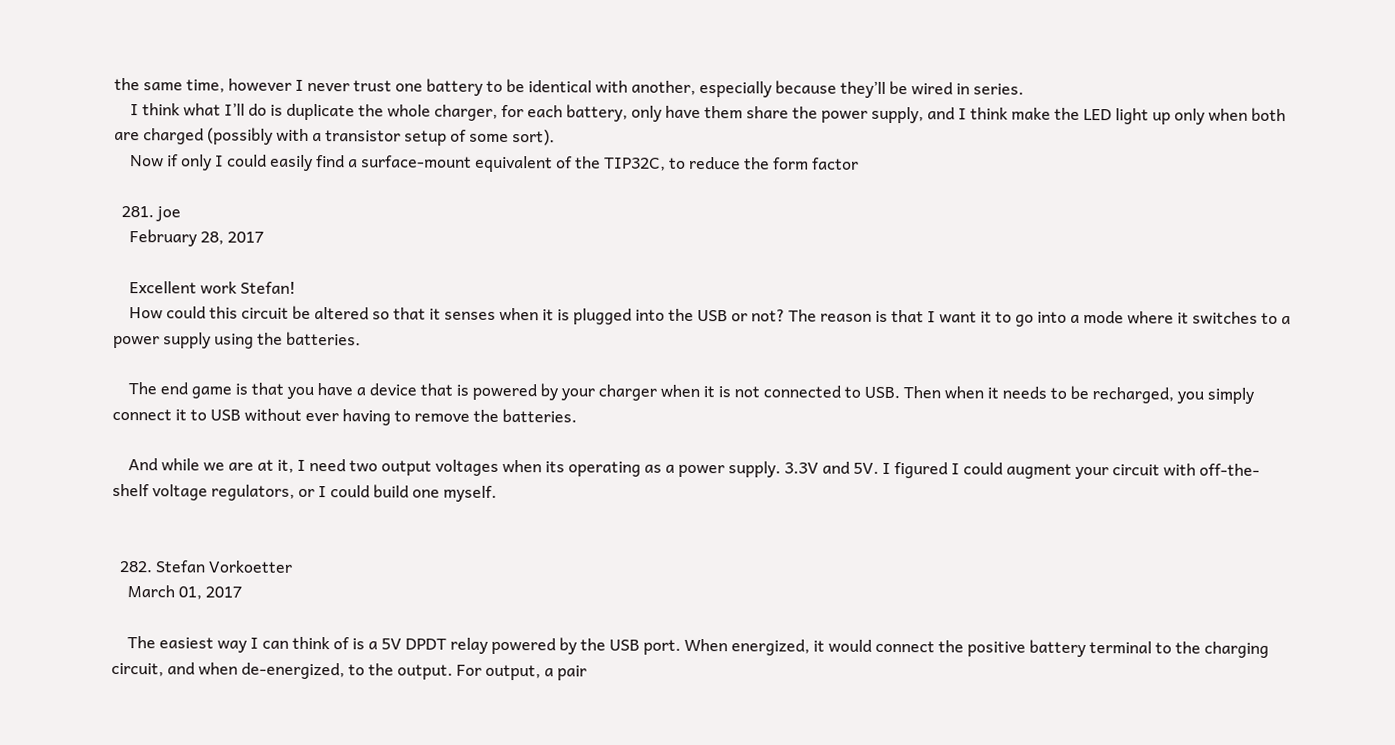the same time, however I never trust one battery to be identical with another, especially because they’ll be wired in series.
    I think what I’ll do is duplicate the whole charger, for each battery, only have them share the power supply, and I think make the LED light up only when both are charged (possibly with a transistor setup of some sort).
    Now if only I could easily find a surface-mount equivalent of the TIP32C, to reduce the form factor

  281. joe
    February 28, 2017

    Excellent work Stefan!
    How could this circuit be altered so that it senses when it is plugged into the USB or not? The reason is that I want it to go into a mode where it switches to a power supply using the batteries.

    The end game is that you have a device that is powered by your charger when it is not connected to USB. Then when it needs to be recharged, you simply connect it to USB without ever having to remove the batteries.

    And while we are at it, I need two output voltages when its operating as a power supply. 3.3V and 5V. I figured I could augment your circuit with off-the-shelf voltage regulators, or I could build one myself.


  282. Stefan Vorkoetter
    March 01, 2017

    The easiest way I can think of is a 5V DPDT relay powered by the USB port. When energized, it would connect the positive battery terminal to the charging circuit, and when de-energized, to the output. For output, a pair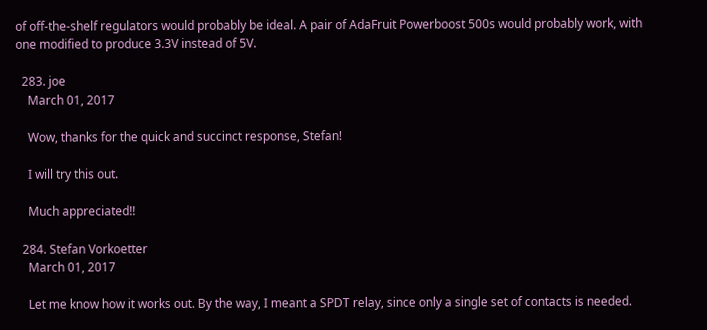of off-the-shelf regulators would probably be ideal. A pair of AdaFruit Powerboost 500s would probably work, with one modified to produce 3.3V instead of 5V.

  283. joe
    March 01, 2017

    Wow, thanks for the quick and succinct response, Stefan!

    I will try this out.

    Much appreciated!!

  284. Stefan Vorkoetter
    March 01, 2017

    Let me know how it works out. By the way, I meant a SPDT relay, since only a single set of contacts is needed.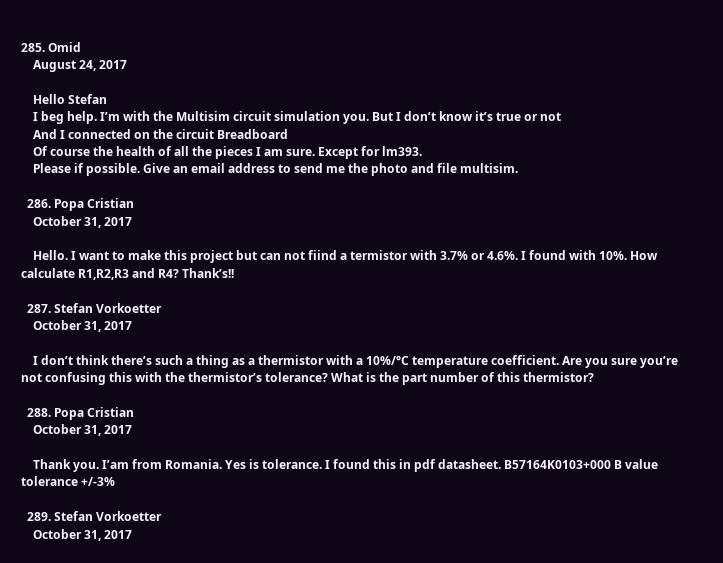285. Omid
    August 24, 2017

    Hello Stefan
    I beg help. I’m with the Multisim circuit simulation you. But I don’t know it’s true or not
    And I connected on the circuit Breadboard
    Of course the health of all the pieces I am sure. Except for lm393.
    Please if possible. Give an email address to send me the photo and file multisim.

  286. Popa Cristian
    October 31, 2017

    Hello. I want to make this project but can not fiind a termistor with 3.7% or 4.6%. I found with 10%. How calculate R1,R2,R3 and R4? Thank’s!!

  287. Stefan Vorkoetter
    October 31, 2017

    I don’t think there’s such a thing as a thermistor with a 10%/°C temperature coefficient. Are you sure you’re not confusing this with the thermistor’s tolerance? What is the part number of this thermistor?

  288. Popa Cristian
    October 31, 2017

    Thank you. I’am from Romania. Yes is tolerance. I found this in pdf datasheet. B57164K0103+000 B value tolerance +/-3%

  289. Stefan Vorkoetter
    October 31, 2017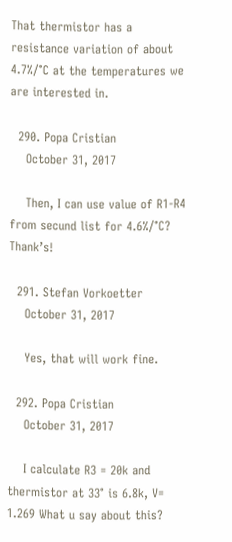That thermistor has a resistance variation of about 4.7%/°C at the temperatures we are interested in.

  290. Popa Cristian
    October 31, 2017

    Then, I can use value of R1-R4 from secund list for 4.6%/°C? Thank’s!

  291. Stefan Vorkoetter
    October 31, 2017

    Yes, that will work fine.

  292. Popa Cristian
    October 31, 2017

    I calculate R3 = 20k and thermistor at 33° is 6.8k, V= 1.269 What u say about this?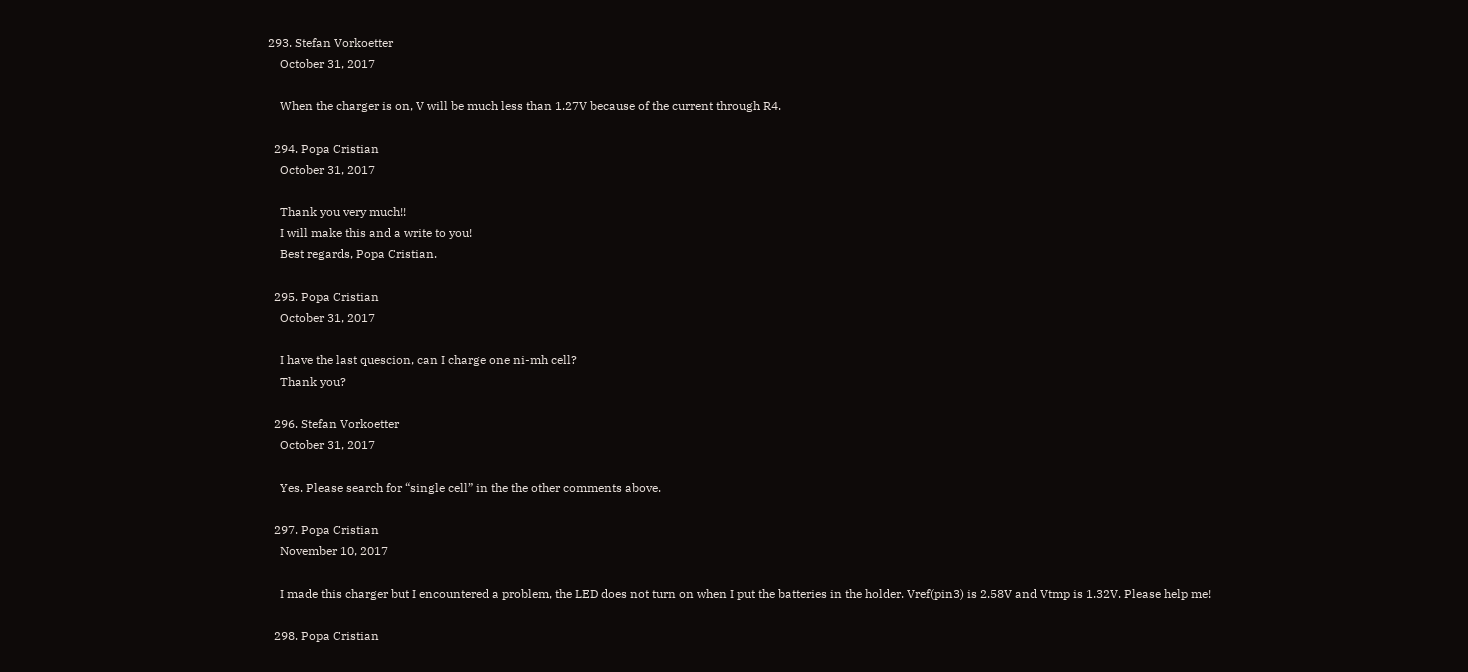293. Stefan Vorkoetter
    October 31, 2017

    When the charger is on, V will be much less than 1.27V because of the current through R4.

  294. Popa Cristian
    October 31, 2017

    Thank you very much!!
    I will make this and a write to you!
    Best regards, Popa Cristian.

  295. Popa Cristian
    October 31, 2017

    I have the last quescion, can I charge one ni-mh cell?
    Thank you?

  296. Stefan Vorkoetter
    October 31, 2017

    Yes. Please search for “single cell” in the the other comments above.

  297. Popa Cristian
    November 10, 2017

    I made this charger but I encountered a problem, the LED does not turn on when I put the batteries in the holder. Vref(pin3) is 2.58V and Vtmp is 1.32V. Please help me!

  298. Popa Cristian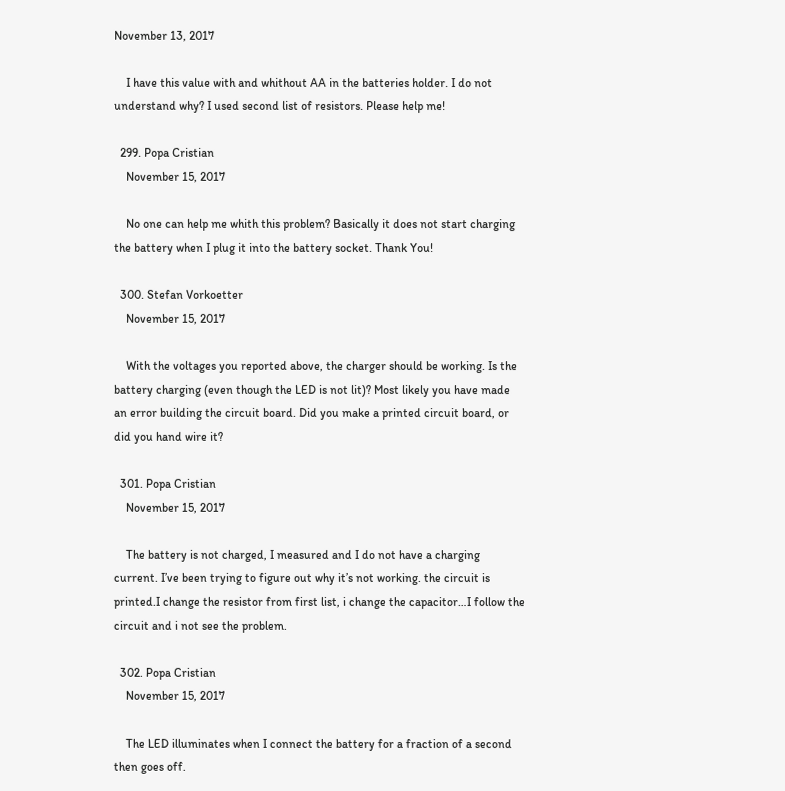November 13, 2017

    I have this value with and whithout AA in the batteries holder. I do not understand why? I used second list of resistors. Please help me!

  299. Popa Cristian
    November 15, 2017

    No one can help me whith this problem? Basically it does not start charging the battery when I plug it into the battery socket. Thank You!

  300. Stefan Vorkoetter
    November 15, 2017

    With the voltages you reported above, the charger should be working. Is the battery charging (even though the LED is not lit)? Most likely you have made an error building the circuit board. Did you make a printed circuit board, or did you hand wire it?

  301. Popa Cristian
    November 15, 2017

    The battery is not charged, I measured and I do not have a charging current. I’ve been trying to figure out why it’s not working. the circuit is printed.I change the resistor from first list, i change the capacitor…I follow the circuit and i not see the problem.

  302. Popa Cristian
    November 15, 2017

    The LED illuminates when I connect the battery for a fraction of a second then goes off.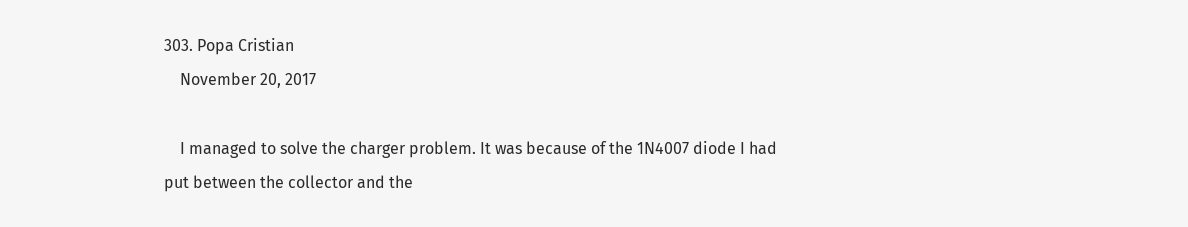303. Popa Cristian
    November 20, 2017

    I managed to solve the charger problem. It was because of the 1N4007 diode I had put between the collector and the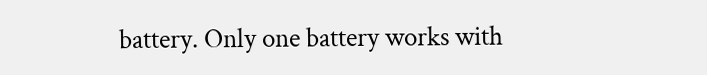battery. Only one battery works with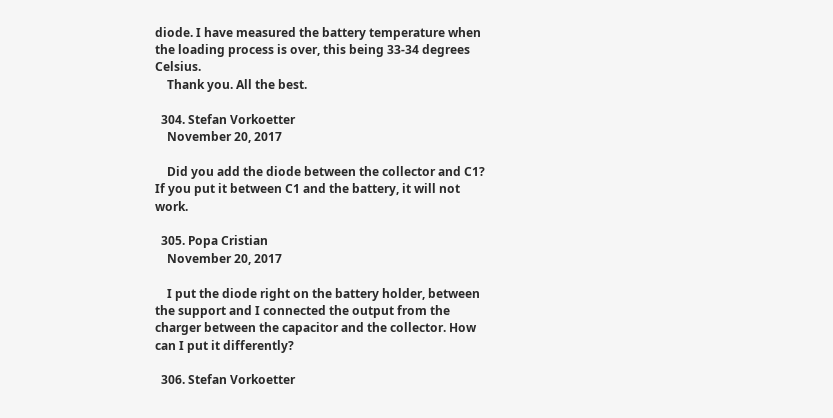diode. I have measured the battery temperature when the loading process is over, this being 33-34 degrees Celsius.
    Thank you. All the best.

  304. Stefan Vorkoetter
    November 20, 2017

    Did you add the diode between the collector and C1? If you put it between C1 and the battery, it will not work.

  305. Popa Cristian
    November 20, 2017

    I put the diode right on the battery holder, between the support and I connected the output from the charger between the capacitor and the collector. How can I put it differently?

  306. Stefan Vorkoetter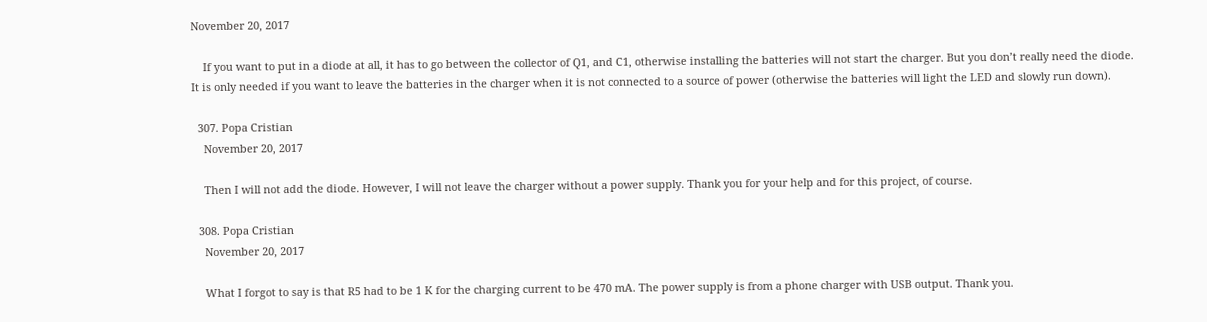November 20, 2017

    If you want to put in a diode at all, it has to go between the collector of Q1, and C1, otherwise installing the batteries will not start the charger. But you don’t really need the diode. It is only needed if you want to leave the batteries in the charger when it is not connected to a source of power (otherwise the batteries will light the LED and slowly run down).

  307. Popa Cristian
    November 20, 2017

    Then I will not add the diode. However, I will not leave the charger without a power supply. Thank you for your help and for this project, of course.

  308. Popa Cristian
    November 20, 2017

    What I forgot to say is that R5 had to be 1 K for the charging current to be 470 mA. The power supply is from a phone charger with USB output. Thank you.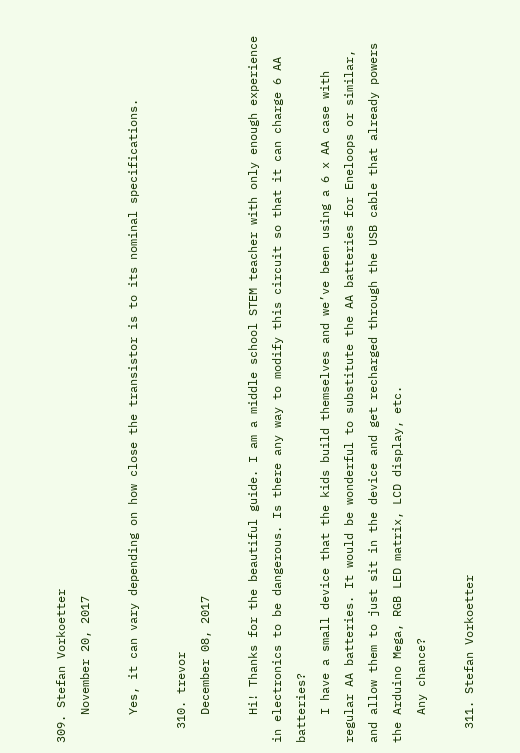309. Stefan Vorkoetter
    November 20, 2017

    Yes, it can vary depending on how close the transistor is to its nominal specifications.

  310. trevor
    December 08, 2017

    Hi! Thanks for the beautiful guide. I am a middle school STEM teacher with only enough experience in electronics to be dangerous. Is there any way to modify this circuit so that it can charge 6 AA batteries?
    I have a small device that the kids build themselves and we’ve been using a 6 x AA case with regular AA batteries. It would be wonderful to substitute the AA batteries for Eneloops or similar, and allow them to just sit in the device and get recharged through the USB cable that already powers the Arduino Mega, RGB LED matrix, LCD display, etc.
    Any chance?

  311. Stefan Vorkoetter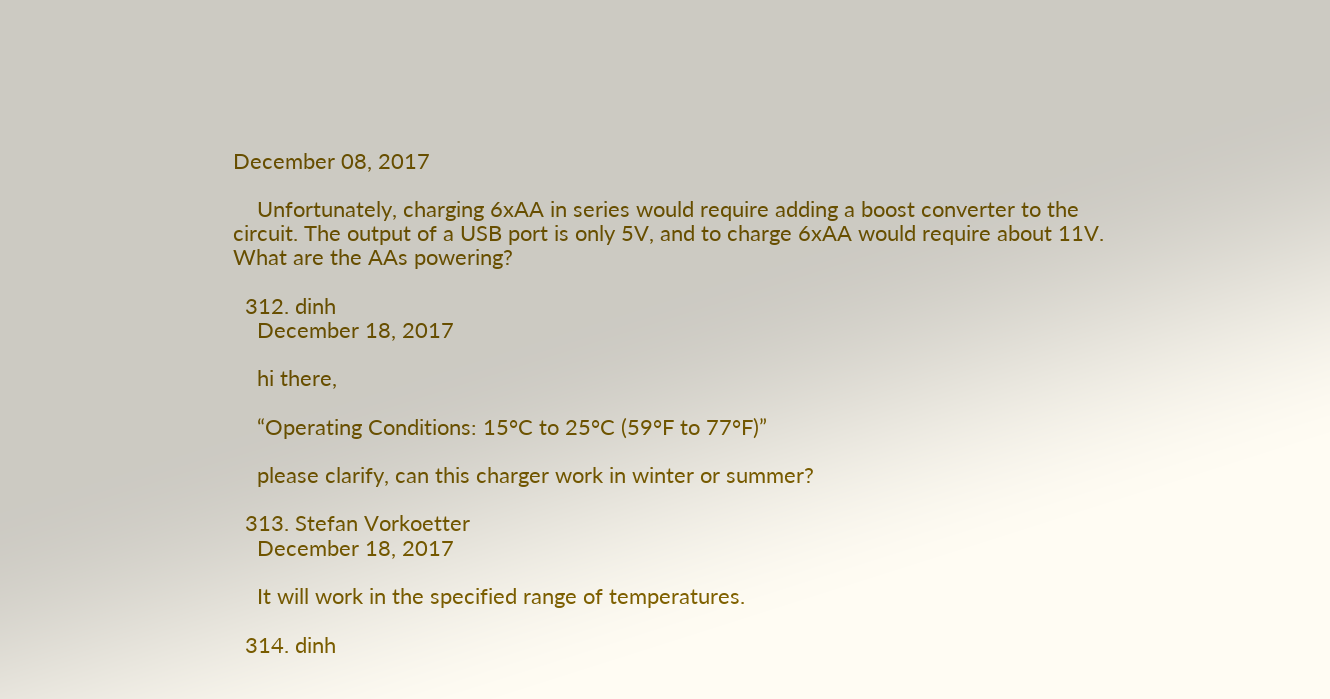December 08, 2017

    Unfortunately, charging 6xAA in series would require adding a boost converter to the circuit. The output of a USB port is only 5V, and to charge 6xAA would require about 11V. What are the AAs powering?

  312. dinh
    December 18, 2017

    hi there,

    “Operating Conditions: 15°C to 25°C (59°F to 77°F)”

    please clarify, can this charger work in winter or summer?

  313. Stefan Vorkoetter
    December 18, 2017

    It will work in the specified range of temperatures.

  314. dinh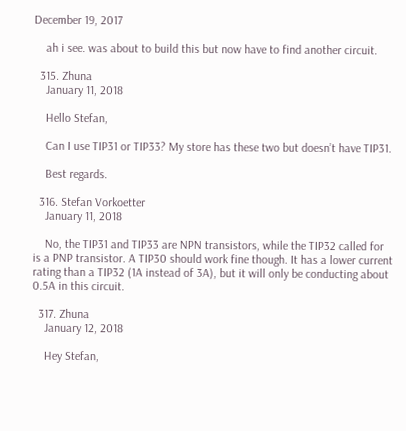December 19, 2017

    ah i see. was about to build this but now have to find another circuit.

  315. Zhuna
    January 11, 2018

    Hello Stefan,

    Can I use TIP31 or TIP33? My store has these two but doesn’t have TIP31.

    Best regards.

  316. Stefan Vorkoetter
    January 11, 2018

    No, the TIP31 and TIP33 are NPN transistors, while the TIP32 called for is a PNP transistor. A TIP30 should work fine though. It has a lower current rating than a TIP32 (1A instead of 3A), but it will only be conducting about 0.5A in this circuit.

  317. Zhuna
    January 12, 2018

    Hey Stefan,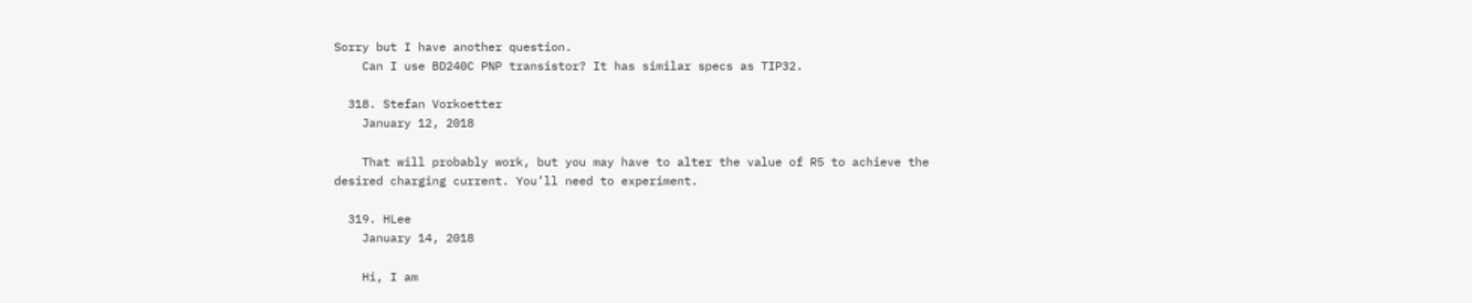Sorry but I have another question.
    Can I use BD240C PNP transistor? It has similar specs as TIP32.

  318. Stefan Vorkoetter
    January 12, 2018

    That will probably work, but you may have to alter the value of R5 to achieve the desired charging current. You’ll need to experiment.

  319. HLee
    January 14, 2018

    Hi, I am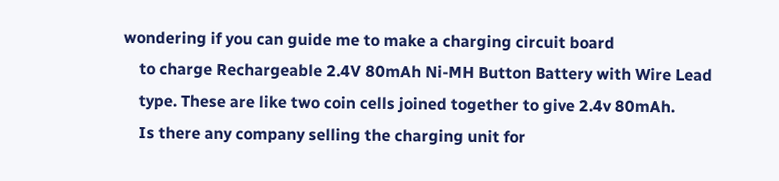wondering if you can guide me to make a charging circuit board
    to charge Rechargeable 2.4V 80mAh Ni-MH Button Battery with Wire Lead
    type. These are like two coin cells joined together to give 2.4v 80mAh.
    Is there any company selling the charging unit for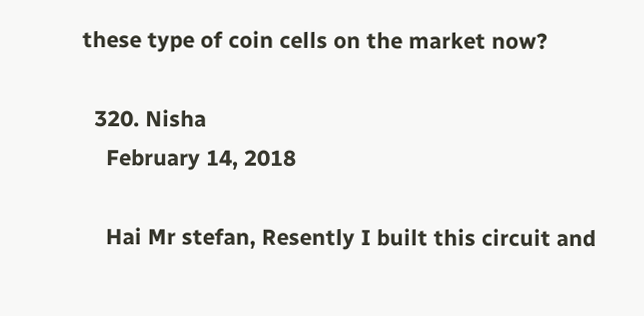these type of coin cells on the market now?

  320. Nisha
    February 14, 2018

    Hai Mr stefan, Resently I built this circuit and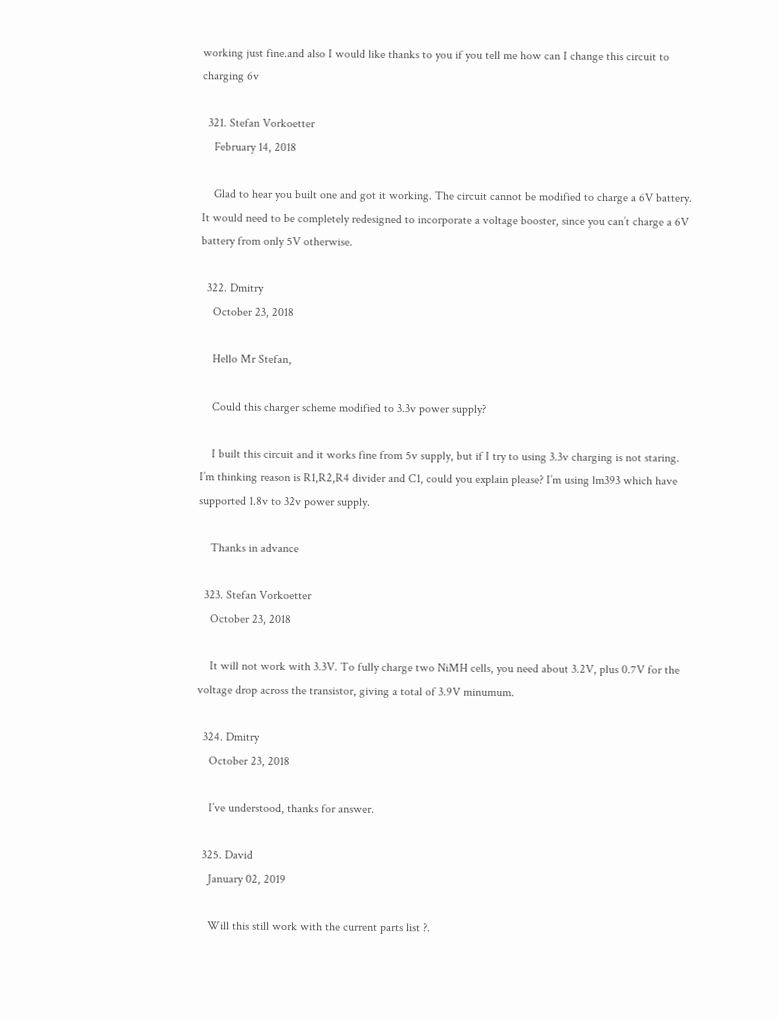working just fine.and also I would like thanks to you if you tell me how can I change this circuit to charging 6v

  321. Stefan Vorkoetter
    February 14, 2018

    Glad to hear you built one and got it working. The circuit cannot be modified to charge a 6V battery. It would need to be completely redesigned to incorporate a voltage booster, since you can’t charge a 6V battery from only 5V otherwise.

  322. Dmitry
    October 23, 2018

    Hello Mr Stefan,

    Could this charger scheme modified to 3.3v power supply?

    I built this circuit and it works fine from 5v supply, but if I try to using 3.3v charging is not staring. I’m thinking reason is R1,R2,R4 divider and C1, could you explain please? I’m using lm393 which have supported 1.8v to 32v power supply.

    Thanks in advance

  323. Stefan Vorkoetter
    October 23, 2018

    It will not work with 3.3V. To fully charge two NiMH cells, you need about 3.2V, plus 0.7V for the voltage drop across the transistor, giving a total of 3.9V minumum.

  324. Dmitry
    October 23, 2018

    I’ve understood, thanks for answer.

  325. David
    January 02, 2019

    Will this still work with the current parts list ?.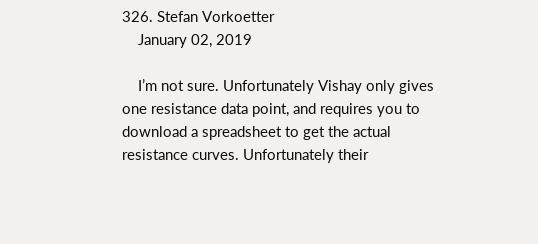326. Stefan Vorkoetter
    January 02, 2019

    I’m not sure. Unfortunately Vishay only gives one resistance data point, and requires you to download a spreadsheet to get the actual resistance curves. Unfortunately their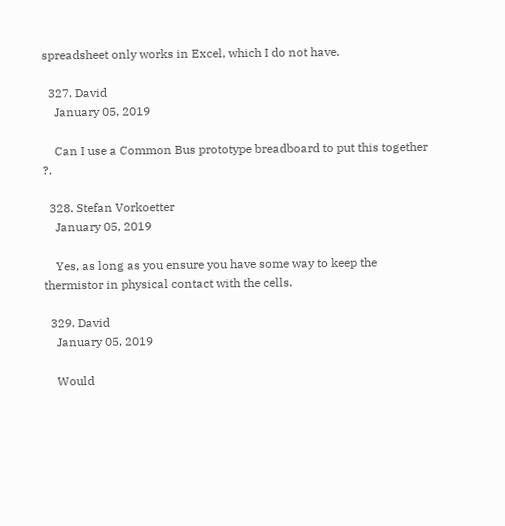spreadsheet only works in Excel, which I do not have.

  327. David
    January 05, 2019

    Can I use a Common Bus prototype breadboard to put this together ?.

  328. Stefan Vorkoetter
    January 05, 2019

    Yes, as long as you ensure you have some way to keep the thermistor in physical contact with the cells.

  329. David
    January 05, 2019

    Would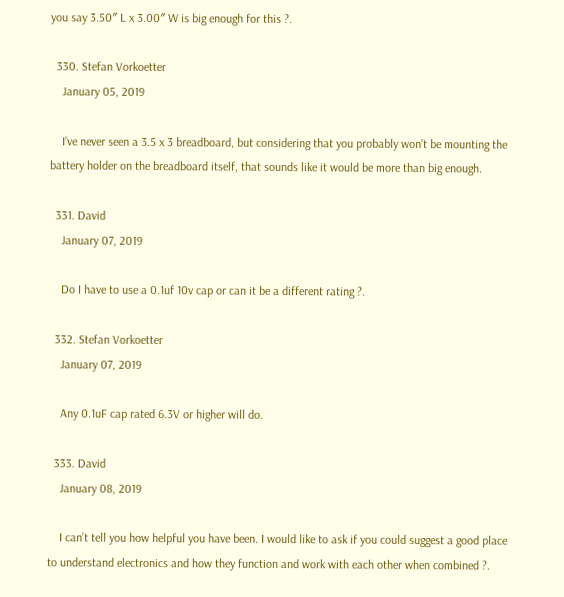you say 3.50″ L x 3.00″ W is big enough for this ?.

  330. Stefan Vorkoetter
    January 05, 2019

    I’ve never seen a 3.5 x 3 breadboard, but considering that you probably won’t be mounting the battery holder on the breadboard itself, that sounds like it would be more than big enough.

  331. David
    January 07, 2019

    Do I have to use a 0.1uf 10v cap or can it be a different rating ?.

  332. Stefan Vorkoetter
    January 07, 2019

    Any 0.1uF cap rated 6.3V or higher will do.

  333. David
    January 08, 2019

    I can’t tell you how helpful you have been. I would like to ask if you could suggest a good place to understand electronics and how they function and work with each other when combined ?.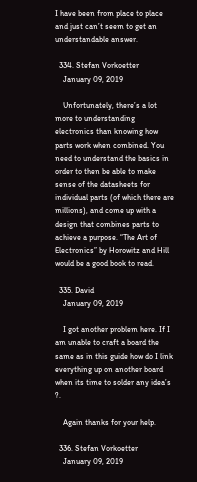I have been from place to place and just can’t seem to get an understandable answer.

  334. Stefan Vorkoetter
    January 09, 2019

    Unfortunately, there’s a lot more to understanding electronics than knowing how parts work when combined. You need to understand the basics in order to then be able to make sense of the datasheets for individual parts (of which there are millions), and come up with a design that combines parts to achieve a purpose. “The Art of Electronics” by Horowitz and Hill would be a good book to read.

  335. David
    January 09, 2019

    I got another problem here. If I am unable to craft a board the same as in this guide how do I link everything up on another board when its time to solder any idea’s ?.

    Again thanks for your help.

  336. Stefan Vorkoetter
    January 09, 2019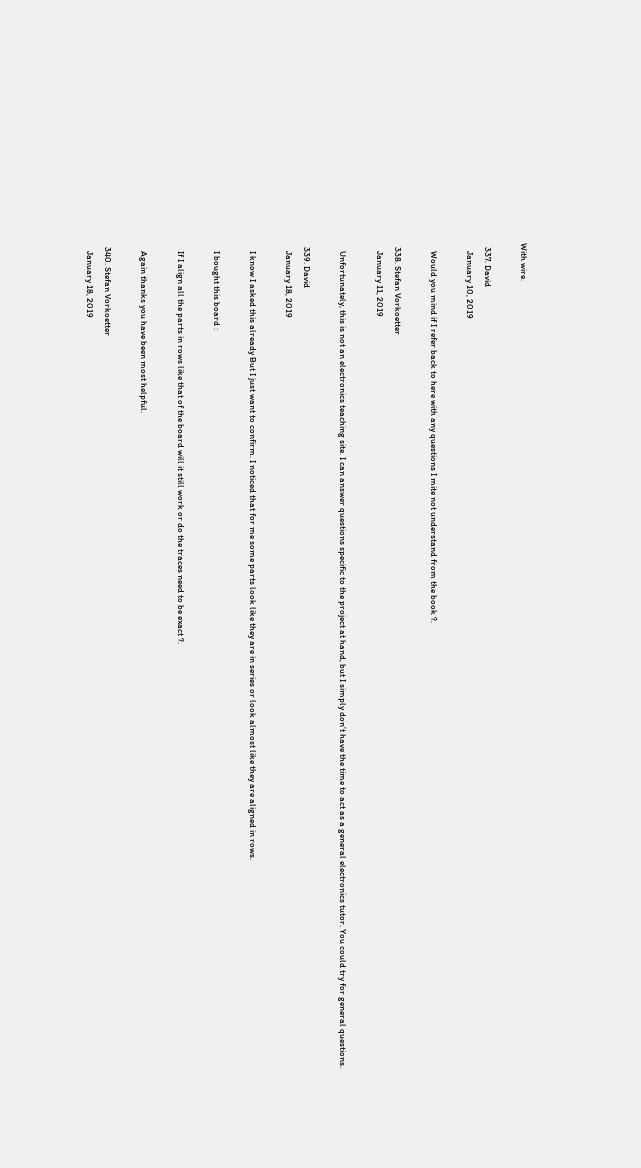With wire.

  337. David
    January 10, 2019

    Would you mind if I refer back to here with any questions I mite not understand from the book ?.

  338. Stefan Vorkoetter
    January 11, 2019

    Unfortunately, this is not an electronics teaching site. I can answer questions specific to the project at hand, but I simply don’t have the time to act as a general electronics tutor. You could try for general questions.

  339. David
    January 18, 2019

    I know I asked this already But I just want to confirm. I noticed that for me some parts look like they are in series or look almost like they are aligned in rows.

    I bought this board :

    If I align all the parts in rows like that of the board will it still work or do the traces need to be exact ?.

    Again thanks you have been most helpful.

  340. Stefan Vorkoetter
    January 18, 2019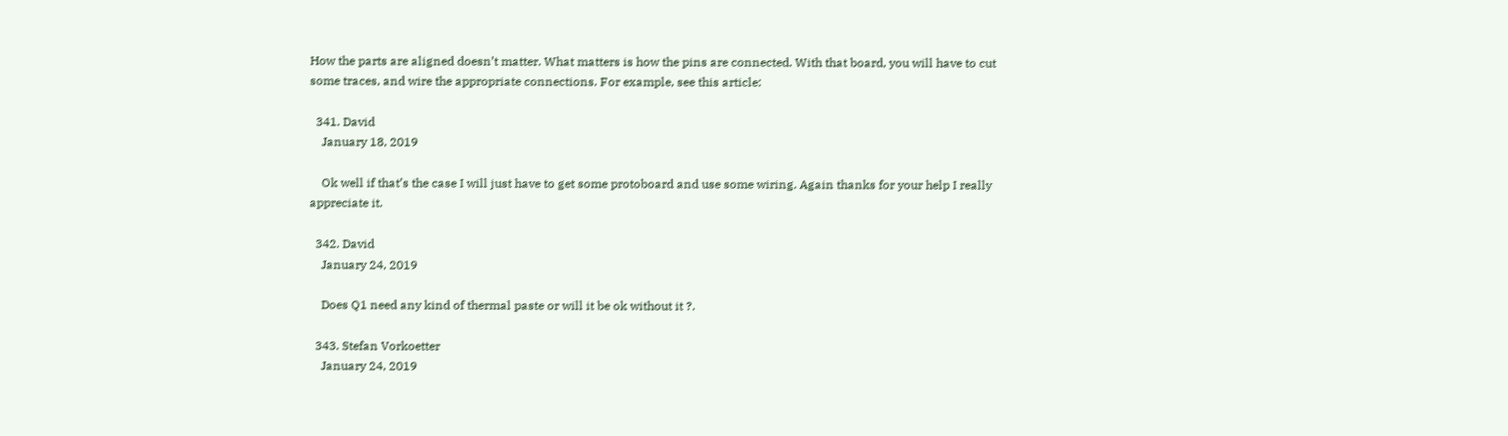How the parts are aligned doesn’t matter. What matters is how the pins are connected. With that board, you will have to cut some traces, and wire the appropriate connections. For example, see this article:

  341. David
    January 18, 2019

    Ok well if that’s the case I will just have to get some protoboard and use some wiring. Again thanks for your help I really appreciate it.

  342. David
    January 24, 2019

    Does Q1 need any kind of thermal paste or will it be ok without it ?.

  343. Stefan Vorkoetter
    January 24, 2019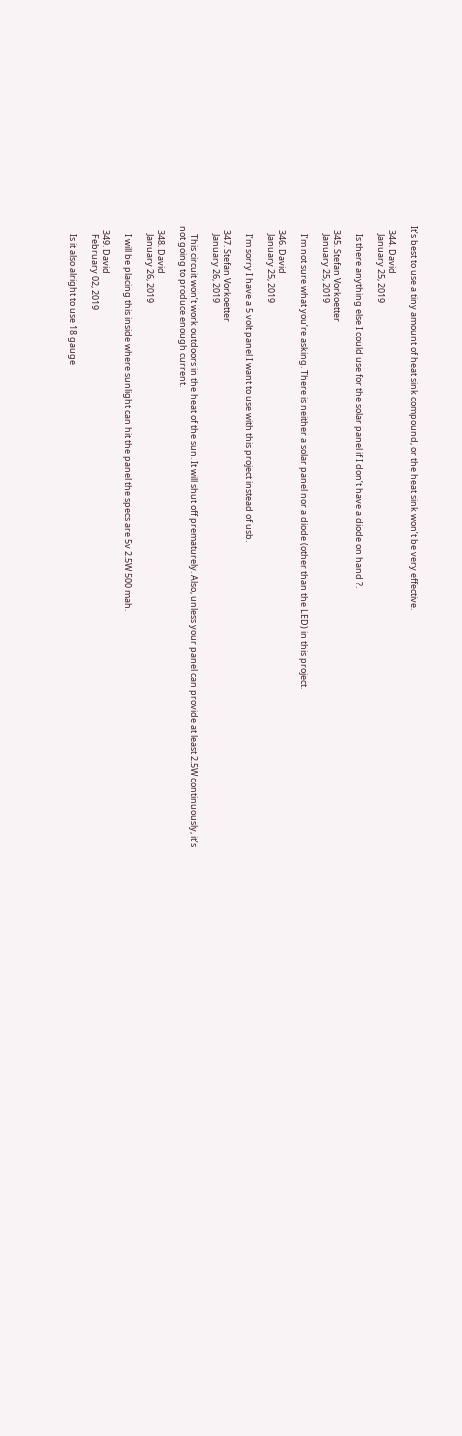It’s best to use a tiny amount of heat sink compound, or the heat sink won’t be very effective.

  344. David
    January 25, 2019

    Is there anything else I could use for the solar panel if I don’t have a diode on hand ?.

  345. Stefan Vorkoetter
    January 25, 2019

    I’m not sure what you’re asking. There is neither a solar panel nor a diode (other than the LED) in this project.

  346. David
    January 25, 2019

    I’m sorry I have a 5 volt panel I want to use with this project instead of usb.

  347. Stefan Vorkoetter
    January 26, 2019

    This circuit won’t work outdoors in the heat of the sun. It will shut off prematurely. Also, unless your panel can provide at least 2.5W continuously, it’s not going to produce enough current.

  348. David
    January 26, 2019

    I will be placing this inside where sunlight can hit the panel the specs are 5v 2.5W 500 mah.

  349. David
    February 02, 2019

    Is it also alright to use 18 gauge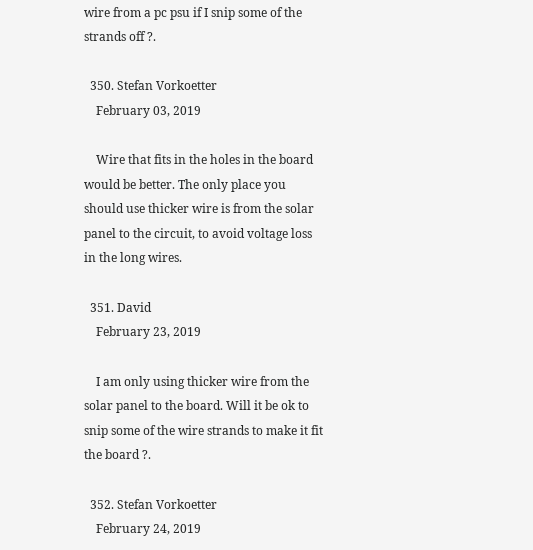wire from a pc psu if I snip some of the strands off ?.

  350. Stefan Vorkoetter
    February 03, 2019

    Wire that fits in the holes in the board would be better. The only place you should use thicker wire is from the solar panel to the circuit, to avoid voltage loss in the long wires.

  351. David
    February 23, 2019

    I am only using thicker wire from the solar panel to the board. Will it be ok to snip some of the wire strands to make it fit the board ?.

  352. Stefan Vorkoetter
    February 24, 2019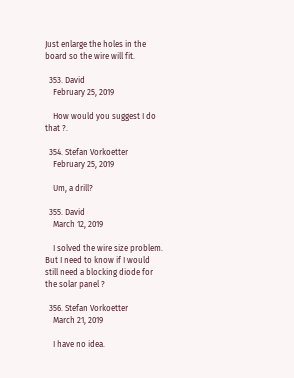Just enlarge the holes in the board so the wire will fit.

  353. David
    February 25, 2019

    How would you suggest I do that ?.

  354. Stefan Vorkoetter
    February 25, 2019

    Um, a drill?

  355. David
    March 12, 2019

    I solved the wire size problem. But I need to know if I would still need a blocking diode for the solar panel ?

  356. Stefan Vorkoetter
    March 21, 2019

    I have no idea.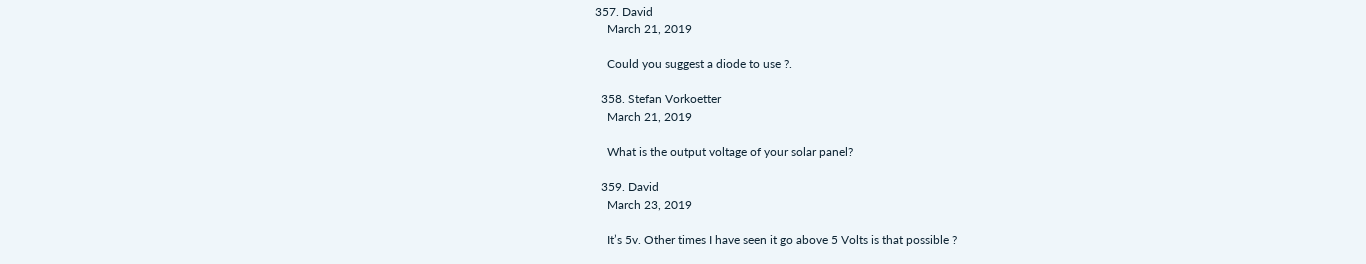357. David
    March 21, 2019

    Could you suggest a diode to use ?.

  358. Stefan Vorkoetter
    March 21, 2019

    What is the output voltage of your solar panel?

  359. David
    March 23, 2019

    It’s 5v. Other times I have seen it go above 5 Volts is that possible ?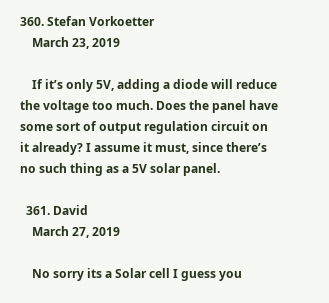360. Stefan Vorkoetter
    March 23, 2019

    If it’s only 5V, adding a diode will reduce the voltage too much. Does the panel have some sort of output regulation circuit on it already? I assume it must, since there’s no such thing as a 5V solar panel.

  361. David
    March 27, 2019

    No sorry its a Solar cell I guess you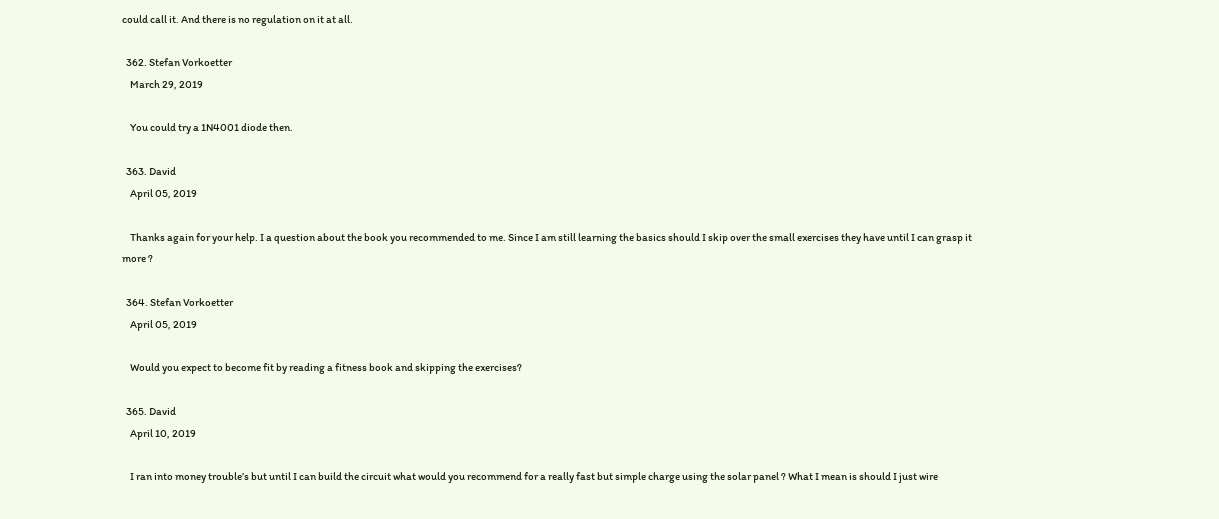could call it. And there is no regulation on it at all.

  362. Stefan Vorkoetter
    March 29, 2019

    You could try a 1N4001 diode then.

  363. David
    April 05, 2019

    Thanks again for your help. I a question about the book you recommended to me. Since I am still learning the basics should I skip over the small exercises they have until I can grasp it more ?

  364. Stefan Vorkoetter
    April 05, 2019

    Would you expect to become fit by reading a fitness book and skipping the exercises?

  365. David
    April 10, 2019

    I ran into money trouble’s but until I can build the circuit what would you recommend for a really fast but simple charge using the solar panel ? What I mean is should I just wire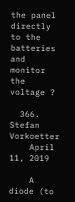the panel directly to the batteries and monitor the voltage ?

  366. Stefan Vorkoetter
    April 11, 2019

    A diode (to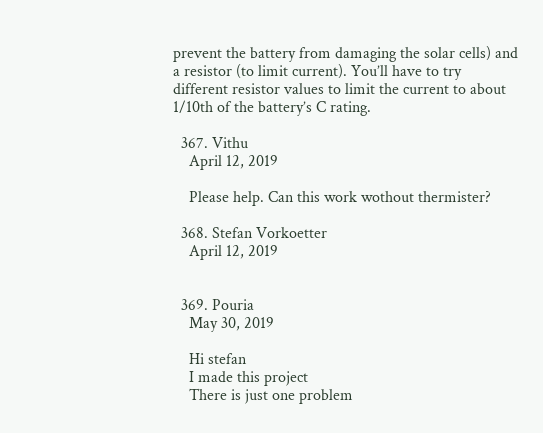prevent the battery from damaging the solar cells) and a resistor (to limit current). You’ll have to try different resistor values to limit the current to about 1/10th of the battery’s C rating.

  367. Vithu
    April 12, 2019

    Please help. Can this work wothout thermister?

  368. Stefan Vorkoetter
    April 12, 2019


  369. Pouria
    May 30, 2019

    Hi stefan
    I made this project
    There is just one problem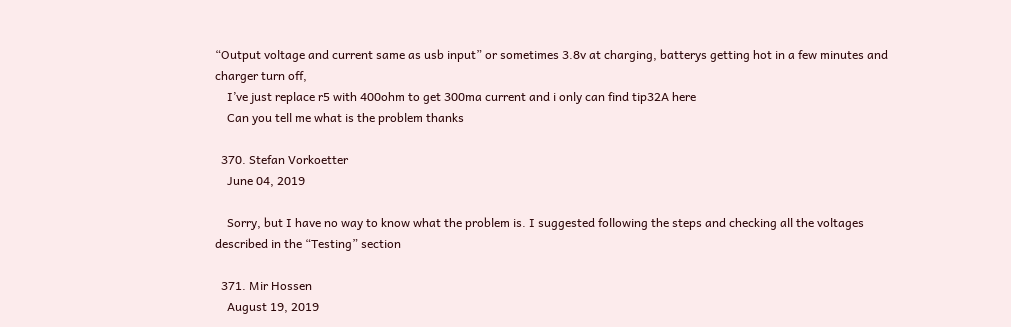“Output voltage and current same as usb input” or sometimes 3.8v at charging, batterys getting hot in a few minutes and charger turn off,
    I’ve just replace r5 with 400ohm to get 300ma current and i only can find tip32A here
    Can you tell me what is the problem thanks

  370. Stefan Vorkoetter
    June 04, 2019

    Sorry, but I have no way to know what the problem is. I suggested following the steps and checking all the voltages described in the “Testing” section

  371. Mir Hossen
    August 19, 2019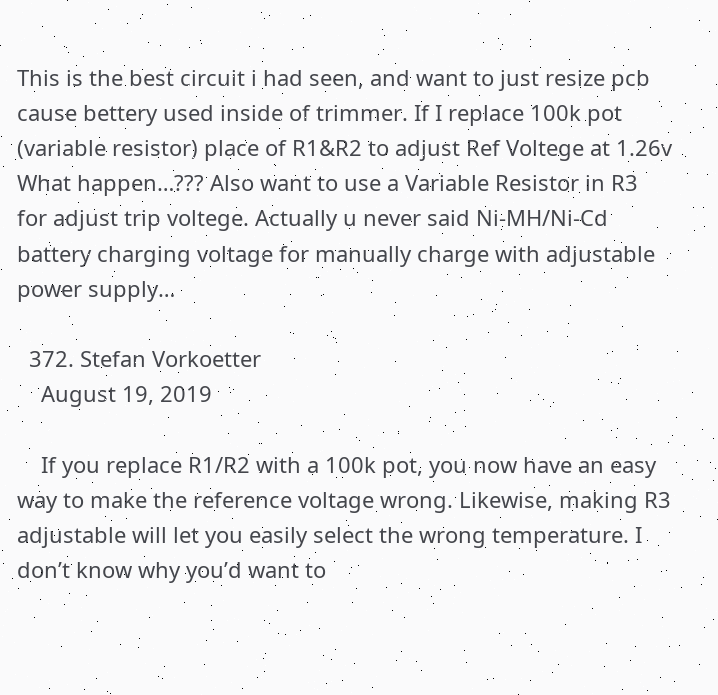This is the best circuit i had seen, and want to just resize pcb cause bettery used inside of trimmer. If I replace 100k pot (variable resistor) place of R1&R2 to adjust Ref Voltege at 1.26v What happen…??? Also want to use a Variable Resistor in R3 for adjust trip voltege. Actually u never said Ni-MH/Ni-Cd battery charging voltage for manually charge with adjustable power supply…

  372. Stefan Vorkoetter
    August 19, 2019

    If you replace R1/R2 with a 100k pot, you now have an easy way to make the reference voltage wrong. Likewise, making R3 adjustable will let you easily select the wrong temperature. I don’t know why you’d want to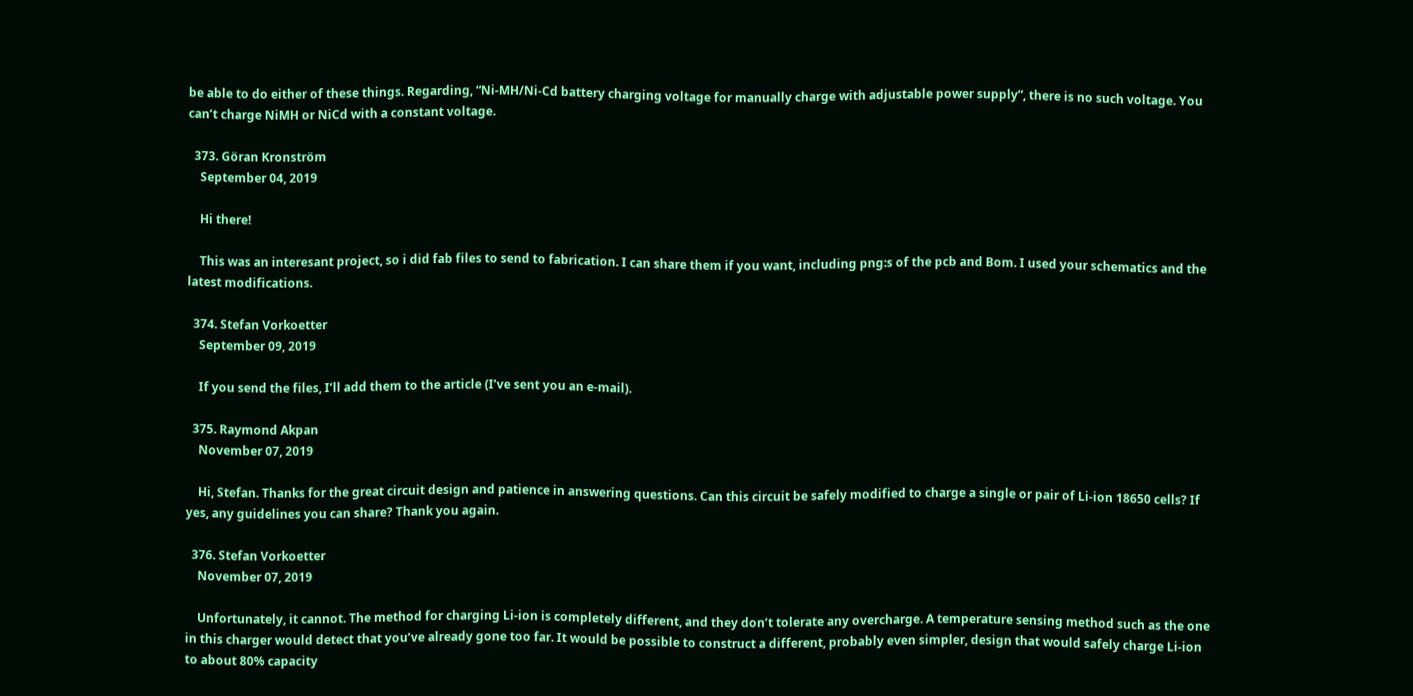be able to do either of these things. Regarding, “Ni-MH/Ni-Cd battery charging voltage for manually charge with adjustable power supply”, there is no such voltage. You can’t charge NiMH or NiCd with a constant voltage.

  373. Göran Kronström
    September 04, 2019

    Hi there!

    This was an interesant project, so i did fab files to send to fabrication. I can share them if you want, including png:s of the pcb and Bom. I used your schematics and the latest modifications.

  374. Stefan Vorkoetter
    September 09, 2019

    If you send the files, I’ll add them to the article (I’ve sent you an e-mail).

  375. Raymond Akpan
    November 07, 2019

    Hi, Stefan. Thanks for the great circuit design and patience in answering questions. Can this circuit be safely modified to charge a single or pair of Li-ion 18650 cells? If yes, any guidelines you can share? Thank you again.

  376. Stefan Vorkoetter
    November 07, 2019

    Unfortunately, it cannot. The method for charging Li-ion is completely different, and they don’t tolerate any overcharge. A temperature sensing method such as the one in this charger would detect that you’ve already gone too far. It would be possible to construct a different, probably even simpler, design that would safely charge Li-ion to about 80% capacity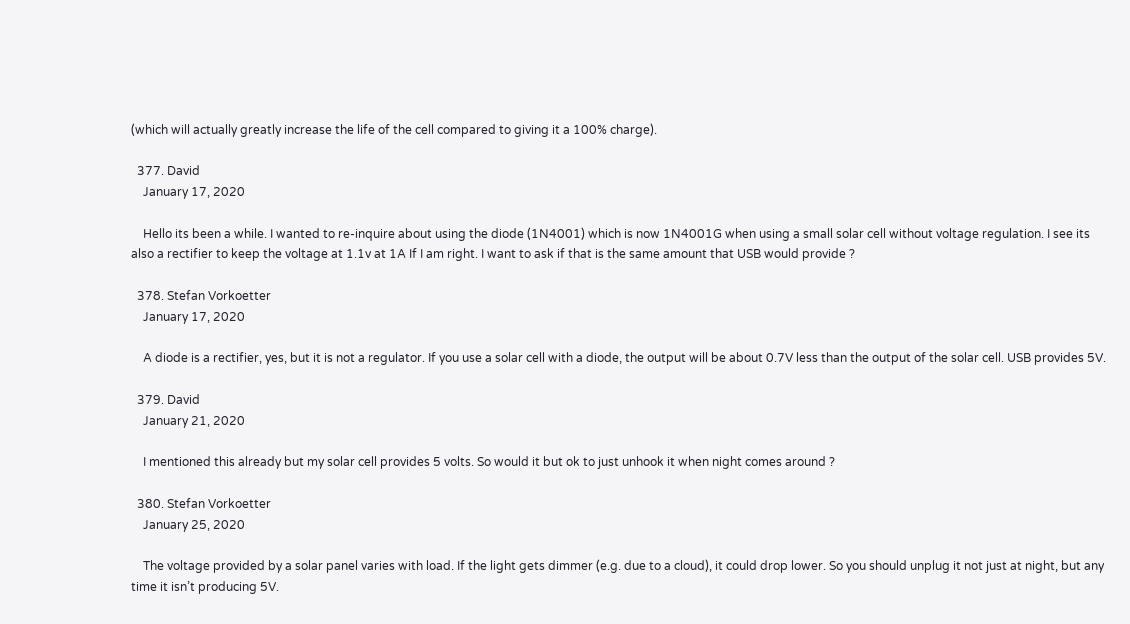(which will actually greatly increase the life of the cell compared to giving it a 100% charge).

  377. David
    January 17, 2020

    Hello its been a while. I wanted to re-inquire about using the diode (1N4001) which is now 1N4001G when using a small solar cell without voltage regulation. I see its also a rectifier to keep the voltage at 1.1v at 1A If I am right. I want to ask if that is the same amount that USB would provide ?

  378. Stefan Vorkoetter
    January 17, 2020

    A diode is a rectifier, yes, but it is not a regulator. If you use a solar cell with a diode, the output will be about 0.7V less than the output of the solar cell. USB provides 5V.

  379. David
    January 21, 2020

    I mentioned this already but my solar cell provides 5 volts. So would it but ok to just unhook it when night comes around ?

  380. Stefan Vorkoetter
    January 25, 2020

    The voltage provided by a solar panel varies with load. If the light gets dimmer (e.g. due to a cloud), it could drop lower. So you should unplug it not just at night, but any time it isn’t producing 5V.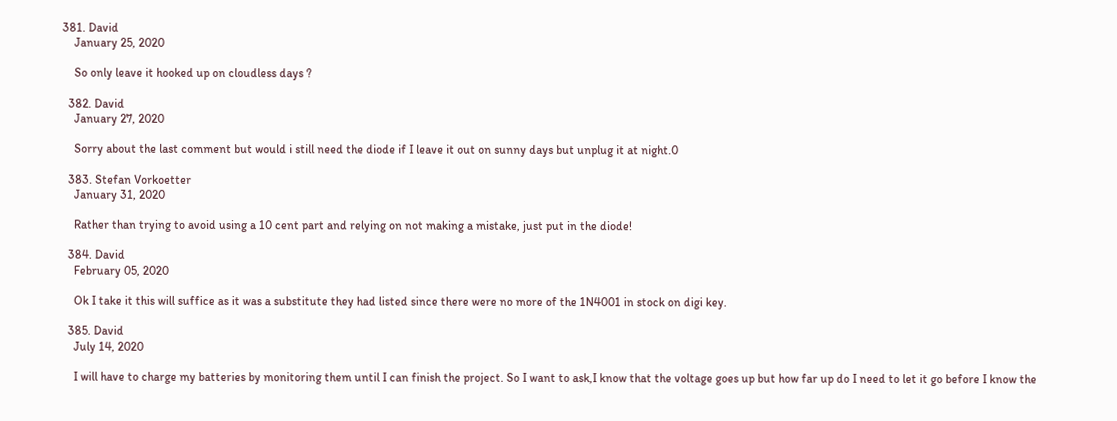381. David
    January 25, 2020

    So only leave it hooked up on cloudless days ?

  382. David
    January 27, 2020

    Sorry about the last comment but would i still need the diode if I leave it out on sunny days but unplug it at night.0

  383. Stefan Vorkoetter
    January 31, 2020

    Rather than trying to avoid using a 10 cent part and relying on not making a mistake, just put in the diode!

  384. David
    February 05, 2020

    Ok I take it this will suffice as it was a substitute they had listed since there were no more of the 1N4001 in stock on digi key.

  385. David
    July 14, 2020

    I will have to charge my batteries by monitoring them until I can finish the project. So I want to ask,I know that the voltage goes up but how far up do I need to let it go before I know the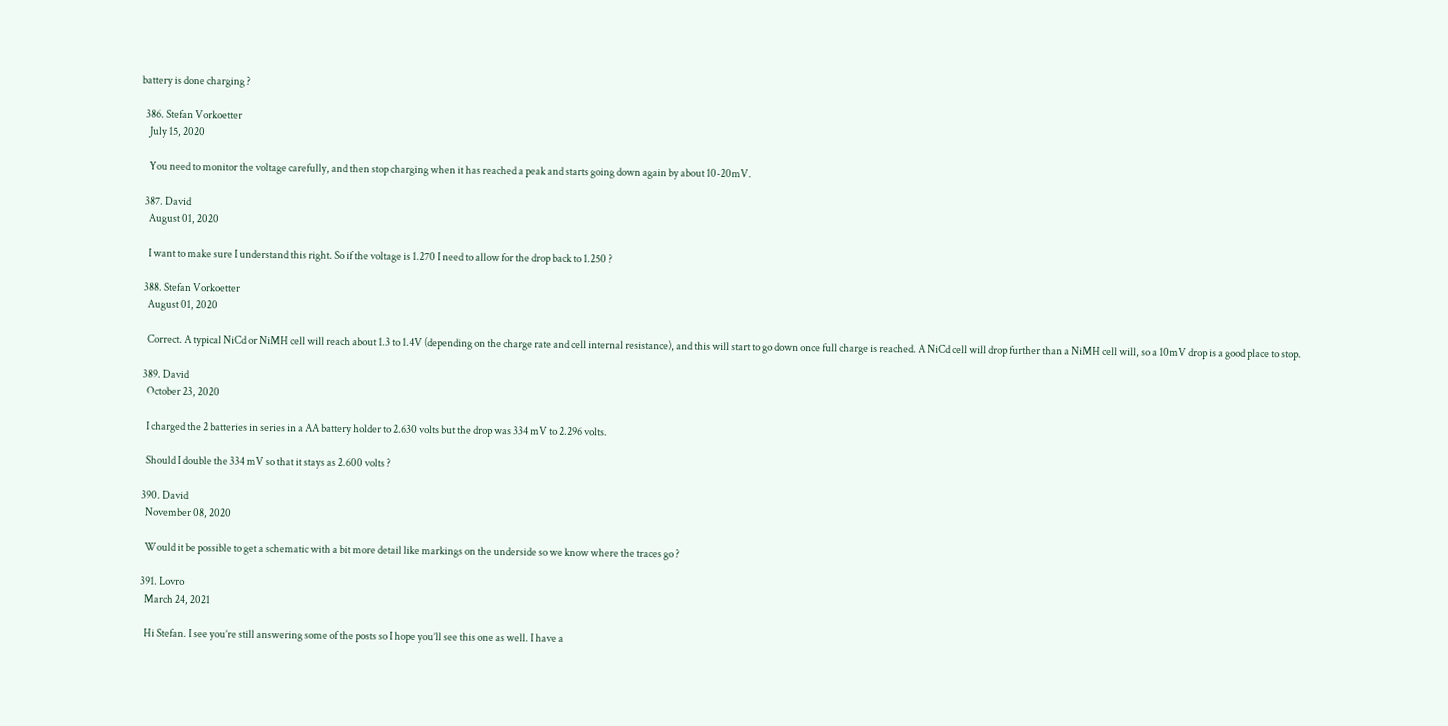battery is done charging ?

  386. Stefan Vorkoetter
    July 15, 2020

    You need to monitor the voltage carefully, and then stop charging when it has reached a peak and starts going down again by about 10-20mV.

  387. David
    August 01, 2020

    I want to make sure I understand this right. So if the voltage is 1.270 I need to allow for the drop back to 1.250 ?

  388. Stefan Vorkoetter
    August 01, 2020

    Correct. A typical NiCd or NiMH cell will reach about 1.3 to 1.4V (depending on the charge rate and cell internal resistance), and this will start to go down once full charge is reached. A NiCd cell will drop further than a NiMH cell will, so a 10mV drop is a good place to stop.

  389. David
    October 23, 2020

    I charged the 2 batteries in series in a AA battery holder to 2.630 volts but the drop was 334 mV to 2.296 volts.

    Should I double the 334 mV so that it stays as 2.600 volts ?

  390. David
    November 08, 2020

    Would it be possible to get a schematic with a bit more detail like markings on the underside so we know where the traces go ?

  391. Lovro
    March 24, 2021

    Hi Stefan. I see you’re still answering some of the posts so I hope you’ll see this one as well. I have a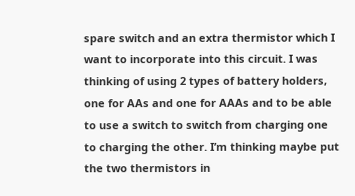spare switch and an extra thermistor which I want to incorporate into this circuit. I was thinking of using 2 types of battery holders, one for AAs and one for AAAs and to be able to use a switch to switch from charging one to charging the other. I’m thinking maybe put the two thermistors in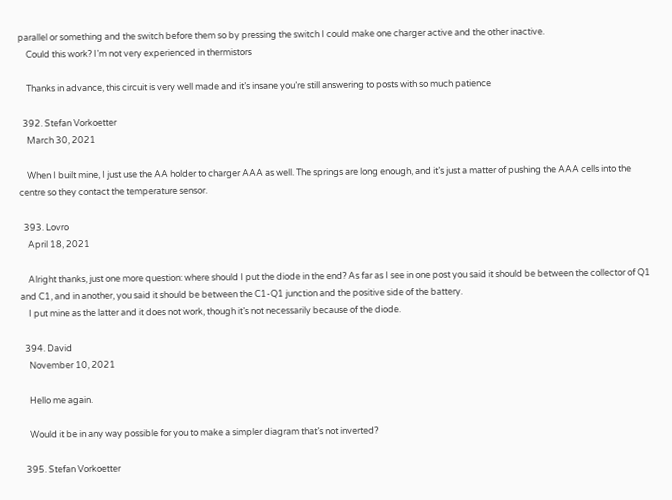parallel or something and the switch before them so by pressing the switch I could make one charger active and the other inactive.
    Could this work? I’m not very experienced in thermistors

    Thanks in advance, this circuit is very well made and it’s insane you’re still answering to posts with so much patience

  392. Stefan Vorkoetter
    March 30, 2021

    When I built mine, I just use the AA holder to charger AAA as well. The springs are long enough, and it’s just a matter of pushing the AAA cells into the centre so they contact the temperature sensor.

  393. Lovro
    April 18, 2021

    Alright thanks, just one more question: where should I put the diode in the end? As far as I see in one post you said it should be between the collector of Q1 and C1, and in another, you said it should be between the C1-Q1 junction and the positive side of the battery.
    I put mine as the latter and it does not work, though it’s not necessarily because of the diode.

  394. David
    November 10, 2021

    Hello me again.

    Would it be in any way possible for you to make a simpler diagram that’s not inverted?

  395. Stefan Vorkoetter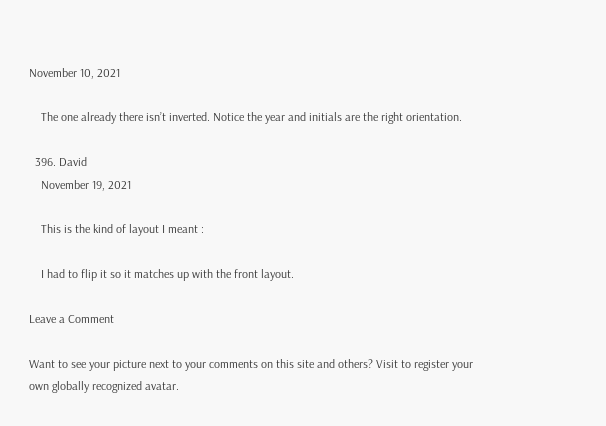November 10, 2021

    The one already there isn’t inverted. Notice the year and initials are the right orientation.

  396. David
    November 19, 2021

    This is the kind of layout I meant :

    I had to flip it so it matches up with the front layout.

Leave a Comment

Want to see your picture next to your comments on this site and others? Visit to register your own globally recognized avatar.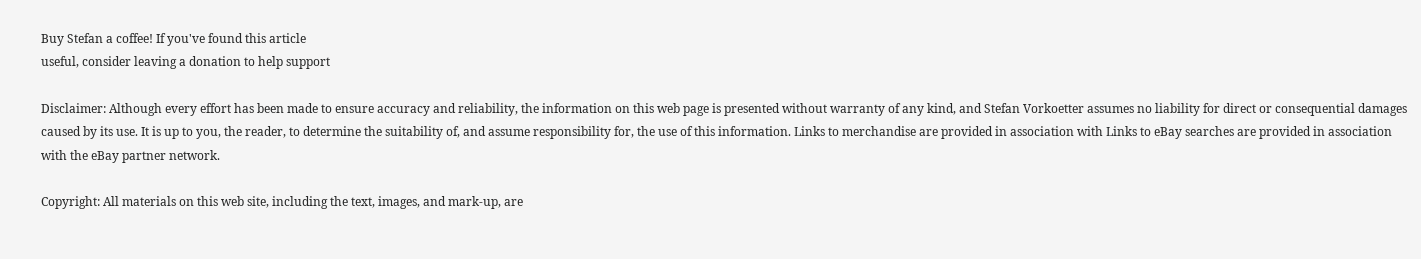Buy Stefan a coffee! If you've found this article
useful, consider leaving a donation to help support

Disclaimer: Although every effort has been made to ensure accuracy and reliability, the information on this web page is presented without warranty of any kind, and Stefan Vorkoetter assumes no liability for direct or consequential damages caused by its use. It is up to you, the reader, to determine the suitability of, and assume responsibility for, the use of this information. Links to merchandise are provided in association with Links to eBay searches are provided in association with the eBay partner network.

Copyright: All materials on this web site, including the text, images, and mark-up, are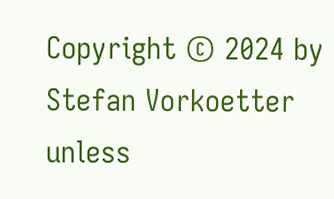Copyright © 2024 by Stefan Vorkoetter unless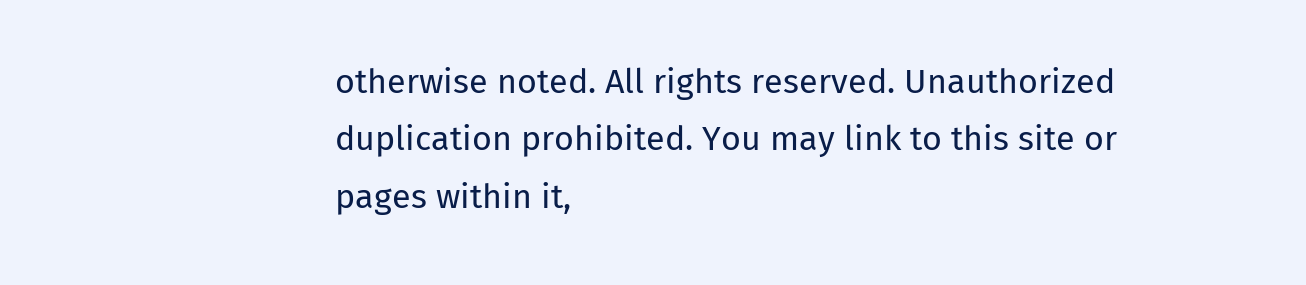otherwise noted. All rights reserved. Unauthorized duplication prohibited. You may link to this site or pages within it,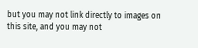but you may not link directly to images on this site, and you may not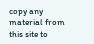copy any material from this site to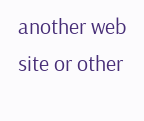another web site or other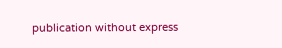publication without express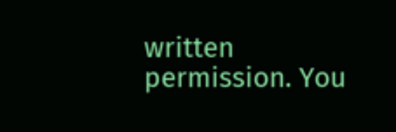written permission. You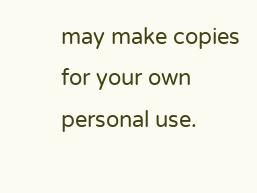may make copies for your own personal use.